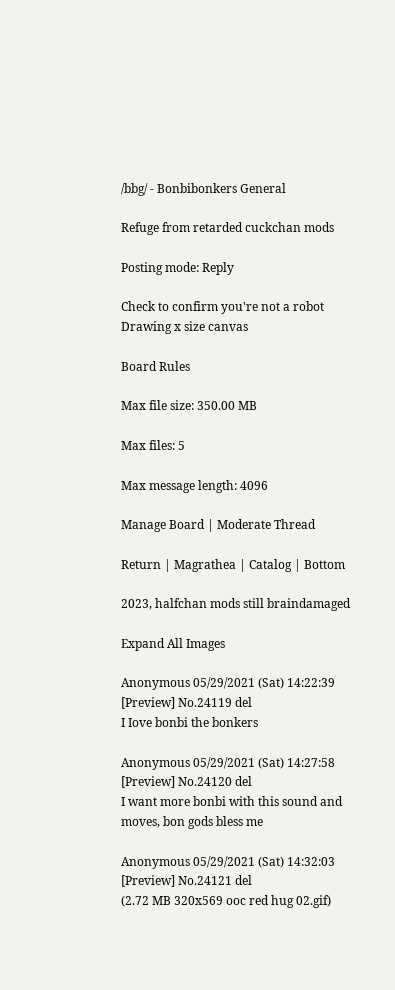/bbg/ - Bonbibonkers General

Refuge from retarded cuckchan mods

Posting mode: Reply

Check to confirm you're not a robot
Drawing x size canvas

Board Rules

Max file size: 350.00 MB

Max files: 5

Max message length: 4096

Manage Board | Moderate Thread

Return | Magrathea | Catalog | Bottom

2023, halfchan mods still braindamaged

Expand All Images

Anonymous 05/29/2021 (Sat) 14:22:39 [Preview] No.24119 del
I Iove bonbi the bonkers

Anonymous 05/29/2021 (Sat) 14:27:58 [Preview] No.24120 del
I want more bonbi with this sound and moves, bon gods bless me

Anonymous 05/29/2021 (Sat) 14:32:03 [Preview] No.24121 del
(2.72 MB 320x569 ooc red hug 02.gif)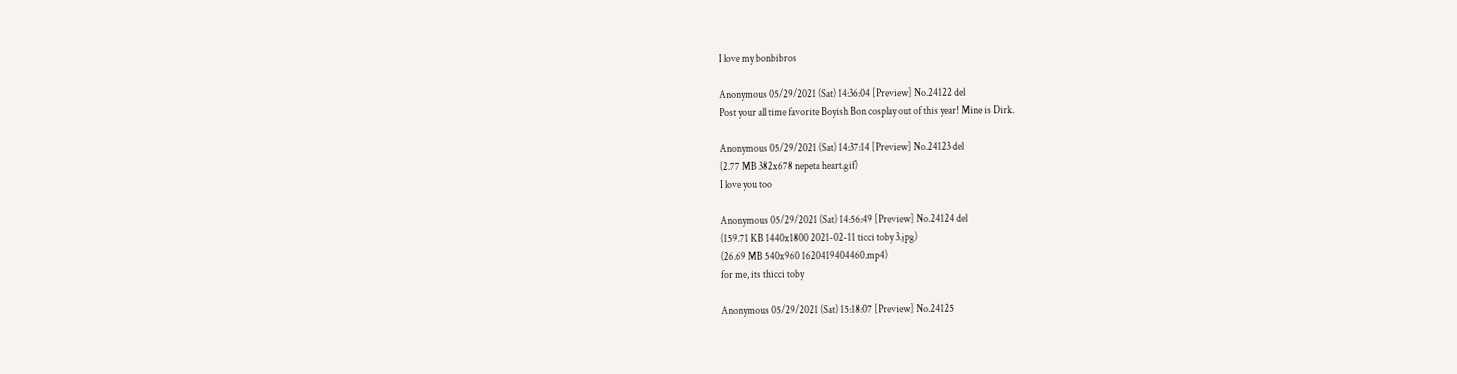I love my bonbibros

Anonymous 05/29/2021 (Sat) 14:36:04 [Preview] No.24122 del
Post your all time favorite Boyish Bon cosplay out of this year! Mine is Dirk.

Anonymous 05/29/2021 (Sat) 14:37:14 [Preview] No.24123 del
(2.77 MB 382x678 nepeta heart.gif)
I love you too

Anonymous 05/29/2021 (Sat) 14:56:49 [Preview] No.24124 del
(159.71 KB 1440x1800 2021-02-11 ticci toby 3.jpg)
(26.69 MB 540x960 1620419404460.mp4)
for me, its thicci toby

Anonymous 05/29/2021 (Sat) 15:18:07 [Preview] No.24125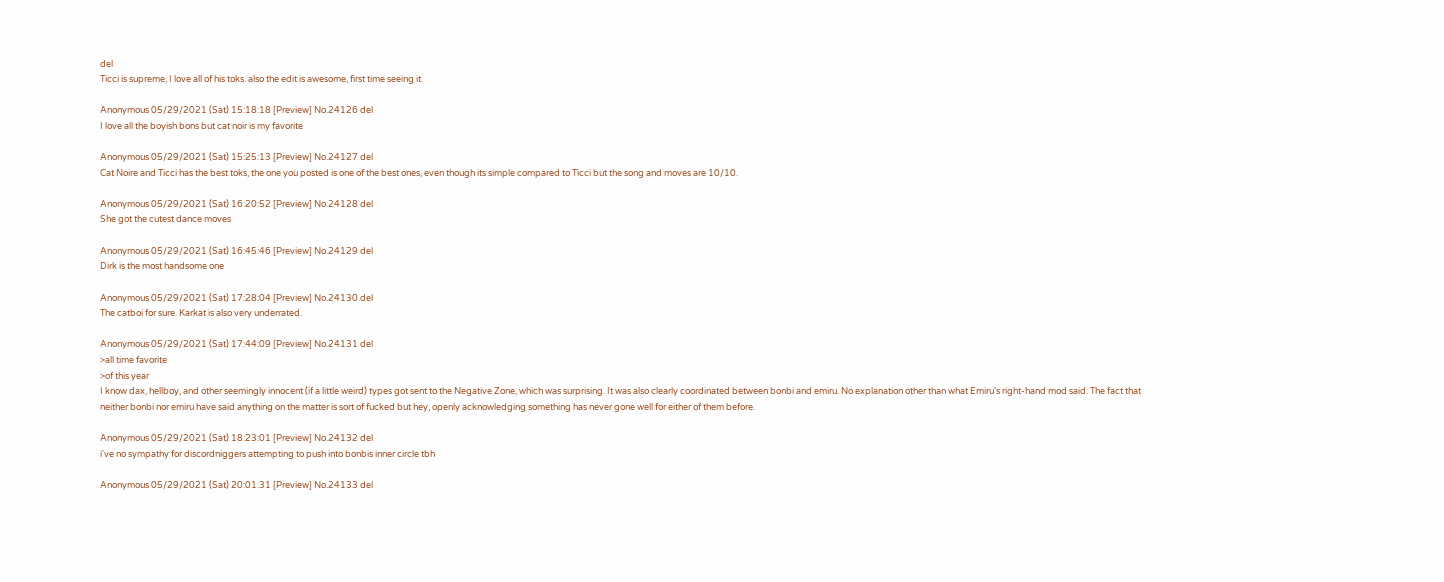del
Ticci is supreme, I love all of his toks. also the edit is awesome, first time seeing it.

Anonymous 05/29/2021 (Sat) 15:18:18 [Preview] No.24126 del
I love all the boyish bons but cat noir is my favorite

Anonymous 05/29/2021 (Sat) 15:25:13 [Preview] No.24127 del
Cat Noire and Ticci has the best toks, the one you posted is one of the best ones, even though its simple compared to Ticci but the song and moves are 10/10.

Anonymous 05/29/2021 (Sat) 16:20:52 [Preview] No.24128 del
She got the cutest dance moves

Anonymous 05/29/2021 (Sat) 16:45:46 [Preview] No.24129 del
Dirk is the most handsome one

Anonymous 05/29/2021 (Sat) 17:28:04 [Preview] No.24130 del
The catboi for sure. Karkat is also very underrated.

Anonymous 05/29/2021 (Sat) 17:44:09 [Preview] No.24131 del
>all time favorite
>of this year
I know dax, hellboy, and other seemingly innocent (if a little weird) types got sent to the Negative Zone, which was surprising. It was also clearly coordinated between bonbi and emiru. No explanation other than what Emiru's right-hand mod said. The fact that neither bonbi nor emiru have said anything on the matter is sort of fucked but hey, openly acknowledging something has never gone well for either of them before.

Anonymous 05/29/2021 (Sat) 18:23:01 [Preview] No.24132 del
i've no sympathy for discordniggers attempting to push into bonbis inner circle tbh

Anonymous 05/29/2021 (Sat) 20:01:31 [Preview] No.24133 del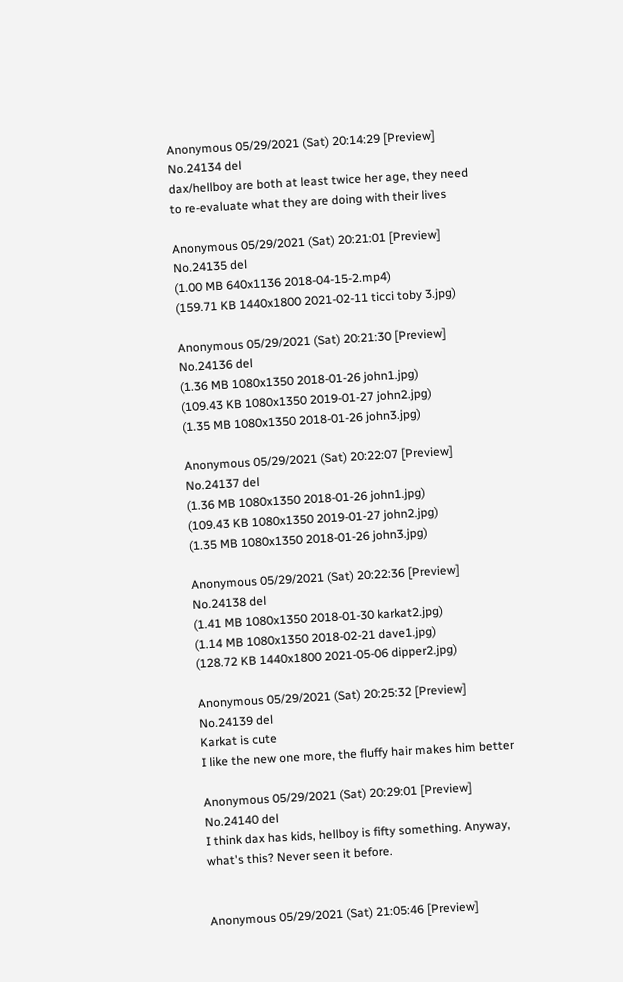Anonymous 05/29/2021 (Sat) 20:14:29 [Preview] No.24134 del
dax/hellboy are both at least twice her age, they need to re-evaluate what they are doing with their lives

Anonymous 05/29/2021 (Sat) 20:21:01 [Preview] No.24135 del
(1.00 MB 640x1136 2018-04-15-2.mp4)
(159.71 KB 1440x1800 2021-02-11 ticci toby 3.jpg)

Anonymous 05/29/2021 (Sat) 20:21:30 [Preview] No.24136 del
(1.36 MB 1080x1350 2018-01-26 john1.jpg)
(109.43 KB 1080x1350 2019-01-27 john2.jpg)
(1.35 MB 1080x1350 2018-01-26 john3.jpg)

Anonymous 05/29/2021 (Sat) 20:22:07 [Preview] No.24137 del
(1.36 MB 1080x1350 2018-01-26 john1.jpg)
(109.43 KB 1080x1350 2019-01-27 john2.jpg)
(1.35 MB 1080x1350 2018-01-26 john3.jpg)

Anonymous 05/29/2021 (Sat) 20:22:36 [Preview] No.24138 del
(1.41 MB 1080x1350 2018-01-30 karkat2.jpg)
(1.14 MB 1080x1350 2018-02-21 dave1.jpg)
(128.72 KB 1440x1800 2021-05-06 dipper2.jpg)

Anonymous 05/29/2021 (Sat) 20:25:32 [Preview] No.24139 del
Karkat is cute
I like the new one more, the fluffy hair makes him better

Anonymous 05/29/2021 (Sat) 20:29:01 [Preview] No.24140 del
I think dax has kids, hellboy is fifty something. Anyway, what's this? Never seen it before.


Anonymous 05/29/2021 (Sat) 21:05:46 [Preview]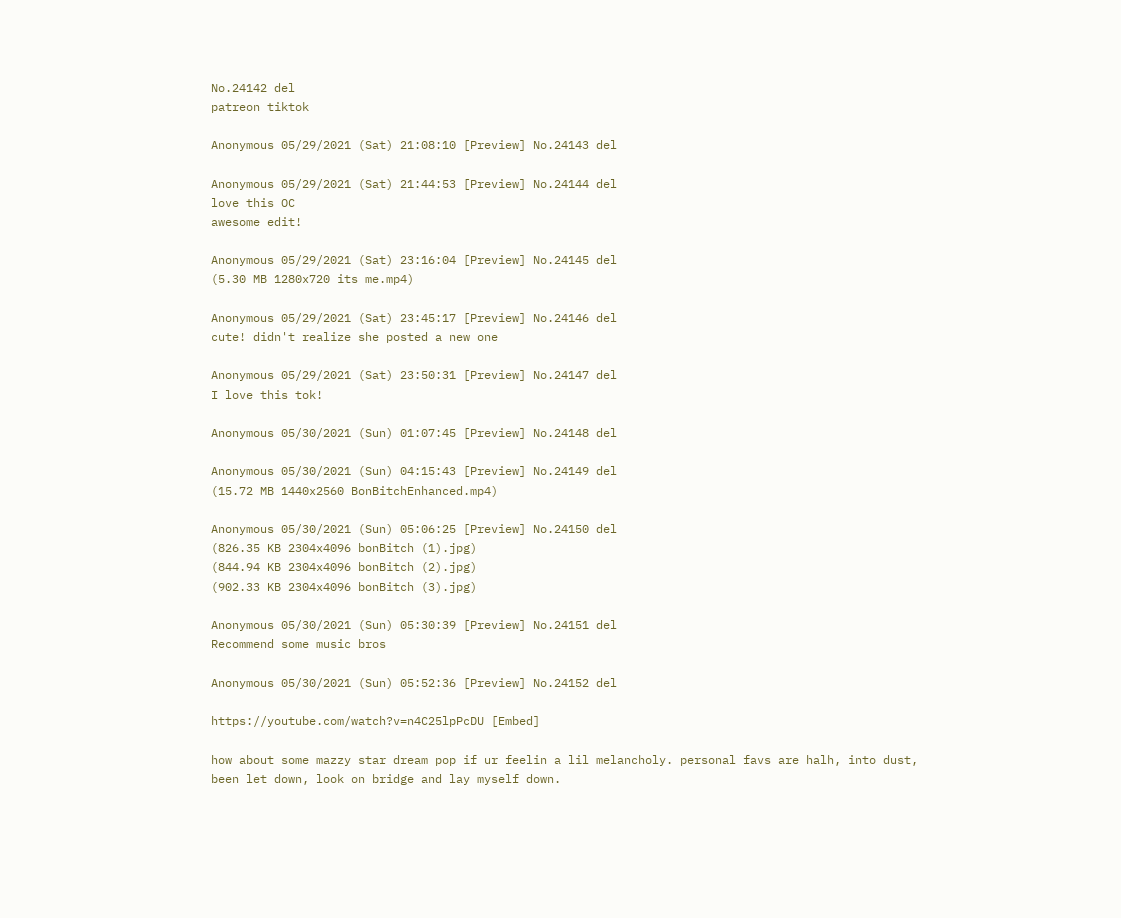No.24142 del
patreon tiktok

Anonymous 05/29/2021 (Sat) 21:08:10 [Preview] No.24143 del

Anonymous 05/29/2021 (Sat) 21:44:53 [Preview] No.24144 del
love this OC
awesome edit!

Anonymous 05/29/2021 (Sat) 23:16:04 [Preview] No.24145 del
(5.30 MB 1280x720 its me.mp4)

Anonymous 05/29/2021 (Sat) 23:45:17 [Preview] No.24146 del
cute! didn't realize she posted a new one

Anonymous 05/29/2021 (Sat) 23:50:31 [Preview] No.24147 del
I love this tok!

Anonymous 05/30/2021 (Sun) 01:07:45 [Preview] No.24148 del

Anonymous 05/30/2021 (Sun) 04:15:43 [Preview] No.24149 del
(15.72 MB 1440x2560 BonBitchEnhanced.mp4)

Anonymous 05/30/2021 (Sun) 05:06:25 [Preview] No.24150 del
(826.35 KB 2304x4096 bonBitch (1).jpg)
(844.94 KB 2304x4096 bonBitch (2).jpg)
(902.33 KB 2304x4096 bonBitch (3).jpg)

Anonymous 05/30/2021 (Sun) 05:30:39 [Preview] No.24151 del
Recommend some music bros

Anonymous 05/30/2021 (Sun) 05:52:36 [Preview] No.24152 del

https://youtube.com/watch?v=n4C25lpPcDU [Embed]

how about some mazzy star dream pop if ur feelin a lil melancholy. personal favs are halh, into dust, been let down, look on bridge and lay myself down.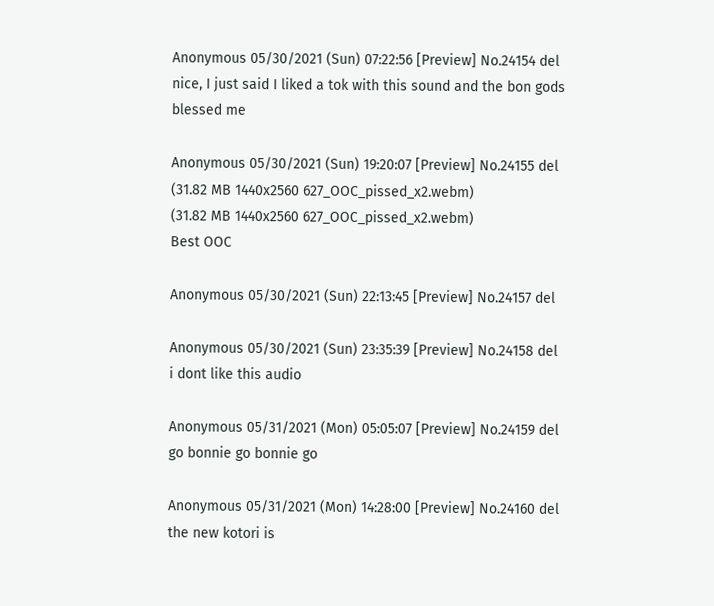Anonymous 05/30/2021 (Sun) 07:22:56 [Preview] No.24154 del
nice, I just said I liked a tok with this sound and the bon gods blessed me

Anonymous 05/30/2021 (Sun) 19:20:07 [Preview] No.24155 del
(31.82 MB 1440x2560 627_OOC_pissed_x2.webm)
(31.82 MB 1440x2560 627_OOC_pissed_x2.webm)
Best OOC

Anonymous 05/30/2021 (Sun) 22:13:45 [Preview] No.24157 del

Anonymous 05/30/2021 (Sun) 23:35:39 [Preview] No.24158 del
i dont like this audio

Anonymous 05/31/2021 (Mon) 05:05:07 [Preview] No.24159 del
go bonnie go bonnie go

Anonymous 05/31/2021 (Mon) 14:28:00 [Preview] No.24160 del
the new kotori is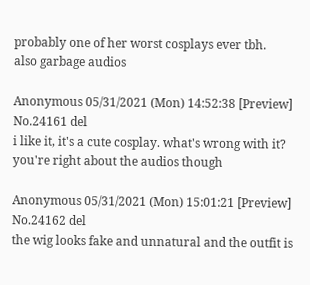probably one of her worst cosplays ever tbh.
also garbage audios

Anonymous 05/31/2021 (Mon) 14:52:38 [Preview] No.24161 del
i like it, it's a cute cosplay. what's wrong with it?
you're right about the audios though

Anonymous 05/31/2021 (Mon) 15:01:21 [Preview] No.24162 del
the wig looks fake and unnatural and the outfit is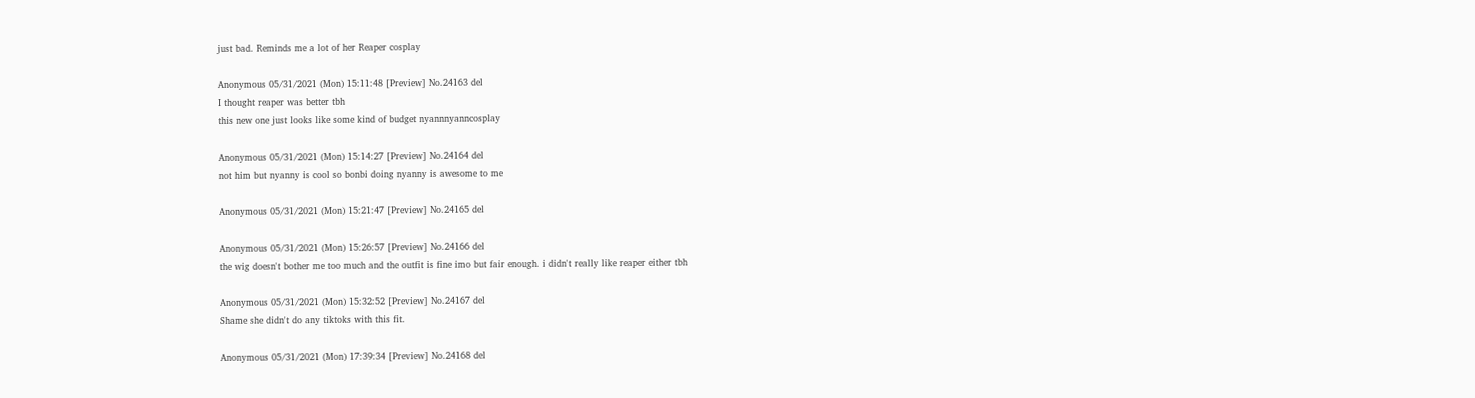just bad. Reminds me a lot of her Reaper cosplay

Anonymous 05/31/2021 (Mon) 15:11:48 [Preview] No.24163 del
I thought reaper was better tbh
this new one just looks like some kind of budget nyannnyanncosplay

Anonymous 05/31/2021 (Mon) 15:14:27 [Preview] No.24164 del
not him but nyanny is cool so bonbi doing nyanny is awesome to me

Anonymous 05/31/2021 (Mon) 15:21:47 [Preview] No.24165 del

Anonymous 05/31/2021 (Mon) 15:26:57 [Preview] No.24166 del
the wig doesn't bother me too much and the outfit is fine imo but fair enough. i didn't really like reaper either tbh

Anonymous 05/31/2021 (Mon) 15:32:52 [Preview] No.24167 del
Shame she didn't do any tiktoks with this fit.

Anonymous 05/31/2021 (Mon) 17:39:34 [Preview] No.24168 del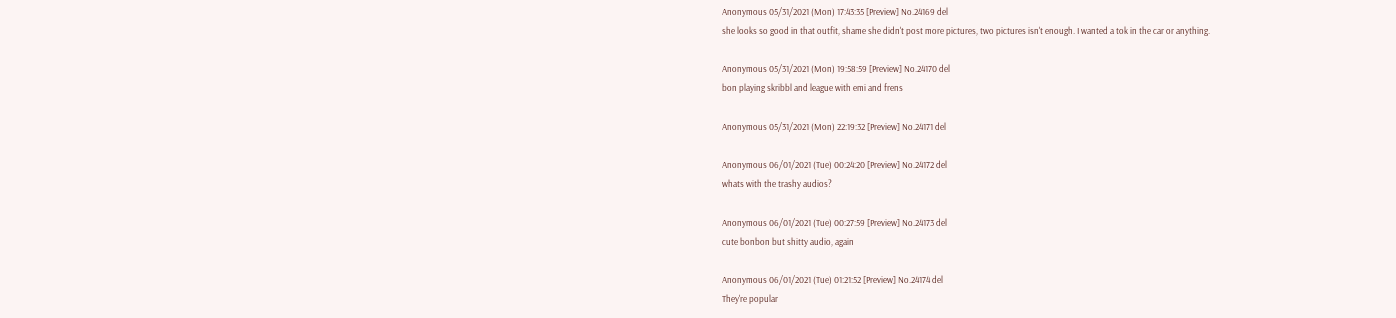Anonymous 05/31/2021 (Mon) 17:43:35 [Preview] No.24169 del
she looks so good in that outfit, shame she didn't post more pictures, two pictures isn't enough. I wanted a tok in the car or anything.

Anonymous 05/31/2021 (Mon) 19:58:59 [Preview] No.24170 del
bon playing skribbl and league with emi and frens

Anonymous 05/31/2021 (Mon) 22:19:32 [Preview] No.24171 del

Anonymous 06/01/2021 (Tue) 00:24:20 [Preview] No.24172 del
whats with the trashy audios?

Anonymous 06/01/2021 (Tue) 00:27:59 [Preview] No.24173 del
cute bonbon but shitty audio, again

Anonymous 06/01/2021 (Tue) 01:21:52 [Preview] No.24174 del
They're popular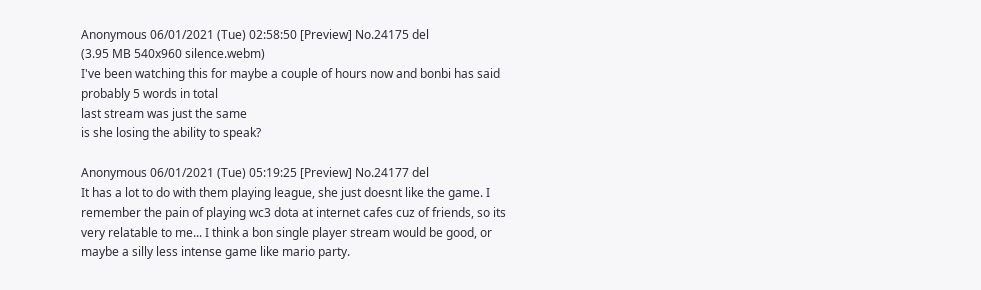Anonymous 06/01/2021 (Tue) 02:58:50 [Preview] No.24175 del
(3.95 MB 540x960 silence.webm)
I've been watching this for maybe a couple of hours now and bonbi has said probably 5 words in total
last stream was just the same
is she losing the ability to speak?

Anonymous 06/01/2021 (Tue) 05:19:25 [Preview] No.24177 del
It has a lot to do with them playing league, she just doesnt like the game. I remember the pain of playing wc3 dota at internet cafes cuz of friends, so its very relatable to me... I think a bon single player stream would be good, or maybe a silly less intense game like mario party.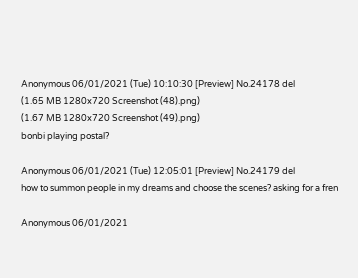Anonymous 06/01/2021 (Tue) 10:10:30 [Preview] No.24178 del
(1.65 MB 1280x720 Screenshot (48).png)
(1.67 MB 1280x720 Screenshot (49).png)
bonbi playing postal?

Anonymous 06/01/2021 (Tue) 12:05:01 [Preview] No.24179 del
how to summon people in my dreams and choose the scenes? asking for a fren

Anonymous 06/01/2021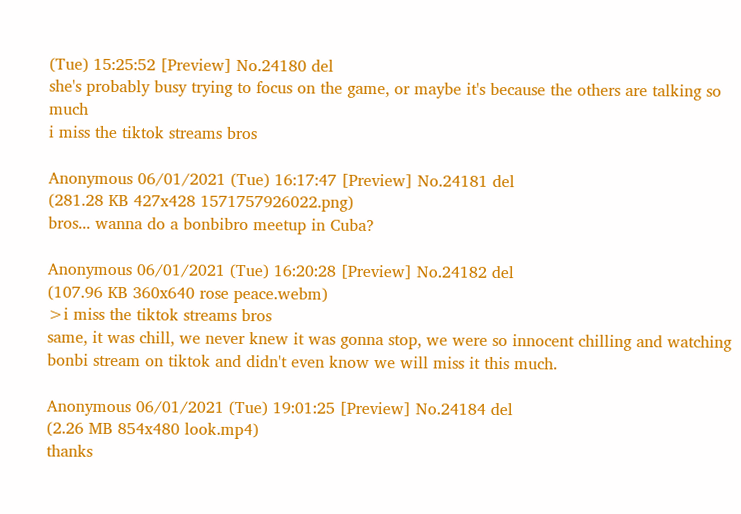(Tue) 15:25:52 [Preview] No.24180 del
she's probably busy trying to focus on the game, or maybe it's because the others are talking so much
i miss the tiktok streams bros

Anonymous 06/01/2021 (Tue) 16:17:47 [Preview] No.24181 del
(281.28 KB 427x428 1571757926022.png)
bros... wanna do a bonbibro meetup in Cuba?

Anonymous 06/01/2021 (Tue) 16:20:28 [Preview] No.24182 del
(107.96 KB 360x640 rose peace.webm)
>i miss the tiktok streams bros
same, it was chill, we never knew it was gonna stop, we were so innocent chilling and watching bonbi stream on tiktok and didn't even know we will miss it this much.

Anonymous 06/01/2021 (Tue) 19:01:25 [Preview] No.24184 del
(2.26 MB 854x480 look.mp4)
thanks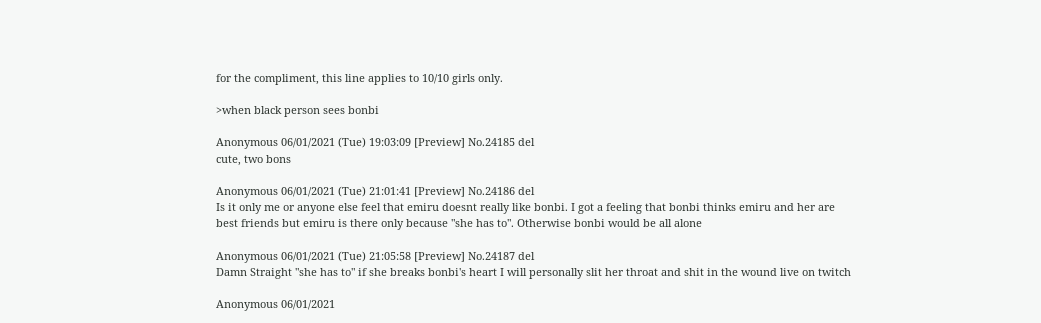for the compliment, this line applies to 10/10 girls only.

>when black person sees bonbi

Anonymous 06/01/2021 (Tue) 19:03:09 [Preview] No.24185 del
cute, two bons

Anonymous 06/01/2021 (Tue) 21:01:41 [Preview] No.24186 del
Is it only me or anyone else feel that emiru doesnt really like bonbi. I got a feeling that bonbi thinks emiru and her are best friends but emiru is there only because "she has to". Otherwise bonbi would be all alone

Anonymous 06/01/2021 (Tue) 21:05:58 [Preview] No.24187 del
Damn Straight "she has to" if she breaks bonbi's heart I will personally slit her throat and shit in the wound live on twitch

Anonymous 06/01/2021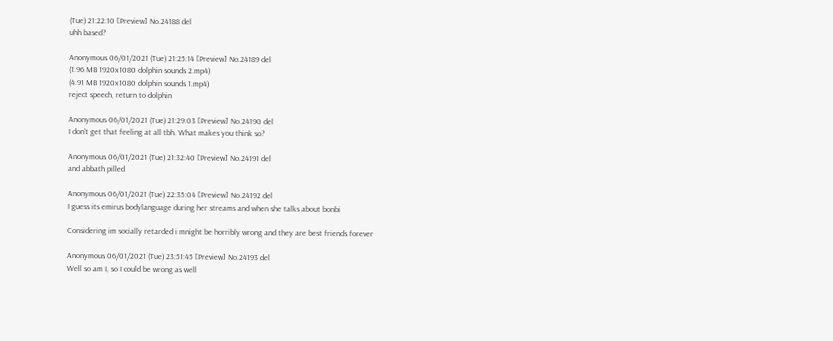(Tue) 21:22:10 [Preview] No.24188 del
uhh based?

Anonymous 06/01/2021 (Tue) 21:25:14 [Preview] No.24189 del
(1.96 MB 1920x1080 dolphin sounds 2.mp4)
(4.91 MB 1920x1080 dolphin sounds 1.mp4)
reject speech, return to dolphin

Anonymous 06/01/2021 (Tue) 21:29:03 [Preview] No.24190 del
I don't get that feeling at all tbh. What makes you think so?

Anonymous 06/01/2021 (Tue) 21:32:40 [Preview] No.24191 del
and abbath pilled

Anonymous 06/01/2021 (Tue) 22:35:04 [Preview] No.24192 del
I guess its emirus bodylanguage during her streams and when she talks about bonbi

Considering im socially retarded i mnight be horribly wrong and they are best friends forever

Anonymous 06/01/2021 (Tue) 23:51:45 [Preview] No.24193 del
Well so am I, so I could be wrong as well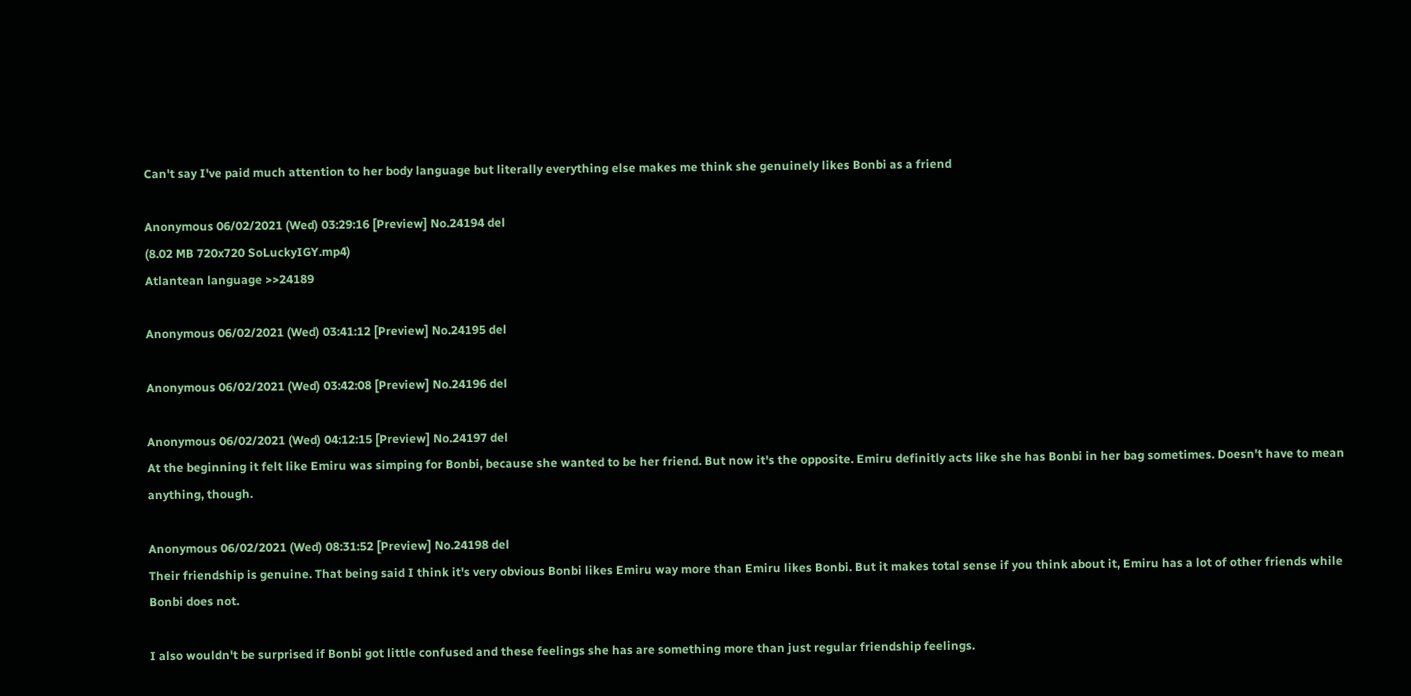Can't say I've paid much attention to her body language but literally everything else makes me think she genuinely likes Bonbi as a friend

Anonymous 06/02/2021 (Wed) 03:29:16 [Preview] No.24194 del
(8.02 MB 720x720 SoLuckyIGY.mp4)
Atlantean language >>24189

Anonymous 06/02/2021 (Wed) 03:41:12 [Preview] No.24195 del

Anonymous 06/02/2021 (Wed) 03:42:08 [Preview] No.24196 del

Anonymous 06/02/2021 (Wed) 04:12:15 [Preview] No.24197 del
At the beginning it felt like Emiru was simping for Bonbi, because she wanted to be her friend. But now it's the opposite. Emiru definitly acts like she has Bonbi in her bag sometimes. Doesn't have to mean anything, though.

Anonymous 06/02/2021 (Wed) 08:31:52 [Preview] No.24198 del
Their friendship is genuine. That being said I think it's very obvious Bonbi likes Emiru way more than Emiru likes Bonbi. But it makes total sense if you think about it, Emiru has a lot of other friends while Bonbi does not.

I also wouldn't be surprised if Bonbi got little confused and these feelings she has are something more than just regular friendship feelings.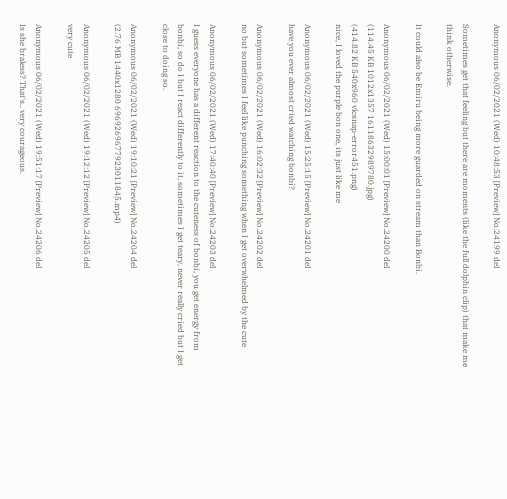Anonymous 06/02/2021 (Wed) 10:48:53 [Preview] No.24199 del

Sometimes get that feeling but there are moments (like the full dolphin clip) that make me think otherwise.

It could also be Emiru being more guarded on stream than Bonbi.

Anonymous 06/02/2021 (Wed) 15:00:01 [Preview] No.24200 del
(114.45 KB 1012x1357 16118632989780.jpg)
(414.82 KB 540x960 vlcsnap-error451.png)
nice, I loved the purple bon one, its just like me

Anonymous 06/02/2021 (Wed) 15:25:15 [Preview] No.24201 del
have you ever almost cried watching bonbi?

Anonymous 06/02/2021 (Wed) 16:02:32 [Preview] No.24202 del
no but sometimes I feel like punching something when I get overwhelmed by the cute

Anonymous 06/02/2021 (Wed) 17:40:40 [Preview] No.24203 del
I guess everyone has a different reaction to the cuteness of bonbi, you get energy from bonbi, so do I but I react differently to it, sometimes I get teary, never really cried but I get close to doing so.

Anonymous 06/02/2021 (Wed) 19:10:21 [Preview] No.24204 del
(2.76 MB 1440x1280 6969269677923011845.mp4)

Anonymous 06/02/2021 (Wed) 19:12:12 [Preview] No.24205 del
very cute

Anonymous 06/02/2021 (Wed) 19:51:17 [Preview] No.24206 del
Is she braless? That's.. very courageous.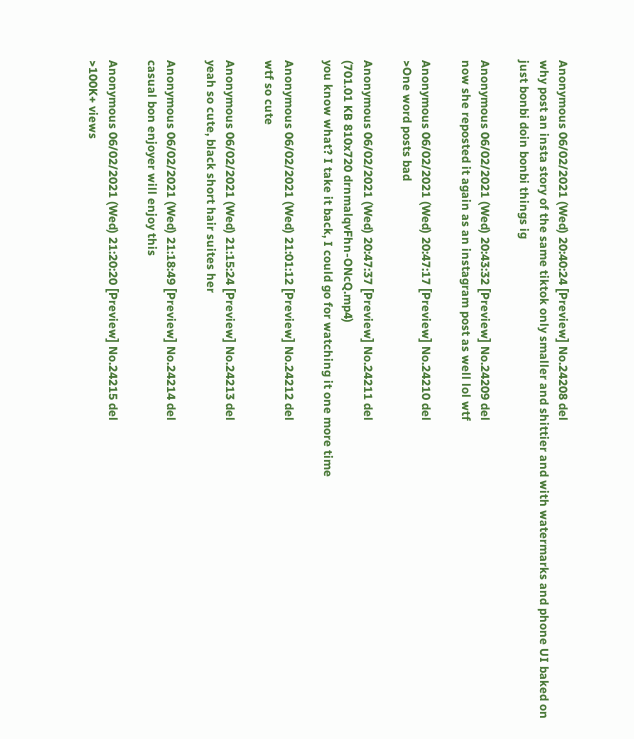Anonymous 06/02/2021 (Wed) 20:40:24 [Preview] No.24208 del
why post an insta story of the same tiktok only smaller and shittier and with watermarks and phone UI baked on
just bonbi doin bonbi things ig

Anonymous 06/02/2021 (Wed) 20:43:32 [Preview] No.24209 del
now she reposted it again as an instagram post as well lol wtf

Anonymous 06/02/2021 (Wed) 20:47:17 [Preview] No.24210 del
>One word posts bad

Anonymous 06/02/2021 (Wed) 20:47:37 [Preview] No.24211 del
(701.01 KB 810x720 drnmalqvFhn-ONcQ.mp4)
you know what? I take it back, I could go for watching it one more time

Anonymous 06/02/2021 (Wed) 21:01:12 [Preview] No.24212 del
wtf so cute

Anonymous 06/02/2021 (Wed) 21:15:24 [Preview] No.24213 del
yeah so cute, black short hair suites her

Anonymous 06/02/2021 (Wed) 21:18:49 [Preview] No.24214 del
casual bon enjoyer will enjoy this

Anonymous 06/02/2021 (Wed) 21:20:20 [Preview] No.24215 del
>100K+ views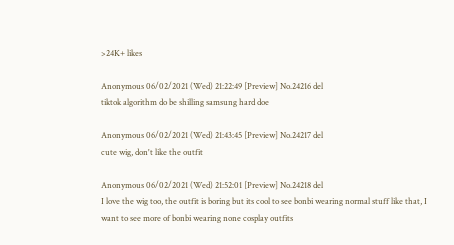>24K+ likes

Anonymous 06/02/2021 (Wed) 21:22:49 [Preview] No.24216 del
tiktok algorithm do be shilling samsung hard doe

Anonymous 06/02/2021 (Wed) 21:43:45 [Preview] No.24217 del
cute wig, don't like the outfit

Anonymous 06/02/2021 (Wed) 21:52:01 [Preview] No.24218 del
I love the wig too, the outfit is boring but its cool to see bonbi wearing normal stuff like that, I want to see more of bonbi wearing none cosplay outfits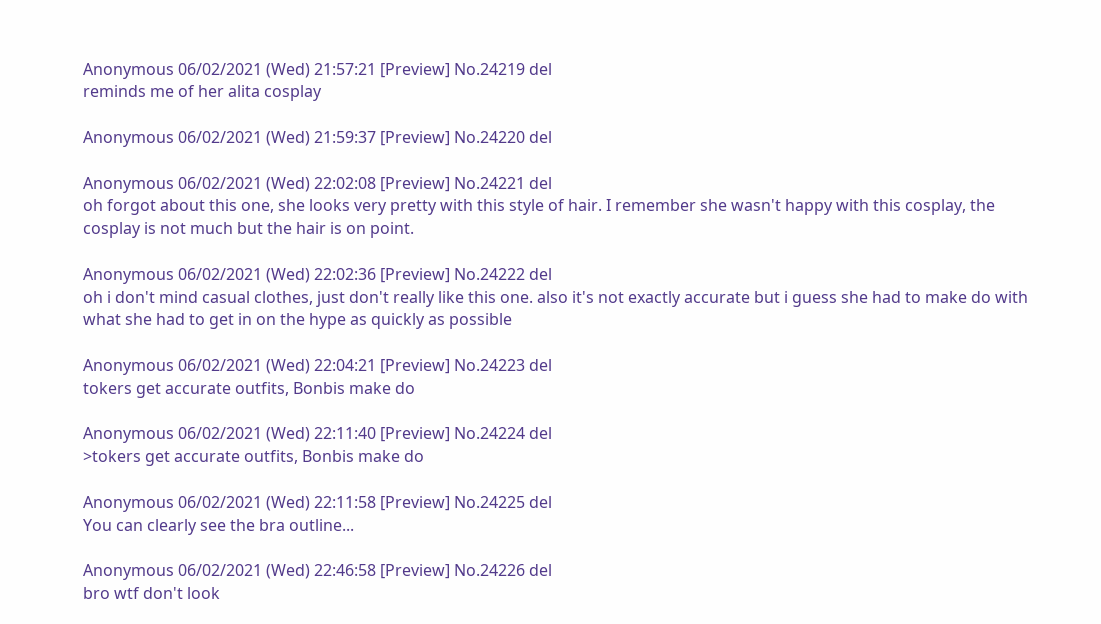Anonymous 06/02/2021 (Wed) 21:57:21 [Preview] No.24219 del
reminds me of her alita cosplay

Anonymous 06/02/2021 (Wed) 21:59:37 [Preview] No.24220 del

Anonymous 06/02/2021 (Wed) 22:02:08 [Preview] No.24221 del
oh forgot about this one, she looks very pretty with this style of hair. I remember she wasn't happy with this cosplay, the cosplay is not much but the hair is on point.

Anonymous 06/02/2021 (Wed) 22:02:36 [Preview] No.24222 del
oh i don't mind casual clothes, just don't really like this one. also it's not exactly accurate but i guess she had to make do with what she had to get in on the hype as quickly as possible

Anonymous 06/02/2021 (Wed) 22:04:21 [Preview] No.24223 del
tokers get accurate outfits, Bonbis make do

Anonymous 06/02/2021 (Wed) 22:11:40 [Preview] No.24224 del
>tokers get accurate outfits, Bonbis make do

Anonymous 06/02/2021 (Wed) 22:11:58 [Preview] No.24225 del
You can clearly see the bra outline...

Anonymous 06/02/2021 (Wed) 22:46:58 [Preview] No.24226 del
bro wtf don't look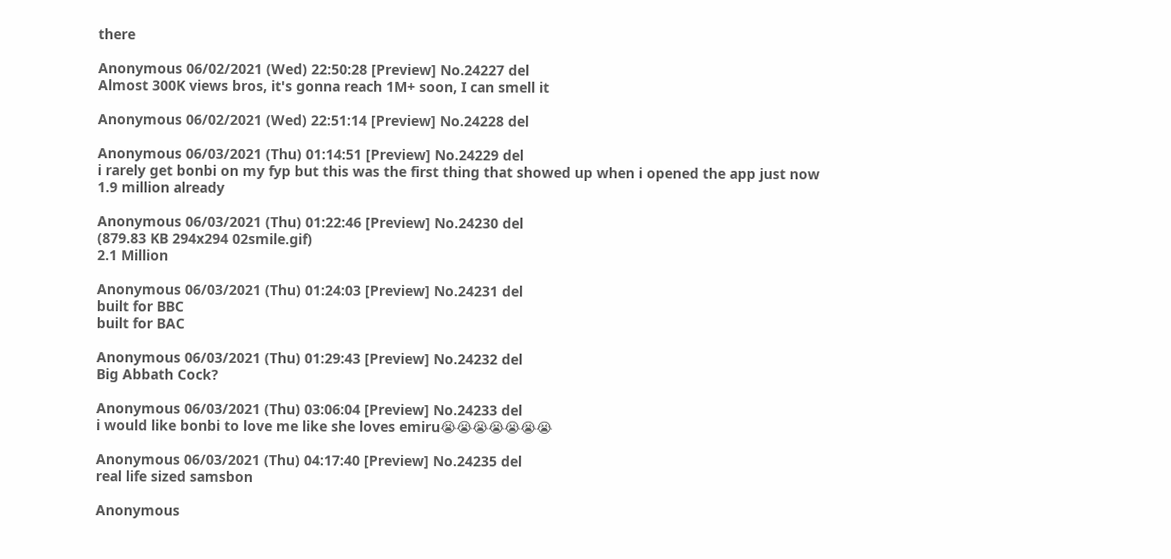there

Anonymous 06/02/2021 (Wed) 22:50:28 [Preview] No.24227 del
Almost 300K views bros, it's gonna reach 1M+ soon, I can smell it

Anonymous 06/02/2021 (Wed) 22:51:14 [Preview] No.24228 del

Anonymous 06/03/2021 (Thu) 01:14:51 [Preview] No.24229 del
i rarely get bonbi on my fyp but this was the first thing that showed up when i opened the app just now
1.9 million already

Anonymous 06/03/2021 (Thu) 01:22:46 [Preview] No.24230 del
(879.83 KB 294x294 02smile.gif)
2.1 Million

Anonymous 06/03/2021 (Thu) 01:24:03 [Preview] No.24231 del
built for BBC
built for BAC

Anonymous 06/03/2021 (Thu) 01:29:43 [Preview] No.24232 del
Big Abbath Cock?

Anonymous 06/03/2021 (Thu) 03:06:04 [Preview] No.24233 del
i would like bonbi to love me like she loves emiru😭😭😭😭😭😭😭

Anonymous 06/03/2021 (Thu) 04:17:40 [Preview] No.24235 del
real life sized samsbon

Anonymous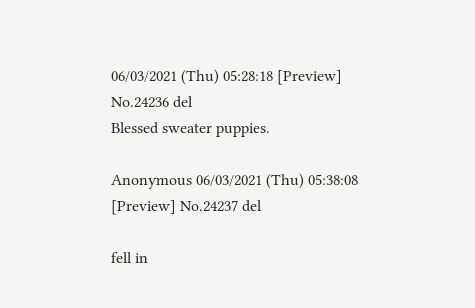06/03/2021 (Thu) 05:28:18 [Preview] No.24236 del
Blessed sweater puppies.

Anonymous 06/03/2021 (Thu) 05:38:08 [Preview] No.24237 del

fell in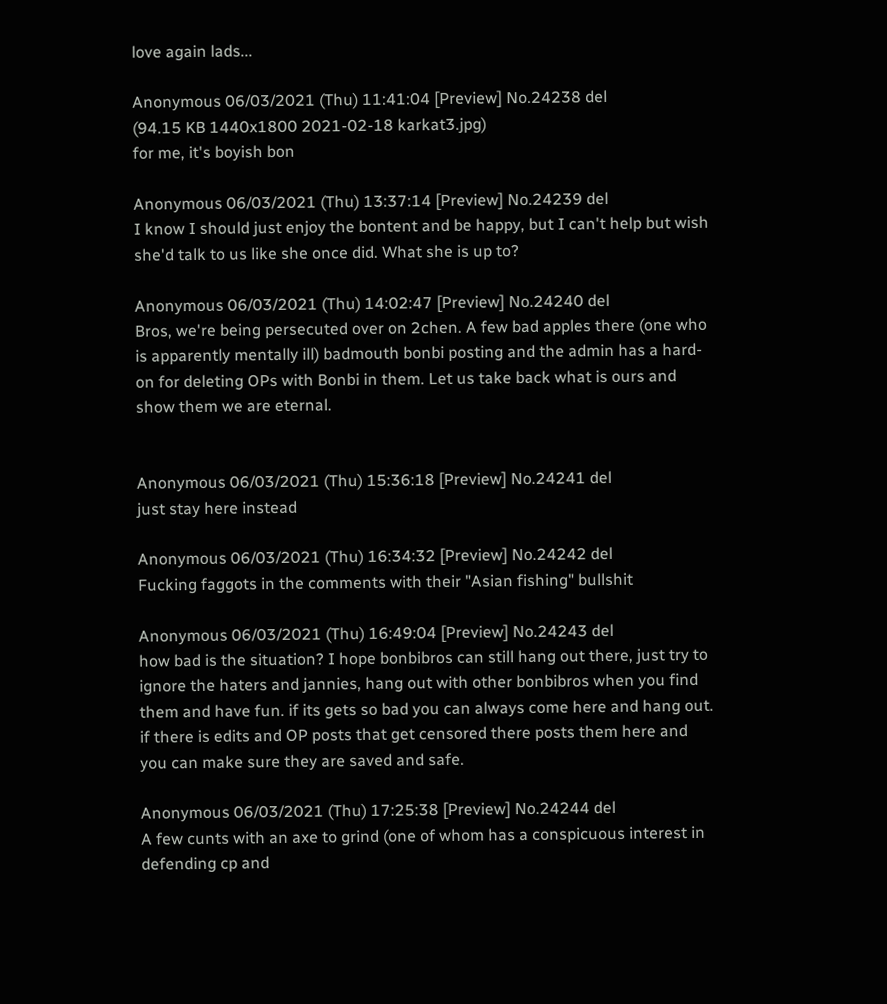love again lads...

Anonymous 06/03/2021 (Thu) 11:41:04 [Preview] No.24238 del
(94.15 KB 1440x1800 2021-02-18 karkat3.jpg)
for me, it's boyish bon

Anonymous 06/03/2021 (Thu) 13:37:14 [Preview] No.24239 del
I know I should just enjoy the bontent and be happy, but I can't help but wish she'd talk to us like she once did. What she is up to?

Anonymous 06/03/2021 (Thu) 14:02:47 [Preview] No.24240 del
Bros, we're being persecuted over on 2chen. A few bad apples there (one who is apparently mentally ill) badmouth bonbi posting and the admin has a hard-on for deleting OPs with Bonbi in them. Let us take back what is ours and show them we are eternal.


Anonymous 06/03/2021 (Thu) 15:36:18 [Preview] No.24241 del
just stay here instead

Anonymous 06/03/2021 (Thu) 16:34:32 [Preview] No.24242 del
Fucking faggots in the comments with their "Asian fishing" bullshit

Anonymous 06/03/2021 (Thu) 16:49:04 [Preview] No.24243 del
how bad is the situation? I hope bonbibros can still hang out there, just try to ignore the haters and jannies, hang out with other bonbibros when you find them and have fun. if its gets so bad you can always come here and hang out. if there is edits and OP posts that get censored there posts them here and you can make sure they are saved and safe.

Anonymous 06/03/2021 (Thu) 17:25:38 [Preview] No.24244 del
A few cunts with an axe to grind (one of whom has a conspicuous interest in defending cp and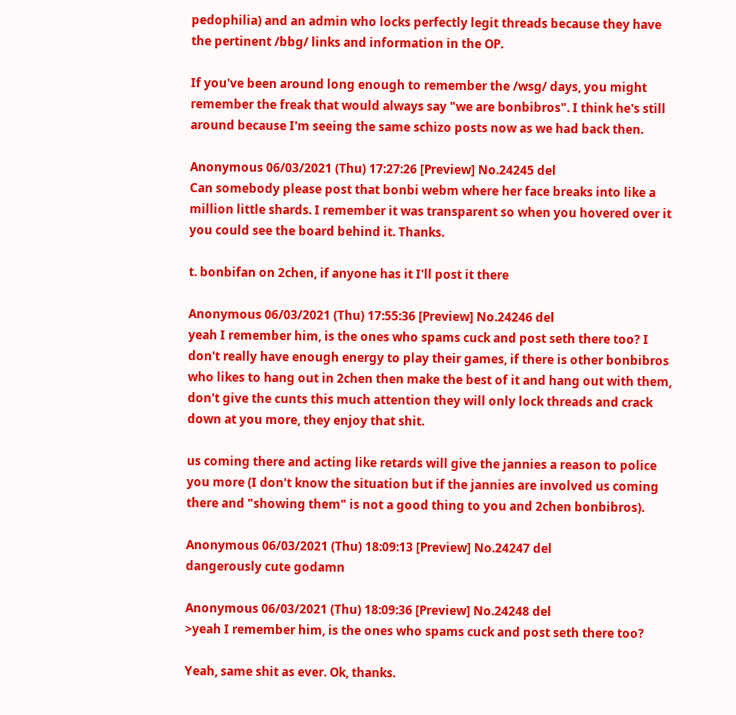pedophilia) and an admin who locks perfectly legit threads because they have the pertinent /bbg/ links and information in the OP.

If you've been around long enough to remember the /wsg/ days, you might remember the freak that would always say "we are bonbibros". I think he's still around because I'm seeing the same schizo posts now as we had back then.

Anonymous 06/03/2021 (Thu) 17:27:26 [Preview] No.24245 del
Can somebody please post that bonbi webm where her face breaks into like a million little shards. I remember it was transparent so when you hovered over it you could see the board behind it. Thanks.

t. bonbifan on 2chen, if anyone has it I'll post it there

Anonymous 06/03/2021 (Thu) 17:55:36 [Preview] No.24246 del
yeah I remember him, is the ones who spams cuck and post seth there too? I don't really have enough energy to play their games, if there is other bonbibros who likes to hang out in 2chen then make the best of it and hang out with them, don't give the cunts this much attention they will only lock threads and crack down at you more, they enjoy that shit.

us coming there and acting like retards will give the jannies a reason to police you more (I don't know the situation but if the jannies are involved us coming there and "showing them" is not a good thing to you and 2chen bonbibros).

Anonymous 06/03/2021 (Thu) 18:09:13 [Preview] No.24247 del
dangerously cute godamn

Anonymous 06/03/2021 (Thu) 18:09:36 [Preview] No.24248 del
>yeah I remember him, is the ones who spams cuck and post seth there too?

Yeah, same shit as ever. Ok, thanks.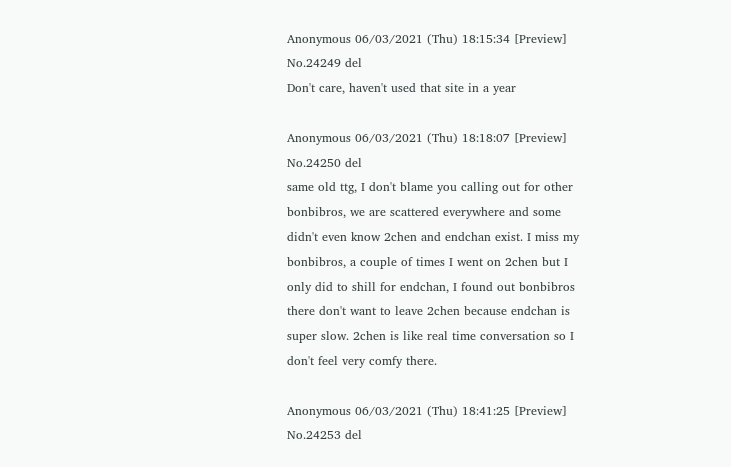Anonymous 06/03/2021 (Thu) 18:15:34 [Preview] No.24249 del
Don't care, haven't used that site in a year

Anonymous 06/03/2021 (Thu) 18:18:07 [Preview] No.24250 del
same old ttg, I don't blame you calling out for other bonbibros, we are scattered everywhere and some didn't even know 2chen and endchan exist. I miss my bonbibros, a couple of times I went on 2chen but I only did to shill for endchan, I found out bonbibros there don't want to leave 2chen because endchan is super slow. 2chen is like real time conversation so I don't feel very comfy there.

Anonymous 06/03/2021 (Thu) 18:41:25 [Preview] No.24253 del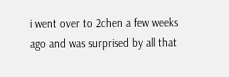i went over to 2chen a few weeks ago and was surprised by all that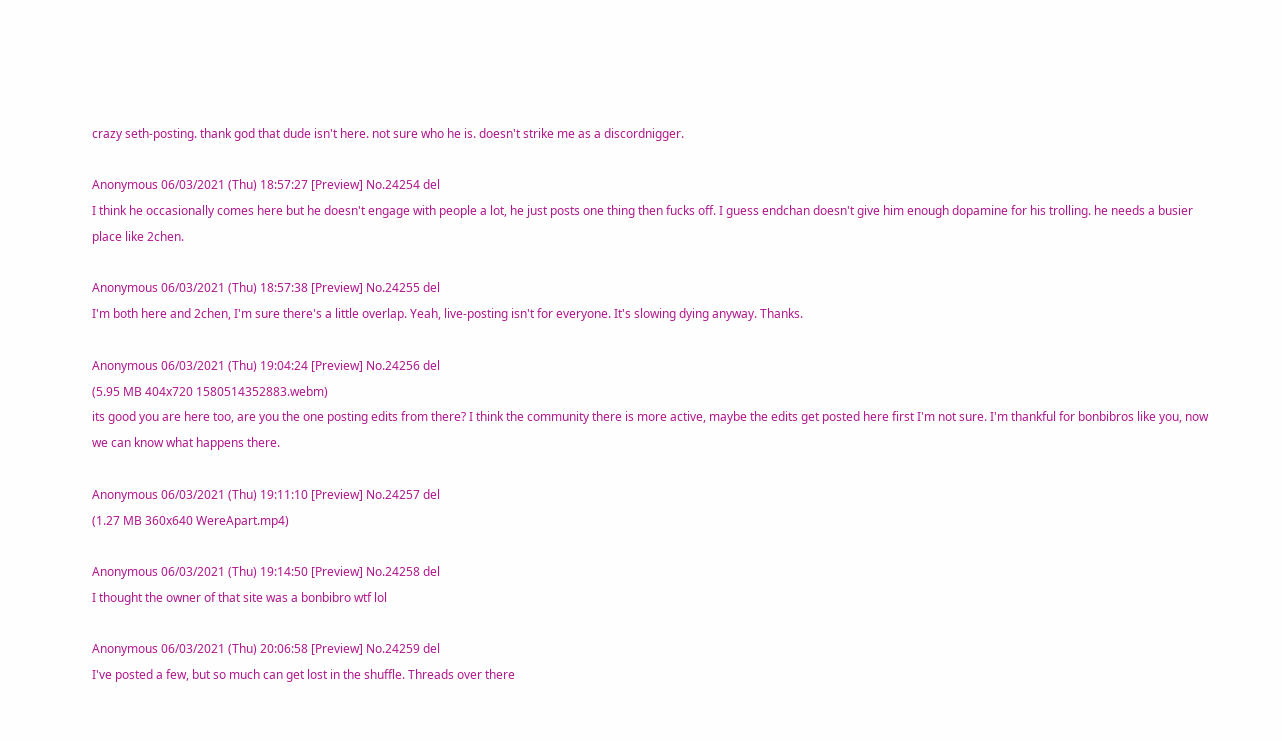crazy seth-posting. thank god that dude isn't here. not sure who he is. doesn't strike me as a discordnigger.

Anonymous 06/03/2021 (Thu) 18:57:27 [Preview] No.24254 del
I think he occasionally comes here but he doesn't engage with people a lot, he just posts one thing then fucks off. I guess endchan doesn't give him enough dopamine for his trolling. he needs a busier place like 2chen.

Anonymous 06/03/2021 (Thu) 18:57:38 [Preview] No.24255 del
I'm both here and 2chen, I'm sure there's a little overlap. Yeah, live-posting isn't for everyone. It's slowing dying anyway. Thanks.

Anonymous 06/03/2021 (Thu) 19:04:24 [Preview] No.24256 del
(5.95 MB 404x720 1580514352883.webm)
its good you are here too, are you the one posting edits from there? I think the community there is more active, maybe the edits get posted here first I'm not sure. I'm thankful for bonbibros like you, now we can know what happens there.

Anonymous 06/03/2021 (Thu) 19:11:10 [Preview] No.24257 del
(1.27 MB 360x640 WereApart.mp4)

Anonymous 06/03/2021 (Thu) 19:14:50 [Preview] No.24258 del
I thought the owner of that site was a bonbibro wtf lol

Anonymous 06/03/2021 (Thu) 20:06:58 [Preview] No.24259 del
I've posted a few, but so much can get lost in the shuffle. Threads over there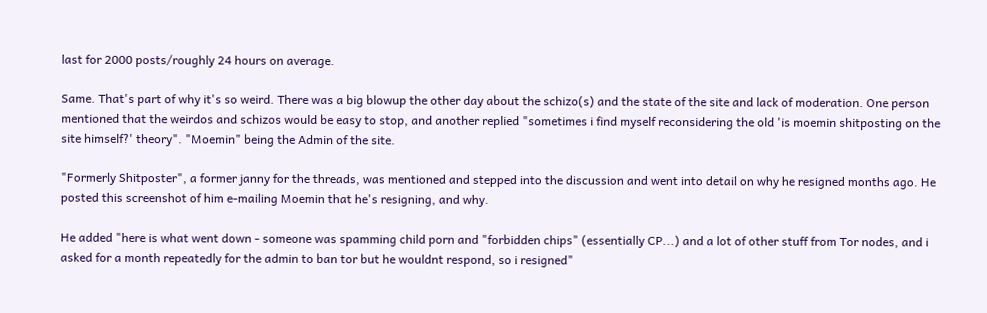last for 2000 posts/roughly 24 hours on average.

Same. That's part of why it's so weird. There was a big blowup the other day about the schizo(s) and the state of the site and lack of moderation. One person mentioned that the weirdos and schizos would be easy to stop, and another replied "sometimes i find myself reconsidering the old 'is moemin shitposting on the site himself?' theory". "Moemin" being the Admin of the site.

"Formerly Shitposter", a former janny for the threads, was mentioned and stepped into the discussion and went into detail on why he resigned months ago. He posted this screenshot of him e-mailing Moemin that he's resigning, and why.

He added "here is what went down - someone was spamming child porn and "forbidden chips" (essentially CP...) and a lot of other stuff from Tor nodes, and i asked for a month repeatedly for the admin to ban tor but he wouldnt respond, so i resigned"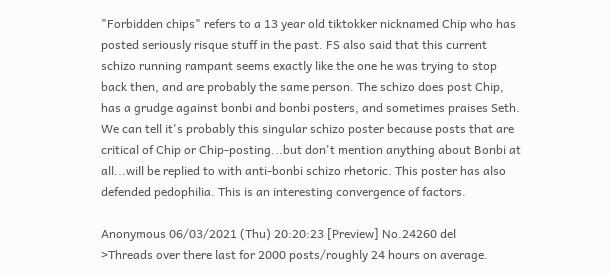"Forbidden chips" refers to a 13 year old tiktokker nicknamed Chip who has posted seriously risque stuff in the past. FS also said that this current schizo running rampant seems exactly like the one he was trying to stop back then, and are probably the same person. The schizo does post Chip, has a grudge against bonbi and bonbi posters, and sometimes praises Seth. We can tell it's probably this singular schizo poster because posts that are critical of Chip or Chip-posting...but don't mention anything about Bonbi at all...will be replied to with anti-bonbi schizo rhetoric. This poster has also defended pedophilia. This is an interesting convergence of factors.

Anonymous 06/03/2021 (Thu) 20:20:23 [Preview] No.24260 del
>Threads over there last for 2000 posts/roughly 24 hours on average.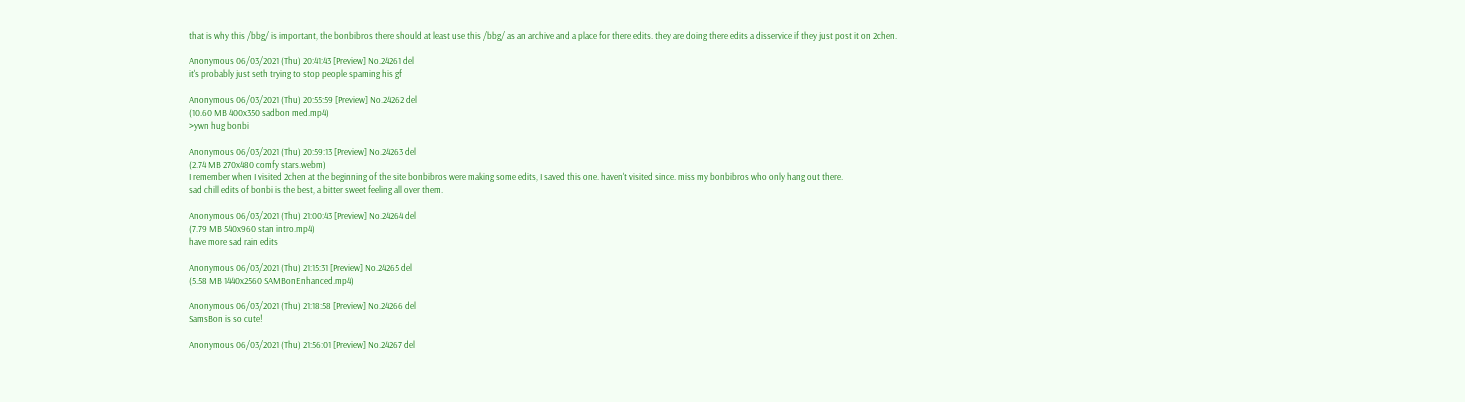that is why this /bbg/ is important, the bonbibros there should at least use this /bbg/ as an archive and a place for there edits. they are doing there edits a disservice if they just post it on 2chen.

Anonymous 06/03/2021 (Thu) 20:41:43 [Preview] No.24261 del
it's probably just seth trying to stop people spaming his gf

Anonymous 06/03/2021 (Thu) 20:55:59 [Preview] No.24262 del
(10.60 MB 400x350 sadbon med.mp4)
>ywn hug bonbi

Anonymous 06/03/2021 (Thu) 20:59:13 [Preview] No.24263 del
(2.74 MB 270x480 comfy stars.webm)
I remember when I visited 2chen at the beginning of the site bonbibros were making some edits, I saved this one. haven't visited since. miss my bonbibros who only hang out there.
sad chill edits of bonbi is the best, a bitter sweet feeling all over them.

Anonymous 06/03/2021 (Thu) 21:00:43 [Preview] No.24264 del
(7.79 MB 540x960 stan intro.mp4)
have more sad rain edits

Anonymous 06/03/2021 (Thu) 21:15:31 [Preview] No.24265 del
(5.58 MB 1440x2560 SAMBonEnhanced.mp4)

Anonymous 06/03/2021 (Thu) 21:18:58 [Preview] No.24266 del
SamsBon is so cute!

Anonymous 06/03/2021 (Thu) 21:56:01 [Preview] No.24267 del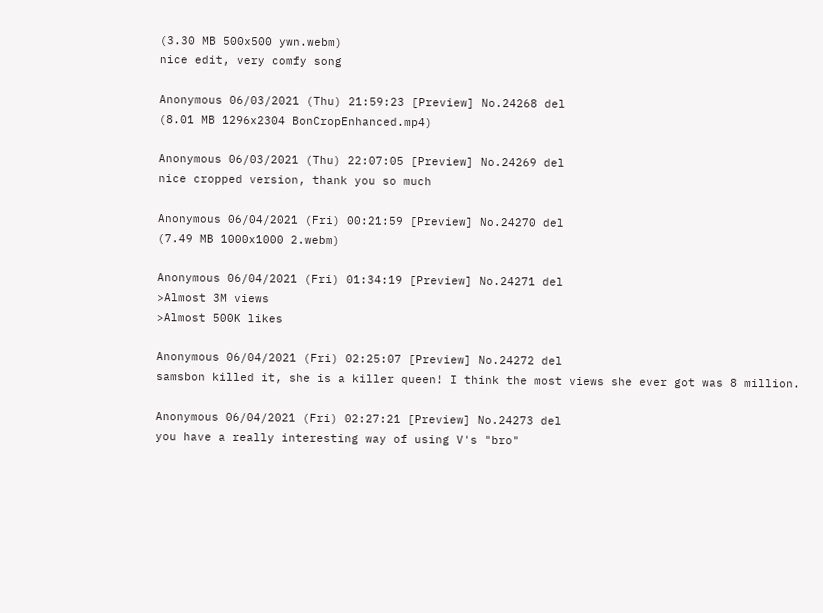(3.30 MB 500x500 ywn.webm)
nice edit, very comfy song

Anonymous 06/03/2021 (Thu) 21:59:23 [Preview] No.24268 del
(8.01 MB 1296x2304 BonCropEnhanced.mp4)

Anonymous 06/03/2021 (Thu) 22:07:05 [Preview] No.24269 del
nice cropped version, thank you so much

Anonymous 06/04/2021 (Fri) 00:21:59 [Preview] No.24270 del
(7.49 MB 1000x1000 2.webm)

Anonymous 06/04/2021 (Fri) 01:34:19 [Preview] No.24271 del
>Almost 3M views
>Almost 500K likes

Anonymous 06/04/2021 (Fri) 02:25:07 [Preview] No.24272 del
samsbon killed it, she is a killer queen! I think the most views she ever got was 8 million.

Anonymous 06/04/2021 (Fri) 02:27:21 [Preview] No.24273 del
you have a really interesting way of using V's "bro"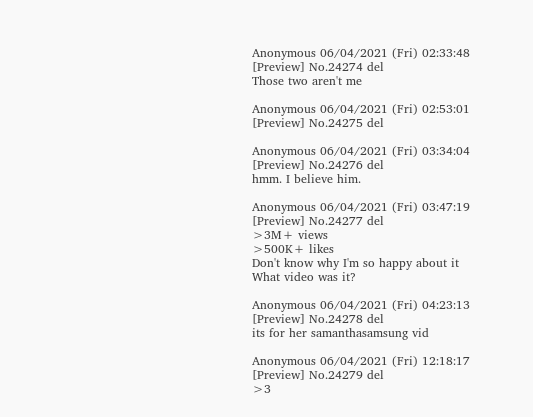Anonymous 06/04/2021 (Fri) 02:33:48 [Preview] No.24274 del
Those two aren't me

Anonymous 06/04/2021 (Fri) 02:53:01 [Preview] No.24275 del

Anonymous 06/04/2021 (Fri) 03:34:04 [Preview] No.24276 del
hmm. I believe him.

Anonymous 06/04/2021 (Fri) 03:47:19 [Preview] No.24277 del
>3M+ views
>500K+ likes
Don't know why I'm so happy about it
What video was it?

Anonymous 06/04/2021 (Fri) 04:23:13 [Preview] No.24278 del
its for her samanthasamsung vid

Anonymous 06/04/2021 (Fri) 12:18:17 [Preview] No.24279 del
>3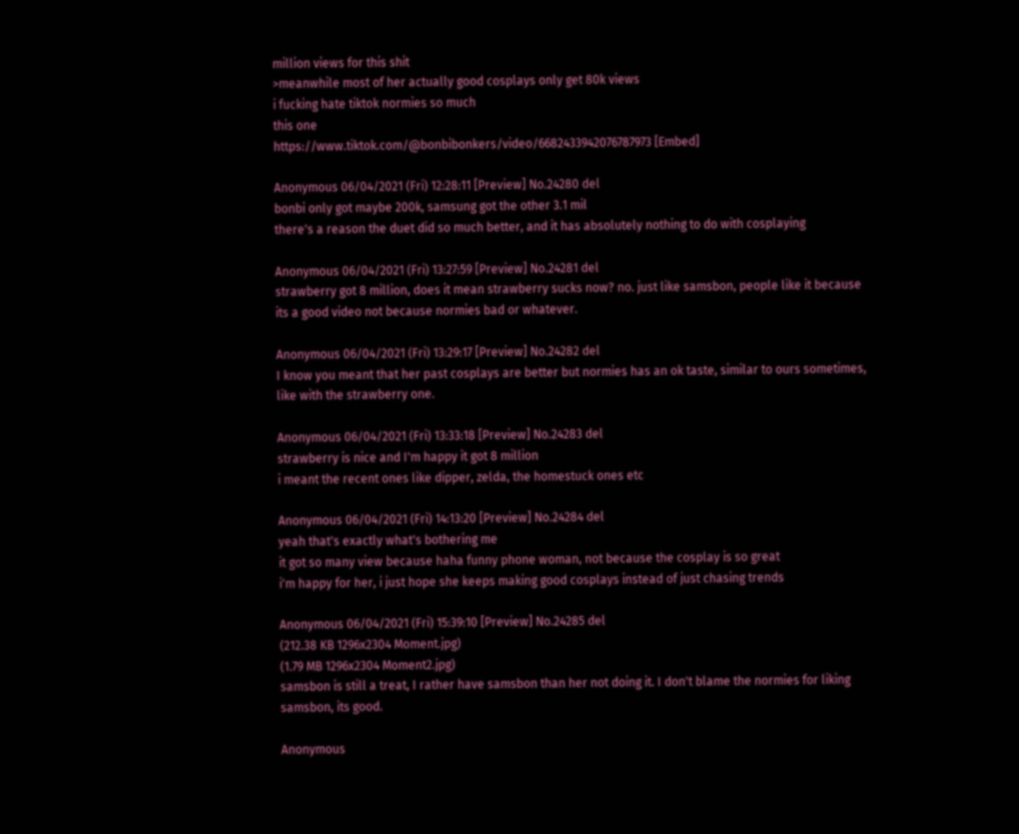million views for this shit
>meanwhile most of her actually good cosplays only get 80k views
i fucking hate tiktok normies so much
this one
https://www.tiktok.com/@bonbibonkers/video/6682433942076787973 [Embed]

Anonymous 06/04/2021 (Fri) 12:28:11 [Preview] No.24280 del
bonbi only got maybe 200k, samsung got the other 3.1 mil
there's a reason the duet did so much better, and it has absolutely nothing to do with cosplaying

Anonymous 06/04/2021 (Fri) 13:27:59 [Preview] No.24281 del
strawberry got 8 million, does it mean strawberry sucks now? no. just like samsbon, people like it because its a good video not because normies bad or whatever.

Anonymous 06/04/2021 (Fri) 13:29:17 [Preview] No.24282 del
I know you meant that her past cosplays are better but normies has an ok taste, similar to ours sometimes, like with the strawberry one.

Anonymous 06/04/2021 (Fri) 13:33:18 [Preview] No.24283 del
strawberry is nice and I'm happy it got 8 million
i meant the recent ones like dipper, zelda, the homestuck ones etc

Anonymous 06/04/2021 (Fri) 14:13:20 [Preview] No.24284 del
yeah that's exactly what's bothering me
it got so many view because haha funny phone woman, not because the cosplay is so great
i'm happy for her, i just hope she keeps making good cosplays instead of just chasing trends

Anonymous 06/04/2021 (Fri) 15:39:10 [Preview] No.24285 del
(212.38 KB 1296x2304 Moment.jpg)
(1.79 MB 1296x2304 Moment2.jpg)
samsbon is still a treat, I rather have samsbon than her not doing it. I don't blame the normies for liking samsbon, its good.

Anonymous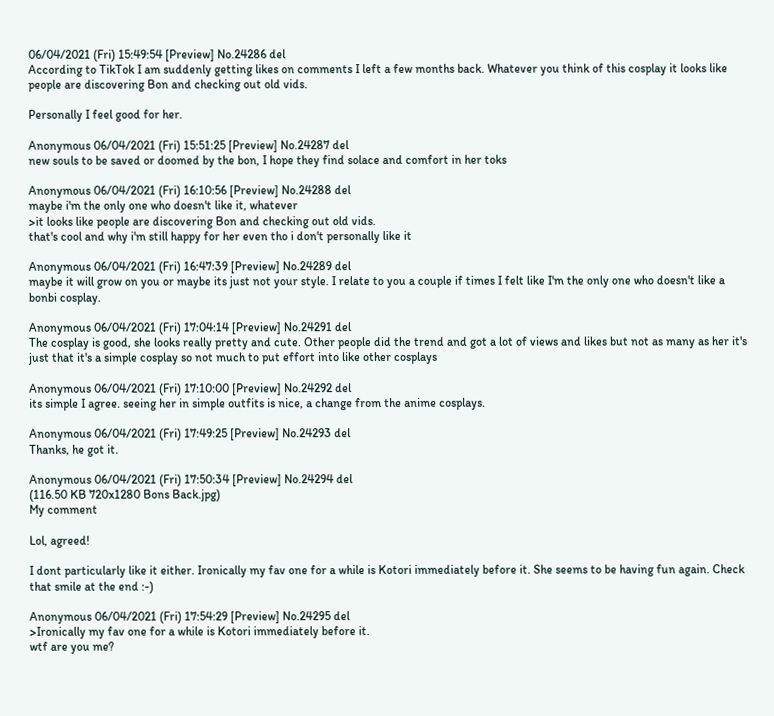06/04/2021 (Fri) 15:49:54 [Preview] No.24286 del
According to TikTok I am suddenly getting likes on comments I left a few months back. Whatever you think of this cosplay it looks like people are discovering Bon and checking out old vids.

Personally I feel good for her.

Anonymous 06/04/2021 (Fri) 15:51:25 [Preview] No.24287 del
new souls to be saved or doomed by the bon, I hope they find solace and comfort in her toks

Anonymous 06/04/2021 (Fri) 16:10:56 [Preview] No.24288 del
maybe i'm the only one who doesn't like it, whatever
>it looks like people are discovering Bon and checking out old vids.
that's cool and why i'm still happy for her even tho i don't personally like it

Anonymous 06/04/2021 (Fri) 16:47:39 [Preview] No.24289 del
maybe it will grow on you or maybe its just not your style. I relate to you a couple if times I felt like I'm the only one who doesn't like a bonbi cosplay.

Anonymous 06/04/2021 (Fri) 17:04:14 [Preview] No.24291 del
The cosplay is good, she looks really pretty and cute. Other people did the trend and got a lot of views and likes but not as many as her it's just that it's a simple cosplay so not much to put effort into like other cosplays

Anonymous 06/04/2021 (Fri) 17:10:00 [Preview] No.24292 del
its simple I agree. seeing her in simple outfits is nice, a change from the anime cosplays.

Anonymous 06/04/2021 (Fri) 17:49:25 [Preview] No.24293 del
Thanks, he got it.

Anonymous 06/04/2021 (Fri) 17:50:34 [Preview] No.24294 del
(116.50 KB 720x1280 Bons Back.jpg)
My comment

Lol, agreed!

I dont particularly like it either. Ironically my fav one for a while is Kotori immediately before it. She seems to be having fun again. Check that smile at the end :-)

Anonymous 06/04/2021 (Fri) 17:54:29 [Preview] No.24295 del
>Ironically my fav one for a while is Kotori immediately before it.
wtf are you me?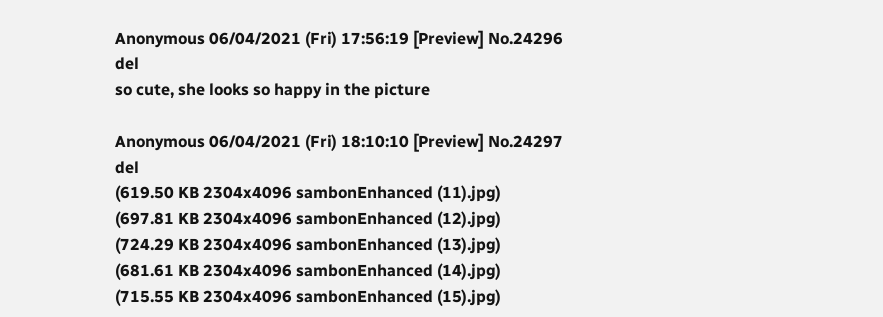Anonymous 06/04/2021 (Fri) 17:56:19 [Preview] No.24296 del
so cute, she looks so happy in the picture

Anonymous 06/04/2021 (Fri) 18:10:10 [Preview] No.24297 del
(619.50 KB 2304x4096 sambonEnhanced (11).jpg)
(697.81 KB 2304x4096 sambonEnhanced (12).jpg)
(724.29 KB 2304x4096 sambonEnhanced (13).jpg)
(681.61 KB 2304x4096 sambonEnhanced (14).jpg)
(715.55 KB 2304x4096 sambonEnhanced (15).jpg)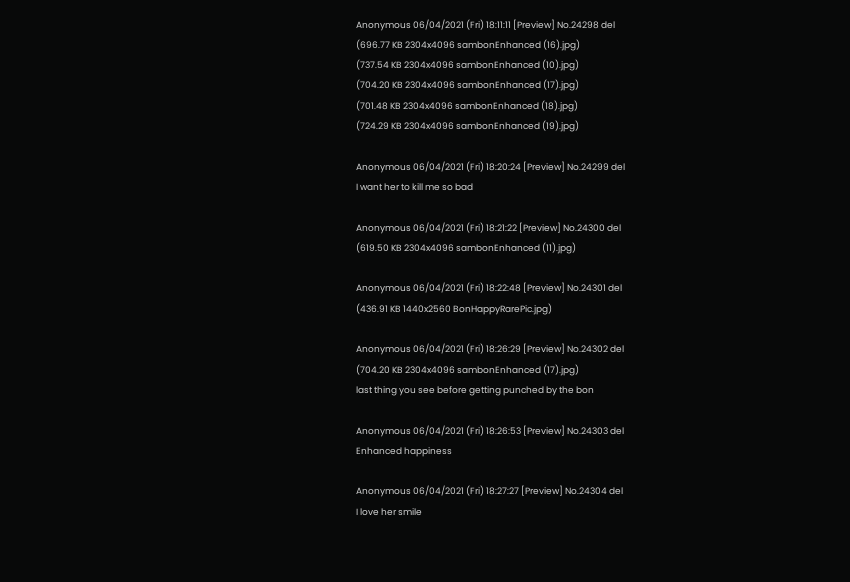Anonymous 06/04/2021 (Fri) 18:11:11 [Preview] No.24298 del
(696.77 KB 2304x4096 sambonEnhanced (16).jpg)
(737.54 KB 2304x4096 sambonEnhanced (10).jpg)
(704.20 KB 2304x4096 sambonEnhanced (17).jpg)
(701.48 KB 2304x4096 sambonEnhanced (18).jpg)
(724.29 KB 2304x4096 sambonEnhanced (19).jpg)

Anonymous 06/04/2021 (Fri) 18:20:24 [Preview] No.24299 del
I want her to kill me so bad

Anonymous 06/04/2021 (Fri) 18:21:22 [Preview] No.24300 del
(619.50 KB 2304x4096 sambonEnhanced (11).jpg)

Anonymous 06/04/2021 (Fri) 18:22:48 [Preview] No.24301 del
(436.91 KB 1440x2560 BonHappyRarePic.jpg)

Anonymous 06/04/2021 (Fri) 18:26:29 [Preview] No.24302 del
(704.20 KB 2304x4096 sambonEnhanced (17).jpg)
last thing you see before getting punched by the bon

Anonymous 06/04/2021 (Fri) 18:26:53 [Preview] No.24303 del
Enhanced happiness

Anonymous 06/04/2021 (Fri) 18:27:27 [Preview] No.24304 del
I love her smile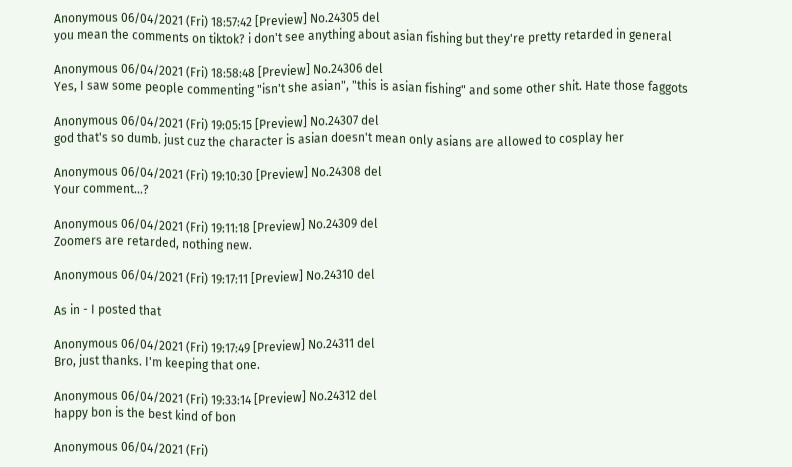Anonymous 06/04/2021 (Fri) 18:57:42 [Preview] No.24305 del
you mean the comments on tiktok? i don't see anything about asian fishing but they're pretty retarded in general

Anonymous 06/04/2021 (Fri) 18:58:48 [Preview] No.24306 del
Yes, I saw some people commenting "isn't she asian", "this is asian fishing" and some other shit. Hate those faggots

Anonymous 06/04/2021 (Fri) 19:05:15 [Preview] No.24307 del
god that's so dumb. just cuz the character is asian doesn't mean only asians are allowed to cosplay her

Anonymous 06/04/2021 (Fri) 19:10:30 [Preview] No.24308 del
Your comment...?

Anonymous 06/04/2021 (Fri) 19:11:18 [Preview] No.24309 del
Zoomers are retarded, nothing new.

Anonymous 06/04/2021 (Fri) 19:17:11 [Preview] No.24310 del

As in - I posted that

Anonymous 06/04/2021 (Fri) 19:17:49 [Preview] No.24311 del
Bro, just thanks. I'm keeping that one.

Anonymous 06/04/2021 (Fri) 19:33:14 [Preview] No.24312 del
happy bon is the best kind of bon

Anonymous 06/04/2021 (Fri)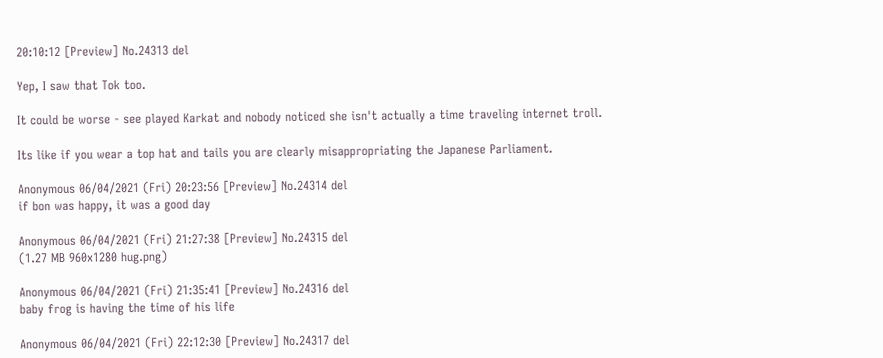20:10:12 [Preview] No.24313 del

Yep, I saw that Tok too.

It could be worse - see played Karkat and nobody noticed she isn't actually a time traveling internet troll.

Its like if you wear a top hat and tails you are clearly misappropriating the Japanese Parliament.

Anonymous 06/04/2021 (Fri) 20:23:56 [Preview] No.24314 del
if bon was happy, it was a good day

Anonymous 06/04/2021 (Fri) 21:27:38 [Preview] No.24315 del
(1.27 MB 960x1280 hug.png)

Anonymous 06/04/2021 (Fri) 21:35:41 [Preview] No.24316 del
baby frog is having the time of his life

Anonymous 06/04/2021 (Fri) 22:12:30 [Preview] No.24317 del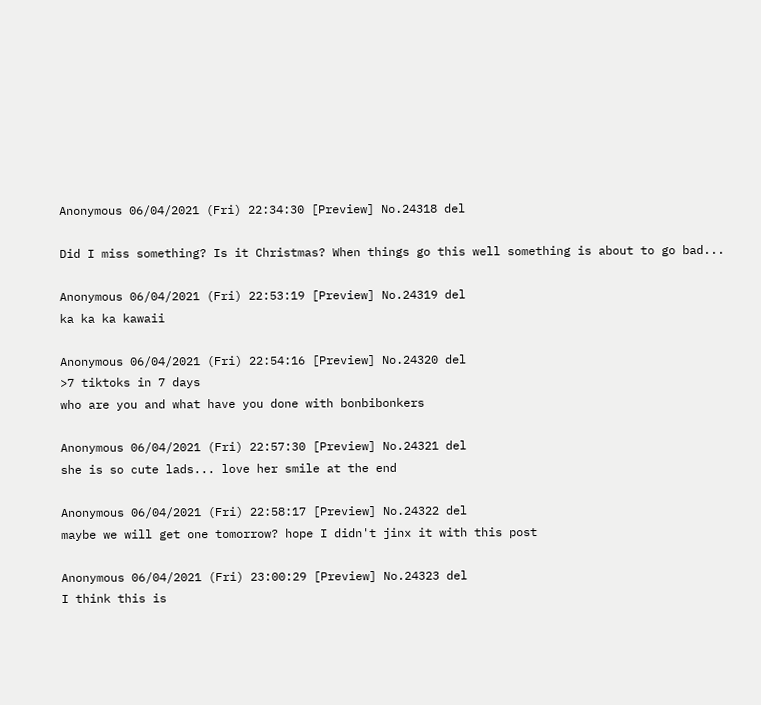Anonymous 06/04/2021 (Fri) 22:34:30 [Preview] No.24318 del

Did I miss something? Is it Christmas? When things go this well something is about to go bad...

Anonymous 06/04/2021 (Fri) 22:53:19 [Preview] No.24319 del
ka ka ka kawaii

Anonymous 06/04/2021 (Fri) 22:54:16 [Preview] No.24320 del
>7 tiktoks in 7 days
who are you and what have you done with bonbibonkers

Anonymous 06/04/2021 (Fri) 22:57:30 [Preview] No.24321 del
she is so cute lads... love her smile at the end

Anonymous 06/04/2021 (Fri) 22:58:17 [Preview] No.24322 del
maybe we will get one tomorrow? hope I didn't jinx it with this post

Anonymous 06/04/2021 (Fri) 23:00:29 [Preview] No.24323 del
I think this is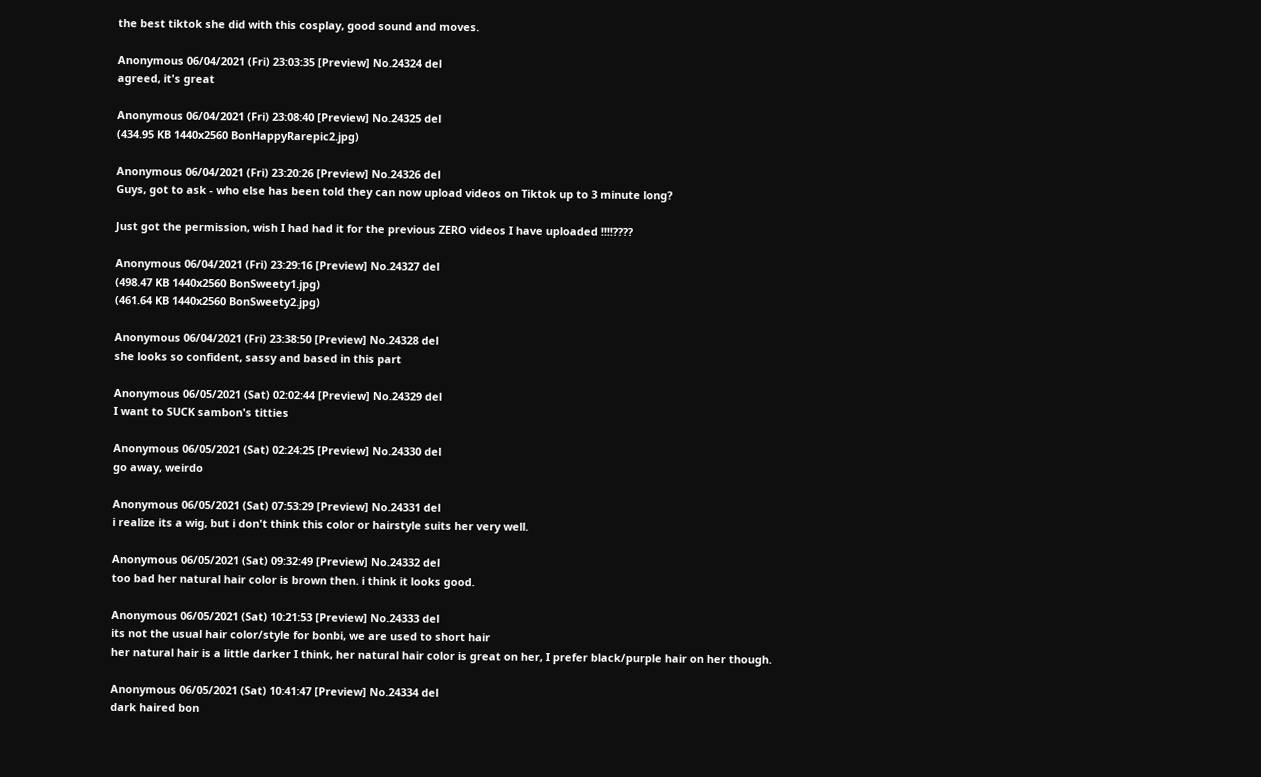the best tiktok she did with this cosplay, good sound and moves.

Anonymous 06/04/2021 (Fri) 23:03:35 [Preview] No.24324 del
agreed, it's great

Anonymous 06/04/2021 (Fri) 23:08:40 [Preview] No.24325 del
(434.95 KB 1440x2560 BonHappyRarepic2.jpg)

Anonymous 06/04/2021 (Fri) 23:20:26 [Preview] No.24326 del
Guys, got to ask - who else has been told they can now upload videos on Tiktok up to 3 minute long?

Just got the permission, wish I had had it for the previous ZERO videos I have uploaded !!!!????

Anonymous 06/04/2021 (Fri) 23:29:16 [Preview] No.24327 del
(498.47 KB 1440x2560 BonSweety1.jpg)
(461.64 KB 1440x2560 BonSweety2.jpg)

Anonymous 06/04/2021 (Fri) 23:38:50 [Preview] No.24328 del
she looks so confident, sassy and based in this part

Anonymous 06/05/2021 (Sat) 02:02:44 [Preview] No.24329 del
I want to SUCK sambon's titties

Anonymous 06/05/2021 (Sat) 02:24:25 [Preview] No.24330 del
go away, weirdo

Anonymous 06/05/2021 (Sat) 07:53:29 [Preview] No.24331 del
i realize its a wig, but i don't think this color or hairstyle suits her very well.

Anonymous 06/05/2021 (Sat) 09:32:49 [Preview] No.24332 del
too bad her natural hair color is brown then. i think it looks good.

Anonymous 06/05/2021 (Sat) 10:21:53 [Preview] No.24333 del
its not the usual hair color/style for bonbi, we are used to short hair
her natural hair is a little darker I think, her natural hair color is great on her, I prefer black/purple hair on her though.

Anonymous 06/05/2021 (Sat) 10:41:47 [Preview] No.24334 del
dark haired bon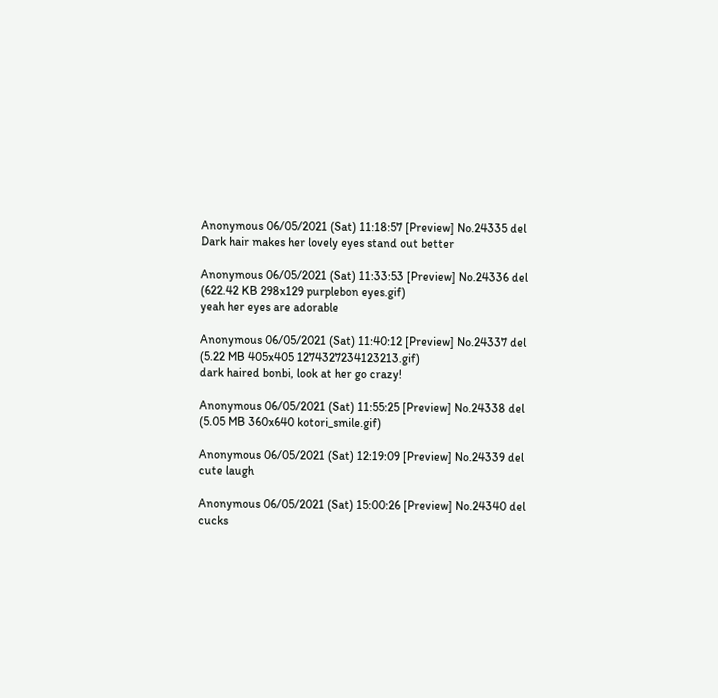Anonymous 06/05/2021 (Sat) 11:18:57 [Preview] No.24335 del
Dark hair makes her lovely eyes stand out better

Anonymous 06/05/2021 (Sat) 11:33:53 [Preview] No.24336 del
(622.42 KB 298x129 purplebon eyes.gif)
yeah her eyes are adorable

Anonymous 06/05/2021 (Sat) 11:40:12 [Preview] No.24337 del
(5.22 MB 405x405 1274327234123213.gif)
dark haired bonbi, look at her go crazy!

Anonymous 06/05/2021 (Sat) 11:55:25 [Preview] No.24338 del
(5.05 MB 360x640 kotori_smile.gif)

Anonymous 06/05/2021 (Sat) 12:19:09 [Preview] No.24339 del
cute laugh

Anonymous 06/05/2021 (Sat) 15:00:26 [Preview] No.24340 del
cucks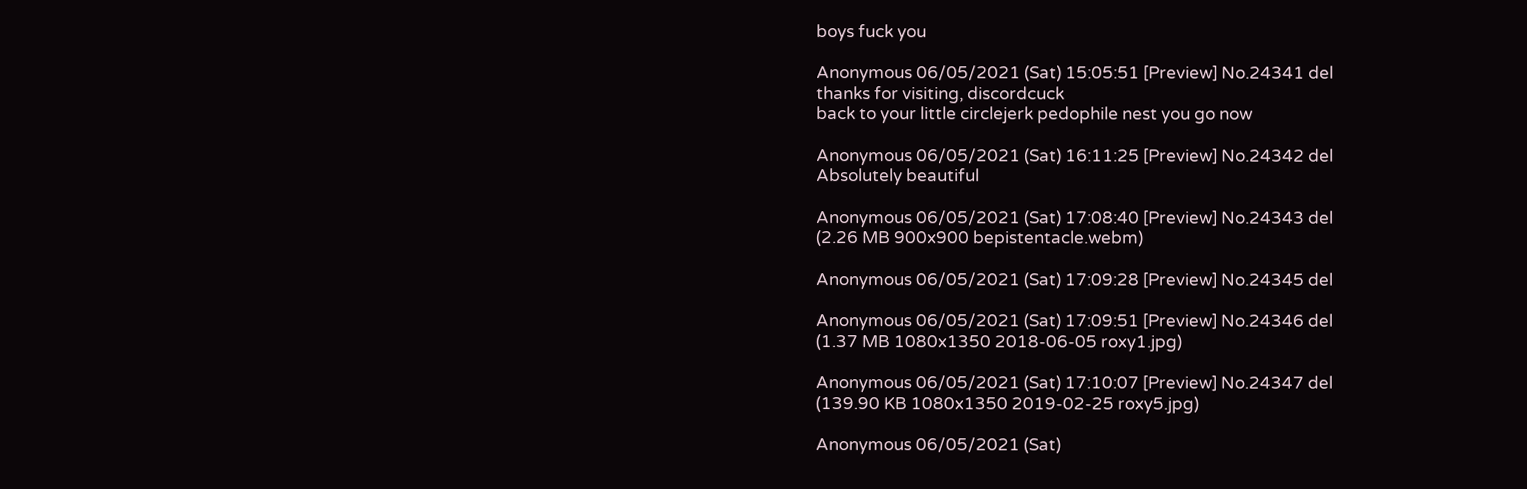boys fuck you

Anonymous 06/05/2021 (Sat) 15:05:51 [Preview] No.24341 del
thanks for visiting, discordcuck
back to your little circlejerk pedophile nest you go now

Anonymous 06/05/2021 (Sat) 16:11:25 [Preview] No.24342 del
Absolutely beautiful

Anonymous 06/05/2021 (Sat) 17:08:40 [Preview] No.24343 del
(2.26 MB 900x900 bepistentacle.webm)

Anonymous 06/05/2021 (Sat) 17:09:28 [Preview] No.24345 del

Anonymous 06/05/2021 (Sat) 17:09:51 [Preview] No.24346 del
(1.37 MB 1080x1350 2018-06-05 roxy1.jpg)

Anonymous 06/05/2021 (Sat) 17:10:07 [Preview] No.24347 del
(139.90 KB 1080x1350 2019-02-25 roxy5.jpg)

Anonymous 06/05/2021 (Sat)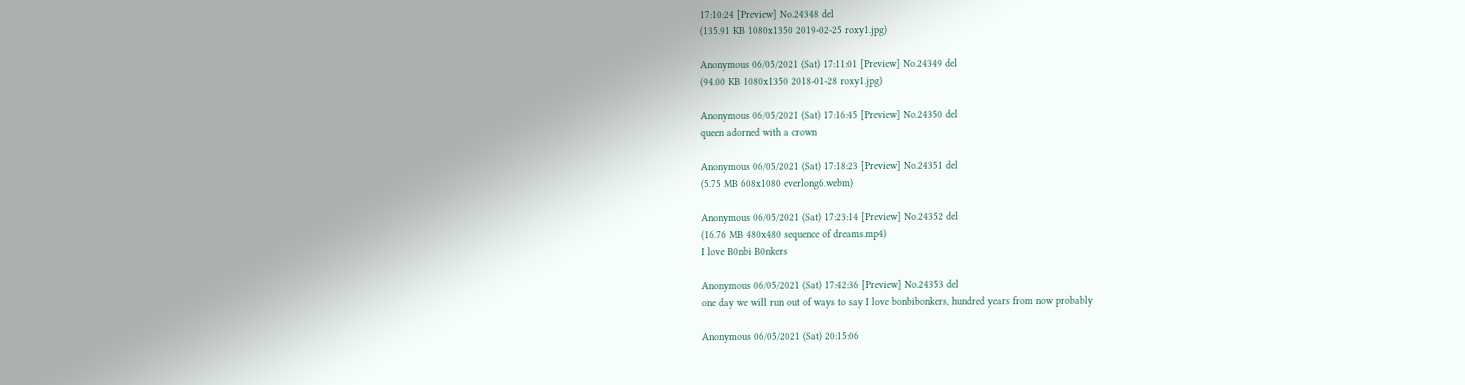17:10:24 [Preview] No.24348 del
(135.91 KB 1080x1350 2019-02-25 roxy1.jpg)

Anonymous 06/05/2021 (Sat) 17:11:01 [Preview] No.24349 del
(94.00 KB 1080x1350 2018-01-28 roxy1.jpg)

Anonymous 06/05/2021 (Sat) 17:16:45 [Preview] No.24350 del
queen adorned with a crown

Anonymous 06/05/2021 (Sat) 17:18:23 [Preview] No.24351 del
(5.75 MB 608x1080 everlong6.webm)

Anonymous 06/05/2021 (Sat) 17:23:14 [Preview] No.24352 del
(16.76 MB 480x480 sequence of dreams.mp4)
I love B0nbi B0nkers

Anonymous 06/05/2021 (Sat) 17:42:36 [Preview] No.24353 del
one day we will run out of ways to say I love bonbibonkers, hundred years from now probably

Anonymous 06/05/2021 (Sat) 20:15:06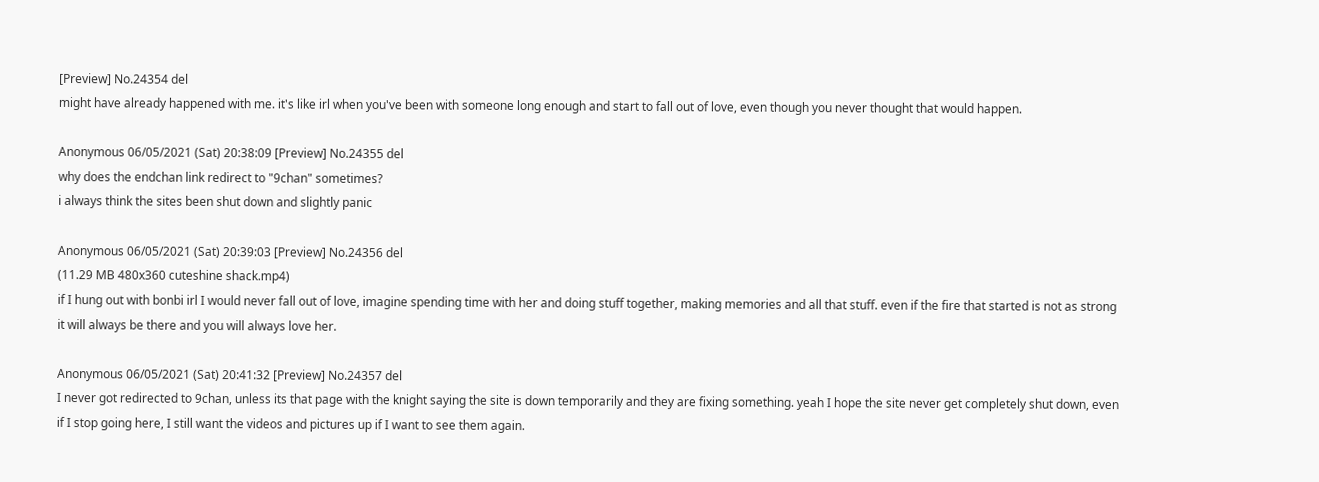[Preview] No.24354 del
might have already happened with me. it's like irl when you've been with someone long enough and start to fall out of love, even though you never thought that would happen.

Anonymous 06/05/2021 (Sat) 20:38:09 [Preview] No.24355 del
why does the endchan link redirect to "9chan" sometimes?
i always think the sites been shut down and slightly panic

Anonymous 06/05/2021 (Sat) 20:39:03 [Preview] No.24356 del
(11.29 MB 480x360 cuteshine shack.mp4)
if I hung out with bonbi irl I would never fall out of love, imagine spending time with her and doing stuff together, making memories and all that stuff. even if the fire that started is not as strong it will always be there and you will always love her.

Anonymous 06/05/2021 (Sat) 20:41:32 [Preview] No.24357 del
I never got redirected to 9chan, unless its that page with the knight saying the site is down temporarily and they are fixing something. yeah I hope the site never get completely shut down, even if I stop going here, I still want the videos and pictures up if I want to see them again.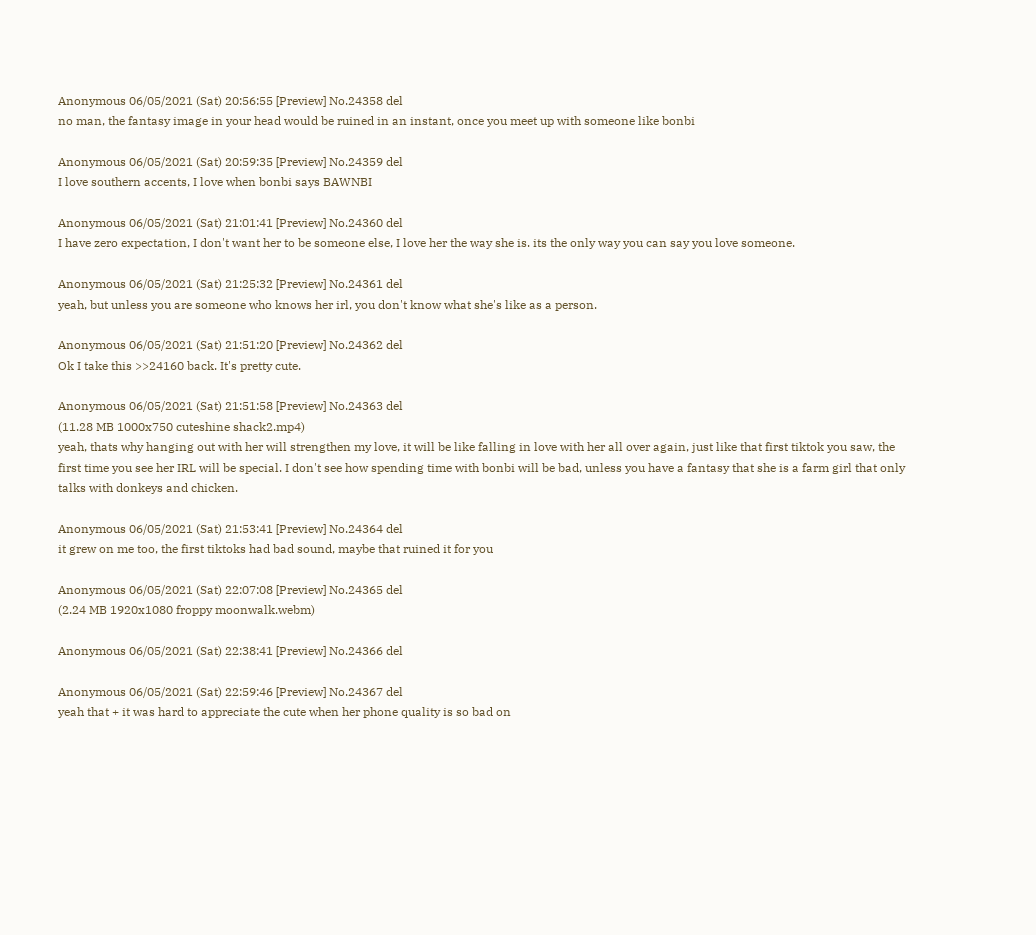Anonymous 06/05/2021 (Sat) 20:56:55 [Preview] No.24358 del
no man, the fantasy image in your head would be ruined in an instant, once you meet up with someone like bonbi

Anonymous 06/05/2021 (Sat) 20:59:35 [Preview] No.24359 del
I love southern accents, I love when bonbi says BAWNBI

Anonymous 06/05/2021 (Sat) 21:01:41 [Preview] No.24360 del
I have zero expectation, I don't want her to be someone else, I love her the way she is. its the only way you can say you love someone.

Anonymous 06/05/2021 (Sat) 21:25:32 [Preview] No.24361 del
yeah, but unless you are someone who knows her irl, you don't know what she's like as a person.

Anonymous 06/05/2021 (Sat) 21:51:20 [Preview] No.24362 del
Ok I take this >>24160 back. It's pretty cute.

Anonymous 06/05/2021 (Sat) 21:51:58 [Preview] No.24363 del
(11.28 MB 1000x750 cuteshine shack2.mp4)
yeah, thats why hanging out with her will strengthen my love, it will be like falling in love with her all over again, just like that first tiktok you saw, the first time you see her IRL will be special. I don't see how spending time with bonbi will be bad, unless you have a fantasy that she is a farm girl that only talks with donkeys and chicken.

Anonymous 06/05/2021 (Sat) 21:53:41 [Preview] No.24364 del
it grew on me too, the first tiktoks had bad sound, maybe that ruined it for you

Anonymous 06/05/2021 (Sat) 22:07:08 [Preview] No.24365 del
(2.24 MB 1920x1080 froppy moonwalk.webm)

Anonymous 06/05/2021 (Sat) 22:38:41 [Preview] No.24366 del

Anonymous 06/05/2021 (Sat) 22:59:46 [Preview] No.24367 del
yeah that + it was hard to appreciate the cute when her phone quality is so bad on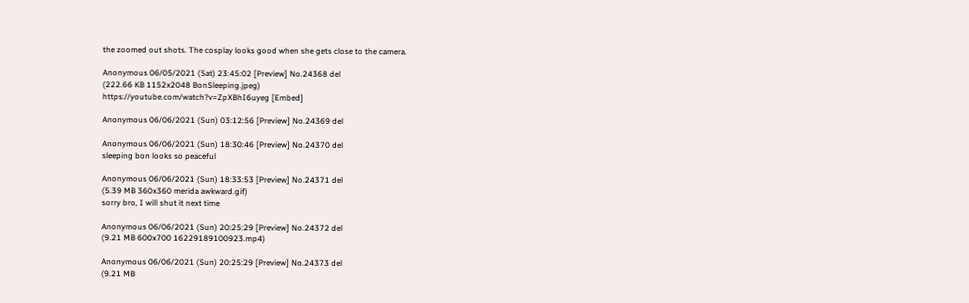the zoomed out shots. The cosplay looks good when she gets close to the camera.

Anonymous 06/05/2021 (Sat) 23:45:02 [Preview] No.24368 del
(222.66 KB 1152x2048 BonSleeping.jpeg)
https://youtube.com/watch?v=ZpXBhI6uyeg [Embed]

Anonymous 06/06/2021 (Sun) 03:12:56 [Preview] No.24369 del

Anonymous 06/06/2021 (Sun) 18:30:46 [Preview] No.24370 del
sleeping bon looks so peaceful

Anonymous 06/06/2021 (Sun) 18:33:53 [Preview] No.24371 del
(5.39 MB 360x360 merida awkward.gif)
sorry bro, I will shut it next time

Anonymous 06/06/2021 (Sun) 20:25:29 [Preview] No.24372 del
(9.21 MB 600x700 16229189100923.mp4)

Anonymous 06/06/2021 (Sun) 20:25:29 [Preview] No.24373 del
(9.21 MB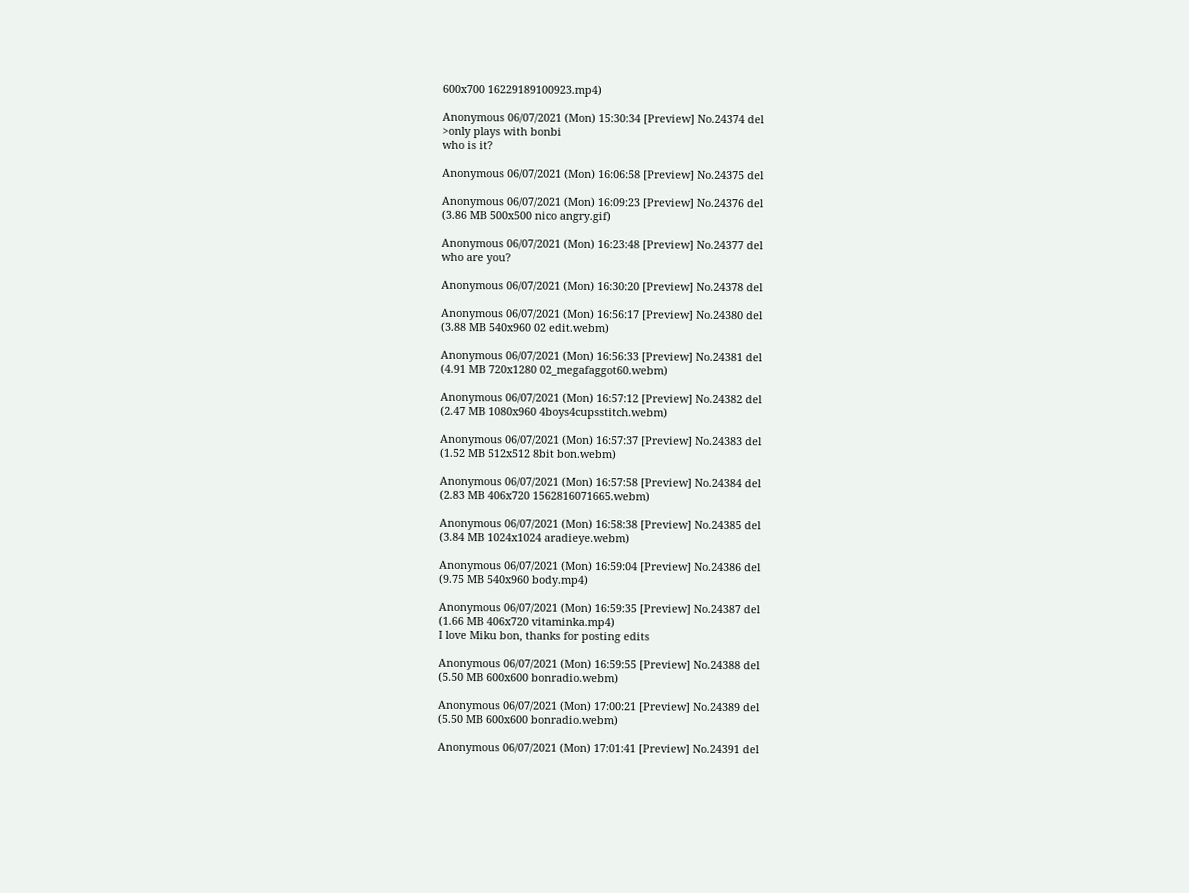600x700 16229189100923.mp4)

Anonymous 06/07/2021 (Mon) 15:30:34 [Preview] No.24374 del
>only plays with bonbi
who is it?

Anonymous 06/07/2021 (Mon) 16:06:58 [Preview] No.24375 del

Anonymous 06/07/2021 (Mon) 16:09:23 [Preview] No.24376 del
(3.86 MB 500x500 nico angry.gif)

Anonymous 06/07/2021 (Mon) 16:23:48 [Preview] No.24377 del
who are you?

Anonymous 06/07/2021 (Mon) 16:30:20 [Preview] No.24378 del

Anonymous 06/07/2021 (Mon) 16:56:17 [Preview] No.24380 del
(3.88 MB 540x960 02 edit.webm)

Anonymous 06/07/2021 (Mon) 16:56:33 [Preview] No.24381 del
(4.91 MB 720x1280 02_megafaggot60.webm)

Anonymous 06/07/2021 (Mon) 16:57:12 [Preview] No.24382 del
(2.47 MB 1080x960 4boys4cupsstitch.webm)

Anonymous 06/07/2021 (Mon) 16:57:37 [Preview] No.24383 del
(1.52 MB 512x512 8bit bon.webm)

Anonymous 06/07/2021 (Mon) 16:57:58 [Preview] No.24384 del
(2.83 MB 406x720 1562816071665.webm)

Anonymous 06/07/2021 (Mon) 16:58:38 [Preview] No.24385 del
(3.84 MB 1024x1024 aradieye.webm)

Anonymous 06/07/2021 (Mon) 16:59:04 [Preview] No.24386 del
(9.75 MB 540x960 body.mp4)

Anonymous 06/07/2021 (Mon) 16:59:35 [Preview] No.24387 del
(1.66 MB 406x720 vitaminka.mp4)
I love Miku bon, thanks for posting edits

Anonymous 06/07/2021 (Mon) 16:59:55 [Preview] No.24388 del
(5.50 MB 600x600 bonradio.webm)

Anonymous 06/07/2021 (Mon) 17:00:21 [Preview] No.24389 del
(5.50 MB 600x600 bonradio.webm)

Anonymous 06/07/2021 (Mon) 17:01:41 [Preview] No.24391 del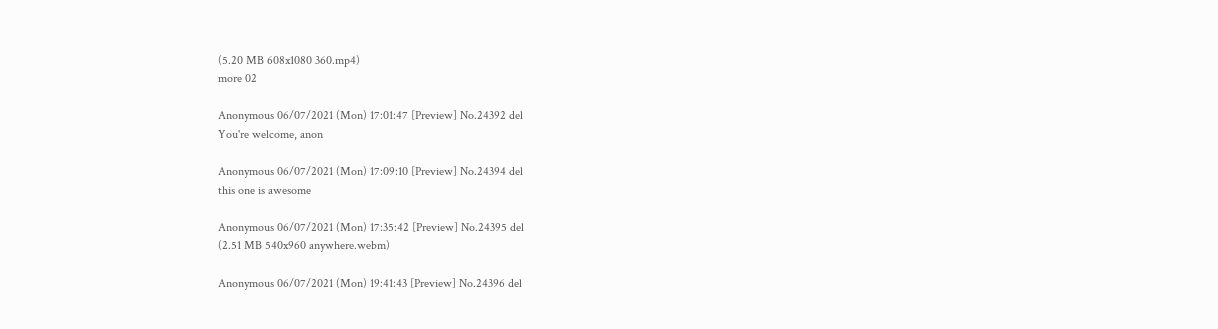(5.20 MB 608x1080 360.mp4)
more 02

Anonymous 06/07/2021 (Mon) 17:01:47 [Preview] No.24392 del
You're welcome, anon

Anonymous 06/07/2021 (Mon) 17:09:10 [Preview] No.24394 del
this one is awesome

Anonymous 06/07/2021 (Mon) 17:35:42 [Preview] No.24395 del
(2.51 MB 540x960 anywhere.webm)

Anonymous 06/07/2021 (Mon) 19:41:43 [Preview] No.24396 del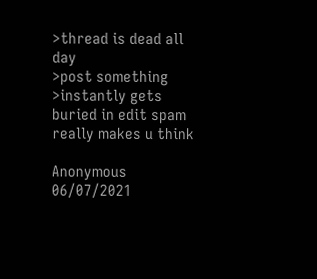>thread is dead all day
>post something
>instantly gets buried in edit spam
really makes u think

Anonymous 06/07/2021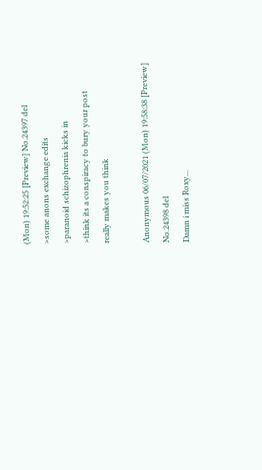(Mon) 19:52:25 [Preview] No.24397 del
>some anons exchange edits
>paranoid schizophrenia kicks in
>think its a conspiracy to bury your post
really makes you think

Anonymous 06/07/2021 (Mon) 19:58:38 [Preview] No.24398 del
Damn i miss Roxy...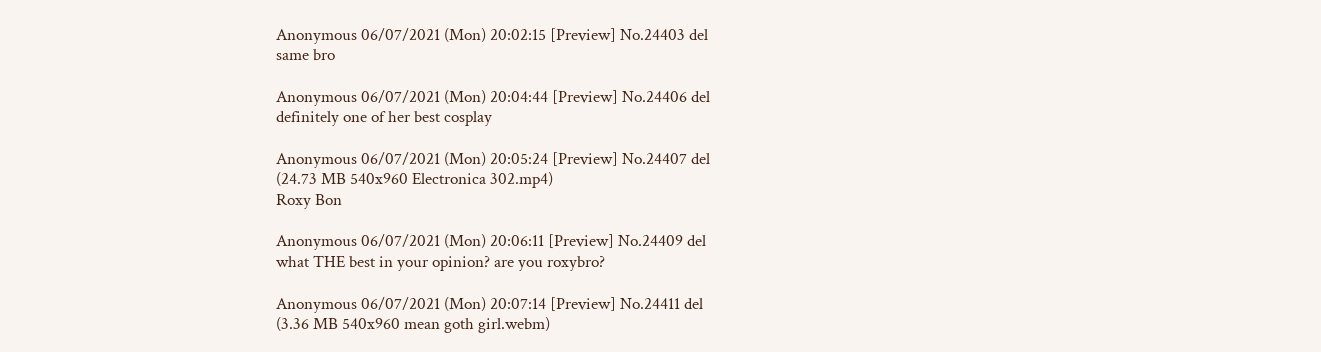Anonymous 06/07/2021 (Mon) 20:02:15 [Preview] No.24403 del
same bro

Anonymous 06/07/2021 (Mon) 20:04:44 [Preview] No.24406 del
definitely one of her best cosplay

Anonymous 06/07/2021 (Mon) 20:05:24 [Preview] No.24407 del
(24.73 MB 540x960 Electronica 302.mp4)
Roxy Bon

Anonymous 06/07/2021 (Mon) 20:06:11 [Preview] No.24409 del
what THE best in your opinion? are you roxybro?

Anonymous 06/07/2021 (Mon) 20:07:14 [Preview] No.24411 del
(3.36 MB 540x960 mean goth girl.webm)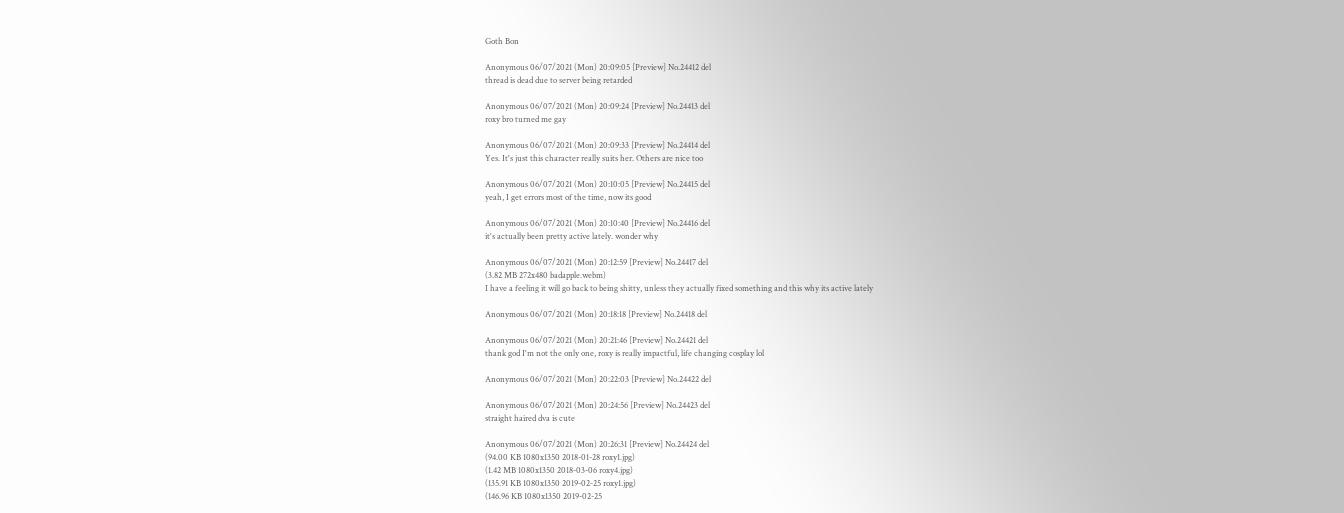Goth Bon

Anonymous 06/07/2021 (Mon) 20:09:05 [Preview] No.24412 del
thread is dead due to server being retarded

Anonymous 06/07/2021 (Mon) 20:09:24 [Preview] No.24413 del
roxy bro turned me gay

Anonymous 06/07/2021 (Mon) 20:09:33 [Preview] No.24414 del
Yes. It's just this character really suits her. Others are nice too

Anonymous 06/07/2021 (Mon) 20:10:05 [Preview] No.24415 del
yeah, I get errors most of the time, now its good

Anonymous 06/07/2021 (Mon) 20:10:40 [Preview] No.24416 del
it's actually been pretty active lately. wonder why

Anonymous 06/07/2021 (Mon) 20:12:59 [Preview] No.24417 del
(3.82 MB 272x480 badapple.webm)
I have a feeling it will go back to being shitty, unless they actually fixed something and this why its active lately

Anonymous 06/07/2021 (Mon) 20:18:18 [Preview] No.24418 del

Anonymous 06/07/2021 (Mon) 20:21:46 [Preview] No.24421 del
thank god I'm not the only one, roxy is really impactful, life changing cosplay lol

Anonymous 06/07/2021 (Mon) 20:22:03 [Preview] No.24422 del

Anonymous 06/07/2021 (Mon) 20:24:56 [Preview] No.24423 del
straight haired dva is cute

Anonymous 06/07/2021 (Mon) 20:26:31 [Preview] No.24424 del
(94.00 KB 1080x1350 2018-01-28 roxy1.jpg)
(1.42 MB 1080x1350 2018-03-06 roxy4.jpg)
(135.91 KB 1080x1350 2019-02-25 roxy1.jpg)
(146.96 KB 1080x1350 2019-02-25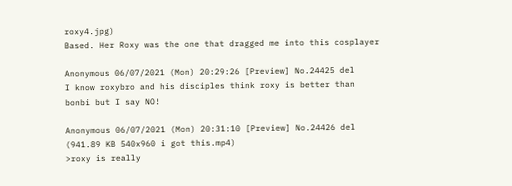roxy4.jpg)
Based. Her Roxy was the one that dragged me into this cosplayer

Anonymous 06/07/2021 (Mon) 20:29:26 [Preview] No.24425 del
I know roxybro and his disciples think roxy is better than bonbi but I say NO!

Anonymous 06/07/2021 (Mon) 20:31:10 [Preview] No.24426 del
(941.89 KB 540x960 i got this.mp4)
>roxy is really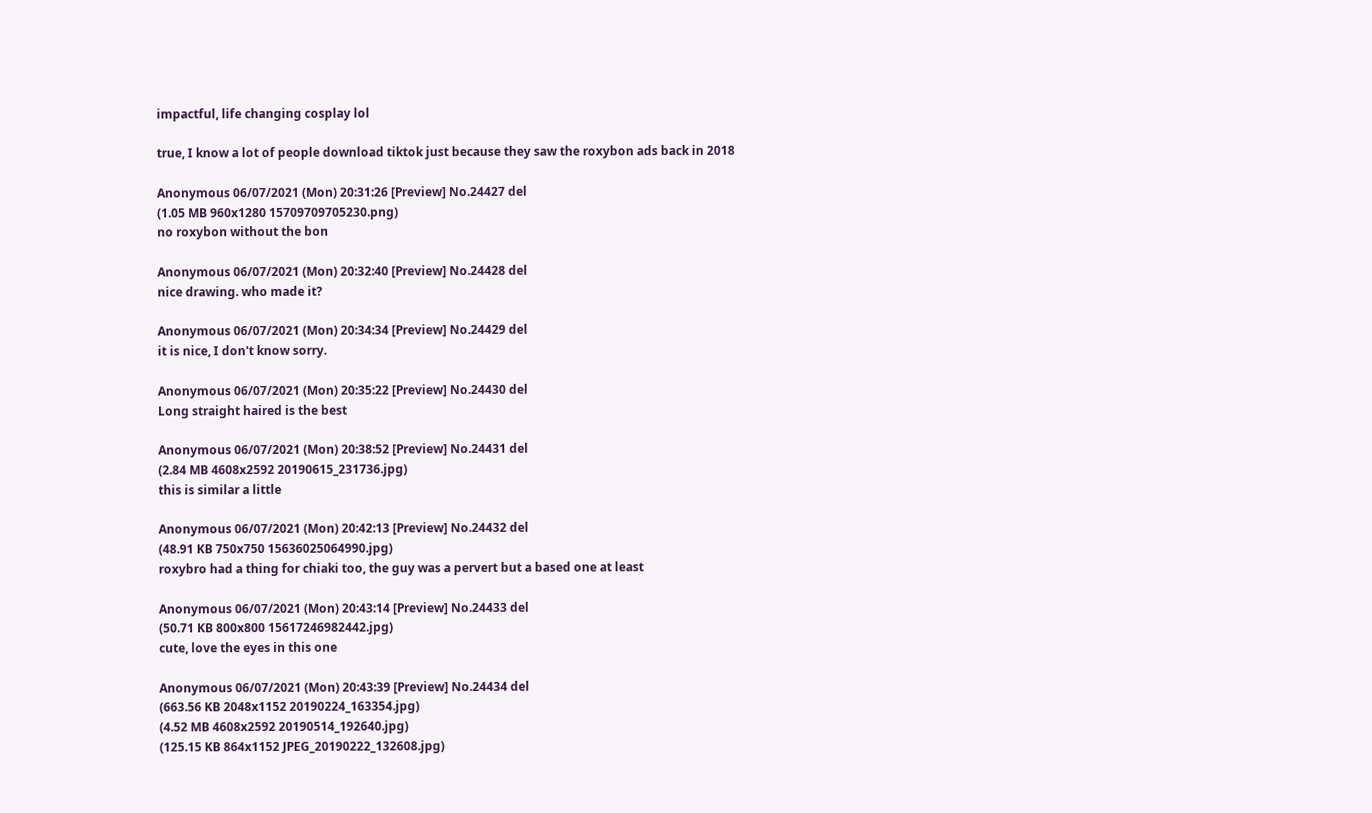impactful, life changing cosplay lol

true, I know a lot of people download tiktok just because they saw the roxybon ads back in 2018

Anonymous 06/07/2021 (Mon) 20:31:26 [Preview] No.24427 del
(1.05 MB 960x1280 15709709705230.png)
no roxybon without the bon

Anonymous 06/07/2021 (Mon) 20:32:40 [Preview] No.24428 del
nice drawing. who made it?

Anonymous 06/07/2021 (Mon) 20:34:34 [Preview] No.24429 del
it is nice, I don't know sorry.

Anonymous 06/07/2021 (Mon) 20:35:22 [Preview] No.24430 del
Long straight haired is the best

Anonymous 06/07/2021 (Mon) 20:38:52 [Preview] No.24431 del
(2.84 MB 4608x2592 20190615_231736.jpg)
this is similar a little

Anonymous 06/07/2021 (Mon) 20:42:13 [Preview] No.24432 del
(48.91 KB 750x750 15636025064990.jpg)
roxybro had a thing for chiaki too, the guy was a pervert but a based one at least

Anonymous 06/07/2021 (Mon) 20:43:14 [Preview] No.24433 del
(50.71 KB 800x800 15617246982442.jpg)
cute, love the eyes in this one

Anonymous 06/07/2021 (Mon) 20:43:39 [Preview] No.24434 del
(663.56 KB 2048x1152 20190224_163354.jpg)
(4.52 MB 4608x2592 20190514_192640.jpg)
(125.15 KB 864x1152 JPEG_20190222_132608.jpg)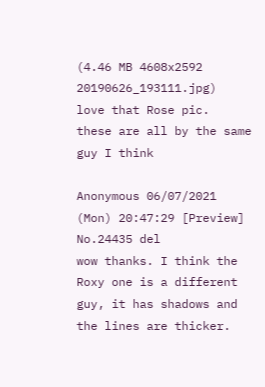(4.46 MB 4608x2592 20190626_193111.jpg)
love that Rose pic.
these are all by the same guy I think

Anonymous 06/07/2021 (Mon) 20:47:29 [Preview] No.24435 del
wow thanks. I think the Roxy one is a different guy, it has shadows and the lines are thicker.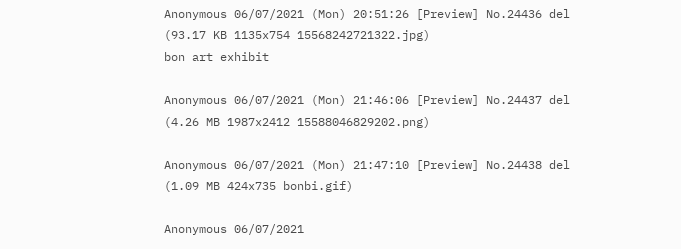Anonymous 06/07/2021 (Mon) 20:51:26 [Preview] No.24436 del
(93.17 KB 1135x754 15568242721322.jpg)
bon art exhibit

Anonymous 06/07/2021 (Mon) 21:46:06 [Preview] No.24437 del
(4.26 MB 1987x2412 15588046829202.png)

Anonymous 06/07/2021 (Mon) 21:47:10 [Preview] No.24438 del
(1.09 MB 424x735 bonbi.gif)

Anonymous 06/07/2021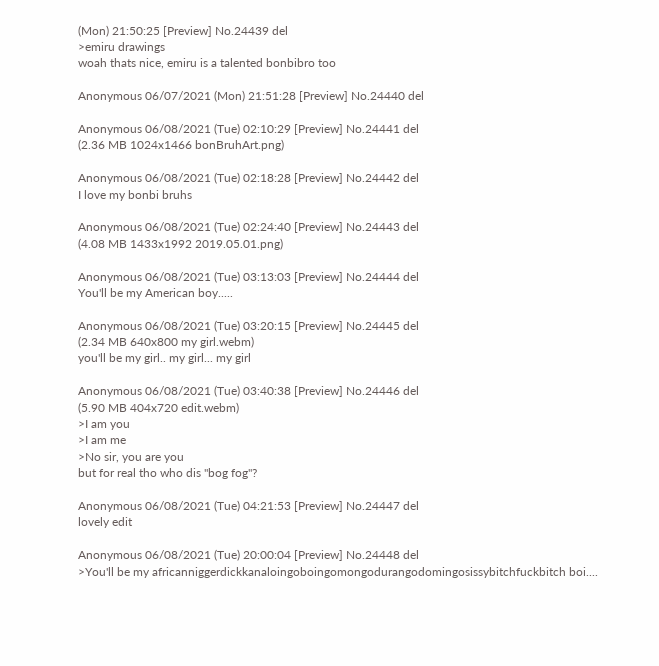(Mon) 21:50:25 [Preview] No.24439 del
>emiru drawings
woah thats nice, emiru is a talented bonbibro too

Anonymous 06/07/2021 (Mon) 21:51:28 [Preview] No.24440 del

Anonymous 06/08/2021 (Tue) 02:10:29 [Preview] No.24441 del
(2.36 MB 1024x1466 bonBruhArt.png)

Anonymous 06/08/2021 (Tue) 02:18:28 [Preview] No.24442 del
I love my bonbi bruhs

Anonymous 06/08/2021 (Tue) 02:24:40 [Preview] No.24443 del
(4.08 MB 1433x1992 2019.05.01.png)

Anonymous 06/08/2021 (Tue) 03:13:03 [Preview] No.24444 del
You'll be my American boy.....

Anonymous 06/08/2021 (Tue) 03:20:15 [Preview] No.24445 del
(2.34 MB 640x800 my girl.webm)
you'll be my girl.. my girl... my girl

Anonymous 06/08/2021 (Tue) 03:40:38 [Preview] No.24446 del
(5.90 MB 404x720 edit.webm)
>I am you
>I am me
>No sir, you are you
but for real tho who dis "bog fog"?

Anonymous 06/08/2021 (Tue) 04:21:53 [Preview] No.24447 del
lovely edit

Anonymous 06/08/2021 (Tue) 20:00:04 [Preview] No.24448 del
>You'll be my africanniggerdickkanaloingoboingomongodurangodomingosissybitchfuckbitch boi....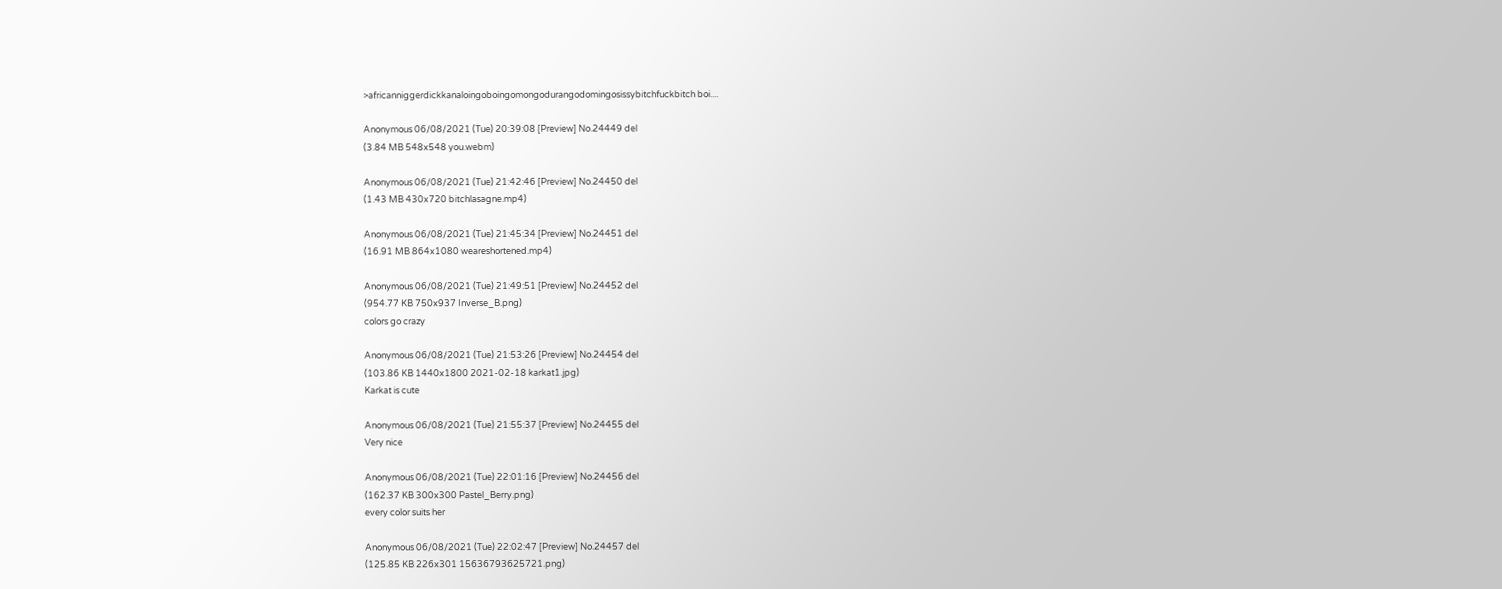>africanniggerdickkanaloingoboingomongodurangodomingosissybitchfuckbitch boi....

Anonymous 06/08/2021 (Tue) 20:39:08 [Preview] No.24449 del
(3.84 MB 548x548 you.webm)

Anonymous 06/08/2021 (Tue) 21:42:46 [Preview] No.24450 del
(1.43 MB 430x720 bitchlasagne.mp4)

Anonymous 06/08/2021 (Tue) 21:45:34 [Preview] No.24451 del
(16.91 MB 864x1080 weareshortened.mp4)

Anonymous 06/08/2021 (Tue) 21:49:51 [Preview] No.24452 del
(954.77 KB 750x937 Inverse_B.png)
colors go crazy

Anonymous 06/08/2021 (Tue) 21:53:26 [Preview] No.24454 del
(103.86 KB 1440x1800 2021-02-18 karkat1.jpg)
Karkat is cute

Anonymous 06/08/2021 (Tue) 21:55:37 [Preview] No.24455 del
Very nice

Anonymous 06/08/2021 (Tue) 22:01:16 [Preview] No.24456 del
(162.37 KB 300x300 Pastel_Berry.png)
every color suits her

Anonymous 06/08/2021 (Tue) 22:02:47 [Preview] No.24457 del
(125.85 KB 226x301 15636793625721.png)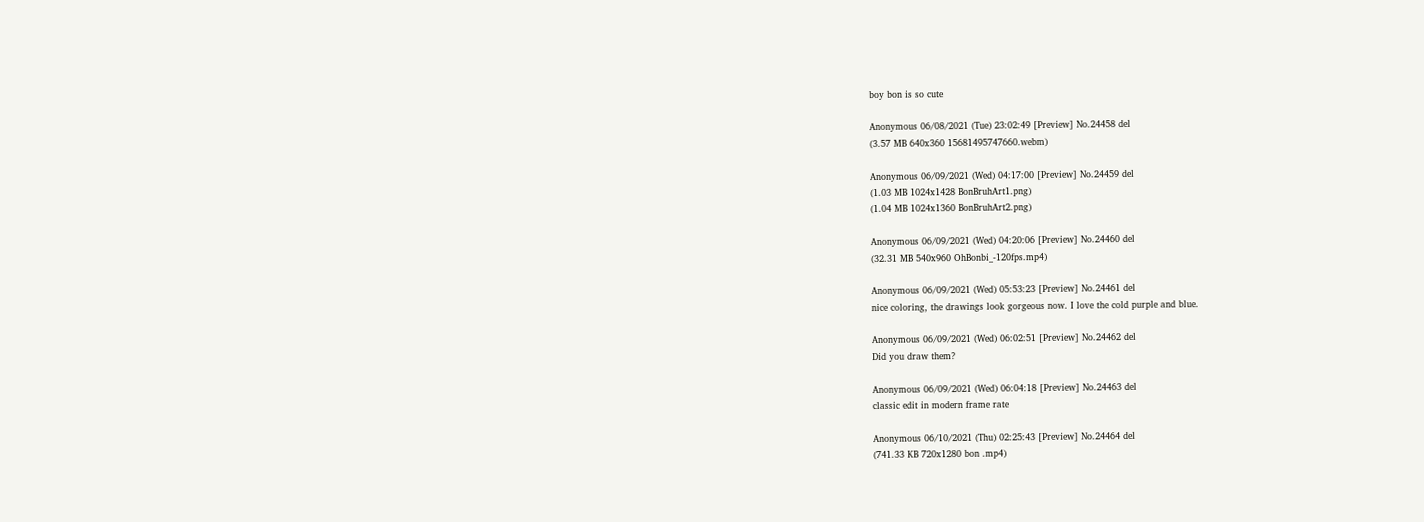boy bon is so cute

Anonymous 06/08/2021 (Tue) 23:02:49 [Preview] No.24458 del
(3.57 MB 640x360 15681495747660.webm)

Anonymous 06/09/2021 (Wed) 04:17:00 [Preview] No.24459 del
(1.03 MB 1024x1428 BonBruhArt1.png)
(1.04 MB 1024x1360 BonBruhArt2.png)

Anonymous 06/09/2021 (Wed) 04:20:06 [Preview] No.24460 del
(32.31 MB 540x960 OhBonbi_-120fps.mp4)

Anonymous 06/09/2021 (Wed) 05:53:23 [Preview] No.24461 del
nice coloring, the drawings look gorgeous now. I love the cold purple and blue.

Anonymous 06/09/2021 (Wed) 06:02:51 [Preview] No.24462 del
Did you draw them?

Anonymous 06/09/2021 (Wed) 06:04:18 [Preview] No.24463 del
classic edit in modern frame rate

Anonymous 06/10/2021 (Thu) 02:25:43 [Preview] No.24464 del
(741.33 KB 720x1280 bon .mp4)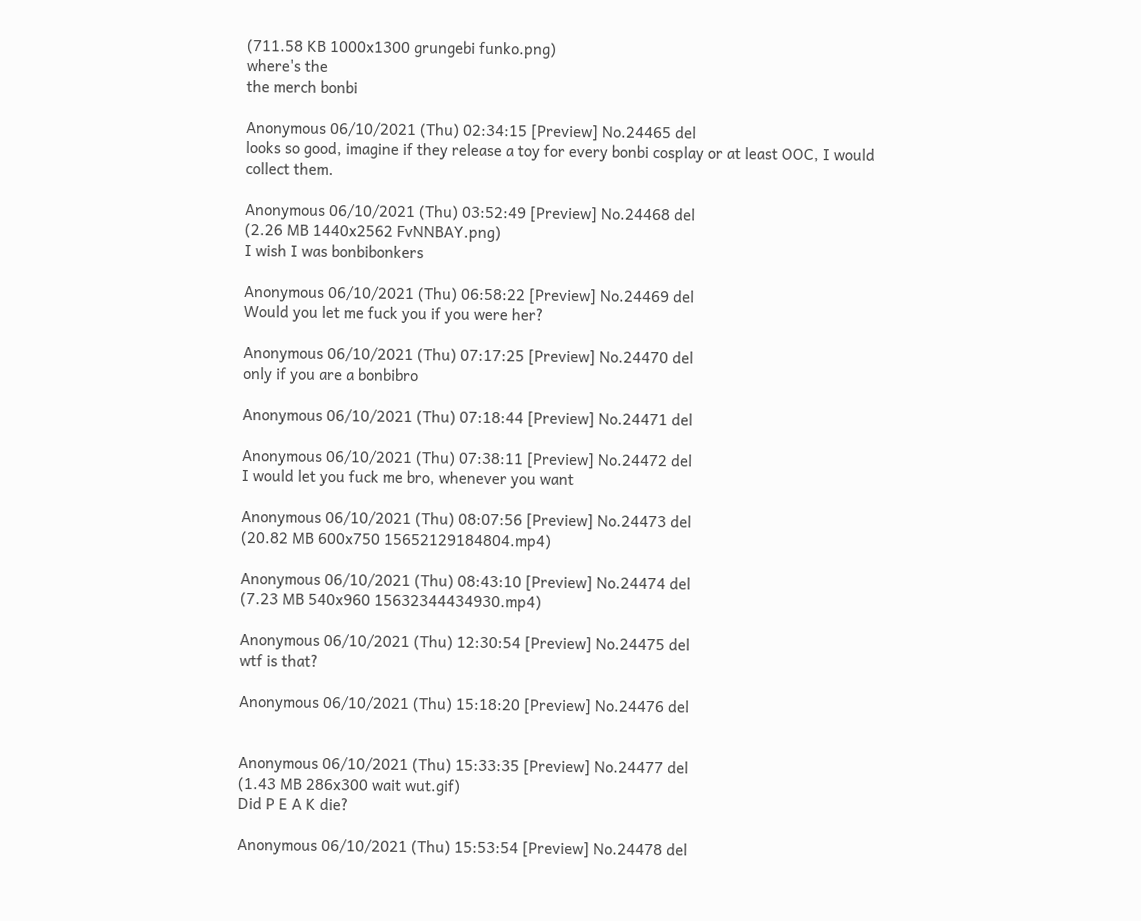(711.58 KB 1000x1300 grungebi funko.png)
where's the
the merch bonbi

Anonymous 06/10/2021 (Thu) 02:34:15 [Preview] No.24465 del
looks so good, imagine if they release a toy for every bonbi cosplay or at least OOC, I would collect them.

Anonymous 06/10/2021 (Thu) 03:52:49 [Preview] No.24468 del
(2.26 MB 1440x2562 FvNNBAY.png)
I wish I was bonbibonkers

Anonymous 06/10/2021 (Thu) 06:58:22 [Preview] No.24469 del
Would you let me fuck you if you were her?

Anonymous 06/10/2021 (Thu) 07:17:25 [Preview] No.24470 del
only if you are a bonbibro

Anonymous 06/10/2021 (Thu) 07:18:44 [Preview] No.24471 del

Anonymous 06/10/2021 (Thu) 07:38:11 [Preview] No.24472 del
I would let you fuck me bro, whenever you want

Anonymous 06/10/2021 (Thu) 08:07:56 [Preview] No.24473 del
(20.82 MB 600x750 15652129184804.mp4)

Anonymous 06/10/2021 (Thu) 08:43:10 [Preview] No.24474 del
(7.23 MB 540x960 15632344434930.mp4)

Anonymous 06/10/2021 (Thu) 12:30:54 [Preview] No.24475 del
wtf is that?

Anonymous 06/10/2021 (Thu) 15:18:20 [Preview] No.24476 del


Anonymous 06/10/2021 (Thu) 15:33:35 [Preview] No.24477 del
(1.43 MB 286x300 wait wut.gif)
Did P E A K die?

Anonymous 06/10/2021 (Thu) 15:53:54 [Preview] No.24478 del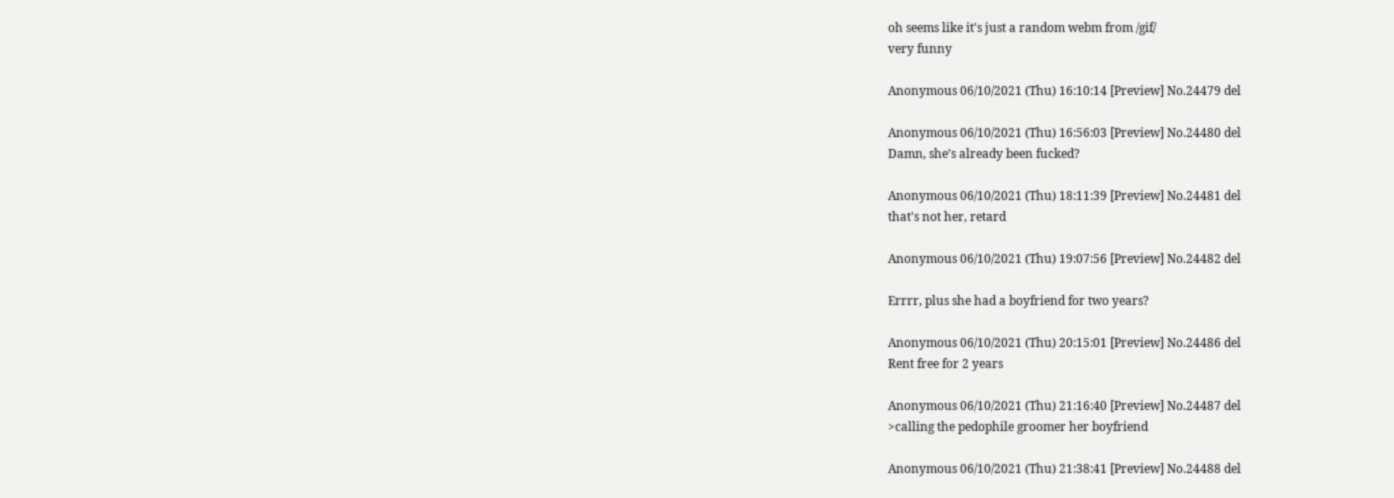oh seems like it's just a random webm from /gif/
very funny

Anonymous 06/10/2021 (Thu) 16:10:14 [Preview] No.24479 del

Anonymous 06/10/2021 (Thu) 16:56:03 [Preview] No.24480 del
Damn, she’s already been fucked?

Anonymous 06/10/2021 (Thu) 18:11:39 [Preview] No.24481 del
that's not her, retard

Anonymous 06/10/2021 (Thu) 19:07:56 [Preview] No.24482 del

Errrr, plus she had a boyfriend for two years?

Anonymous 06/10/2021 (Thu) 20:15:01 [Preview] No.24486 del
Rent free for 2 years

Anonymous 06/10/2021 (Thu) 21:16:40 [Preview] No.24487 del
>calling the pedophile groomer her boyfriend

Anonymous 06/10/2021 (Thu) 21:38:41 [Preview] No.24488 del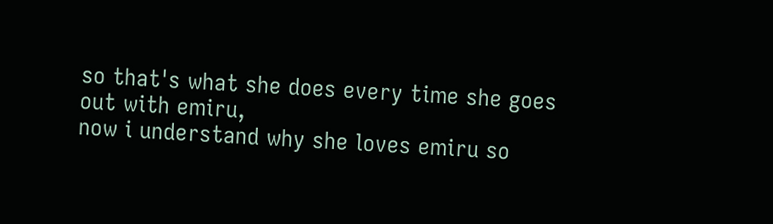so that's what she does every time she goes out with emiru,
now i understand why she loves emiru so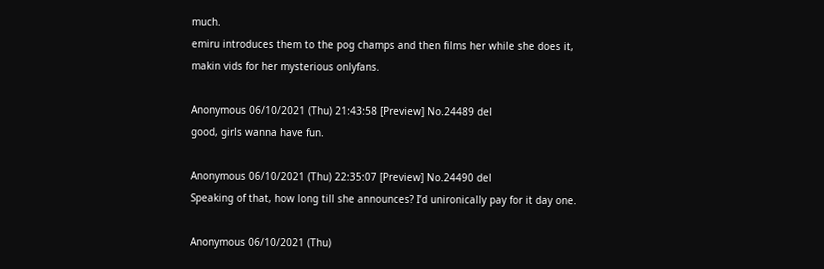much.
emiru introduces them to the pog champs and then films her while she does it,
makin vids for her mysterious onlyfans.

Anonymous 06/10/2021 (Thu) 21:43:58 [Preview] No.24489 del
good, girls wanna have fun.

Anonymous 06/10/2021 (Thu) 22:35:07 [Preview] No.24490 del
Speaking of that, how long till she announces? I’d unironically pay for it day one.

Anonymous 06/10/2021 (Thu)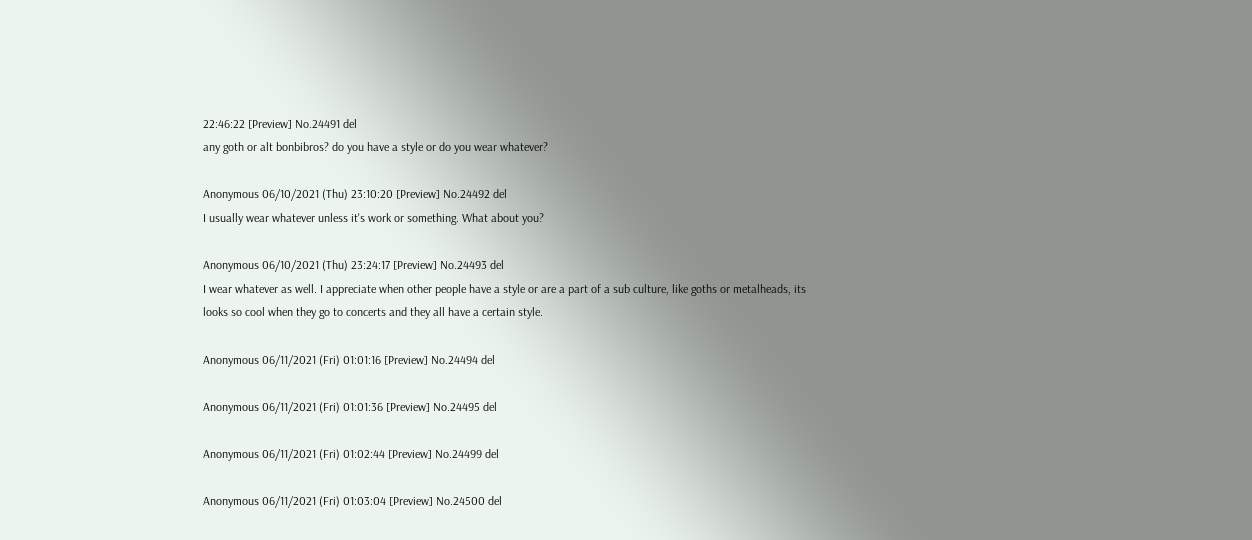22:46:22 [Preview] No.24491 del
any goth or alt bonbibros? do you have a style or do you wear whatever?

Anonymous 06/10/2021 (Thu) 23:10:20 [Preview] No.24492 del
I usually wear whatever unless it's work or something. What about you?

Anonymous 06/10/2021 (Thu) 23:24:17 [Preview] No.24493 del
I wear whatever as well. I appreciate when other people have a style or are a part of a sub culture, like goths or metalheads, its looks so cool when they go to concerts and they all have a certain style.

Anonymous 06/11/2021 (Fri) 01:01:16 [Preview] No.24494 del

Anonymous 06/11/2021 (Fri) 01:01:36 [Preview] No.24495 del

Anonymous 06/11/2021 (Fri) 01:02:44 [Preview] No.24499 del

Anonymous 06/11/2021 (Fri) 01:03:04 [Preview] No.24500 del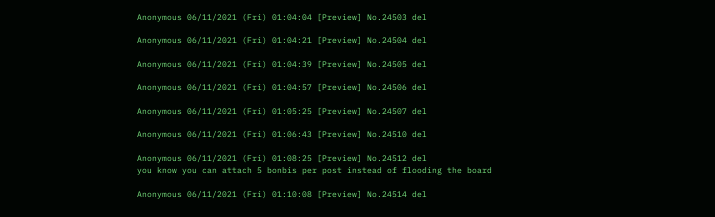Anonymous 06/11/2021 (Fri) 01:04:04 [Preview] No.24503 del

Anonymous 06/11/2021 (Fri) 01:04:21 [Preview] No.24504 del

Anonymous 06/11/2021 (Fri) 01:04:39 [Preview] No.24505 del

Anonymous 06/11/2021 (Fri) 01:04:57 [Preview] No.24506 del

Anonymous 06/11/2021 (Fri) 01:05:25 [Preview] No.24507 del

Anonymous 06/11/2021 (Fri) 01:06:43 [Preview] No.24510 del

Anonymous 06/11/2021 (Fri) 01:08:25 [Preview] No.24512 del
you know you can attach 5 bonbis per post instead of flooding the board

Anonymous 06/11/2021 (Fri) 01:10:08 [Preview] No.24514 del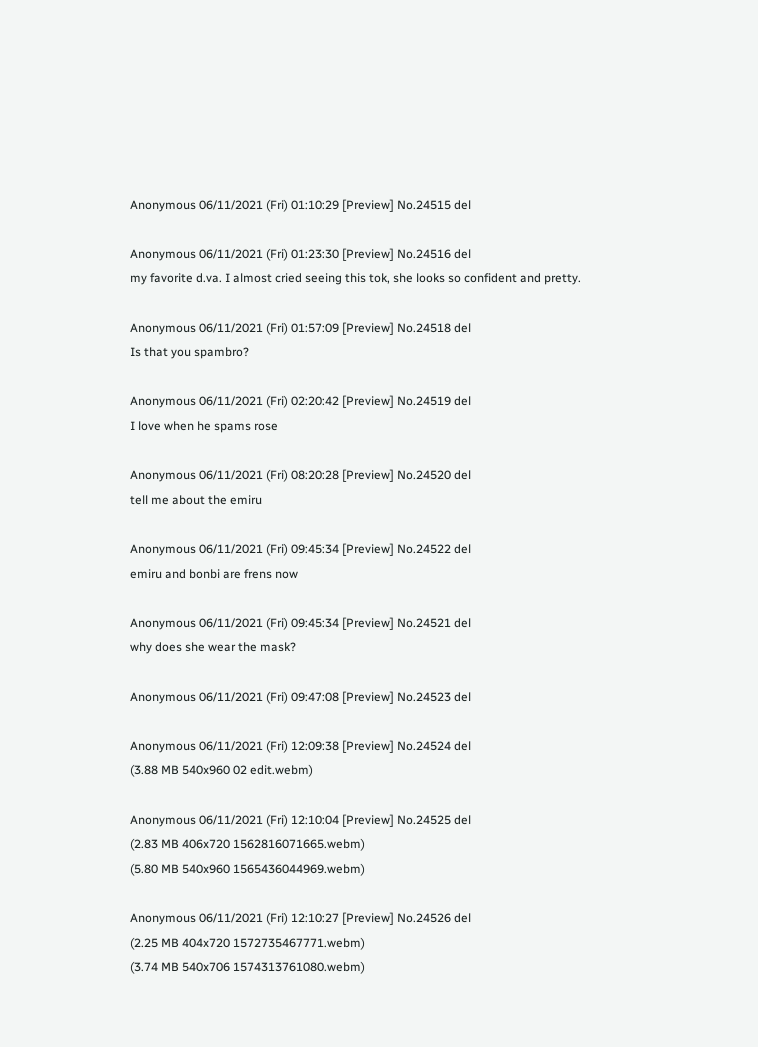Anonymous 06/11/2021 (Fri) 01:10:29 [Preview] No.24515 del

Anonymous 06/11/2021 (Fri) 01:23:30 [Preview] No.24516 del
my favorite d.va. I almost cried seeing this tok, she looks so confident and pretty.

Anonymous 06/11/2021 (Fri) 01:57:09 [Preview] No.24518 del
Is that you spambro?

Anonymous 06/11/2021 (Fri) 02:20:42 [Preview] No.24519 del
I love when he spams rose

Anonymous 06/11/2021 (Fri) 08:20:28 [Preview] No.24520 del
tell me about the emiru

Anonymous 06/11/2021 (Fri) 09:45:34 [Preview] No.24522 del
emiru and bonbi are frens now

Anonymous 06/11/2021 (Fri) 09:45:34 [Preview] No.24521 del
why does she wear the mask?

Anonymous 06/11/2021 (Fri) 09:47:08 [Preview] No.24523 del

Anonymous 06/11/2021 (Fri) 12:09:38 [Preview] No.24524 del
(3.88 MB 540x960 02 edit.webm)

Anonymous 06/11/2021 (Fri) 12:10:04 [Preview] No.24525 del
(2.83 MB 406x720 1562816071665.webm)
(5.80 MB 540x960 1565436044969.webm)

Anonymous 06/11/2021 (Fri) 12:10:27 [Preview] No.24526 del
(2.25 MB 404x720 1572735467771.webm)
(3.74 MB 540x706 1574313761080.webm)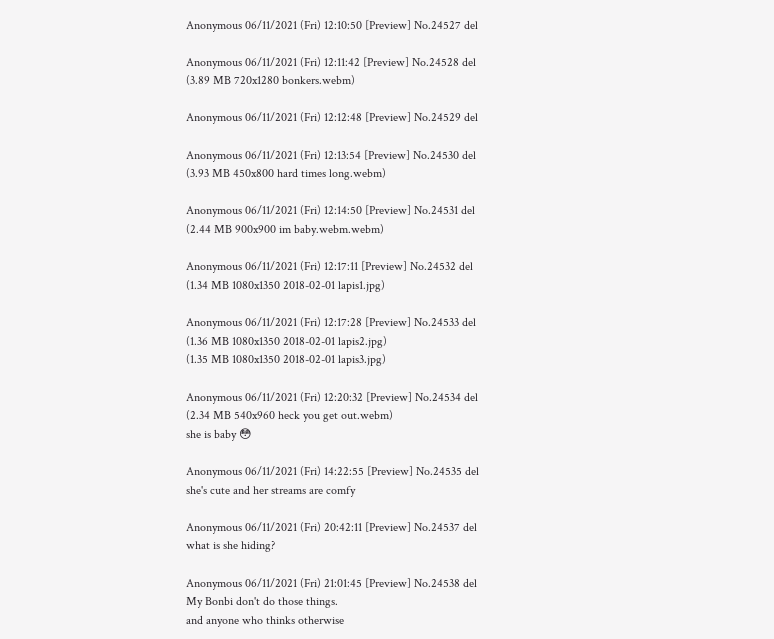Anonymous 06/11/2021 (Fri) 12:10:50 [Preview] No.24527 del

Anonymous 06/11/2021 (Fri) 12:11:42 [Preview] No.24528 del
(3.89 MB 720x1280 bonkers.webm)

Anonymous 06/11/2021 (Fri) 12:12:48 [Preview] No.24529 del

Anonymous 06/11/2021 (Fri) 12:13:54 [Preview] No.24530 del
(3.93 MB 450x800 hard times long.webm)

Anonymous 06/11/2021 (Fri) 12:14:50 [Preview] No.24531 del
(2.44 MB 900x900 im baby.webm.webm)

Anonymous 06/11/2021 (Fri) 12:17:11 [Preview] No.24532 del
(1.34 MB 1080x1350 2018-02-01 lapis1.jpg)

Anonymous 06/11/2021 (Fri) 12:17:28 [Preview] No.24533 del
(1.36 MB 1080x1350 2018-02-01 lapis2.jpg)
(1.35 MB 1080x1350 2018-02-01 lapis3.jpg)

Anonymous 06/11/2021 (Fri) 12:20:32 [Preview] No.24534 del
(2.34 MB 540x960 heck you get out.webm)
she is baby 😳

Anonymous 06/11/2021 (Fri) 14:22:55 [Preview] No.24535 del
she's cute and her streams are comfy

Anonymous 06/11/2021 (Fri) 20:42:11 [Preview] No.24537 del
what is she hiding?

Anonymous 06/11/2021 (Fri) 21:01:45 [Preview] No.24538 del
My Bonbi don't do those things.
and anyone who thinks otherwise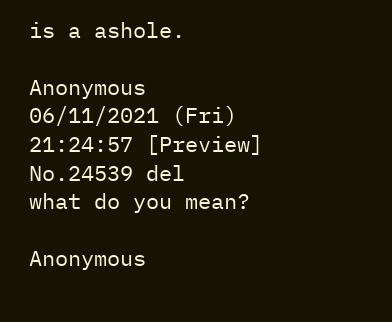is a ashole.

Anonymous 06/11/2021 (Fri) 21:24:57 [Preview] No.24539 del
what do you mean?

Anonymous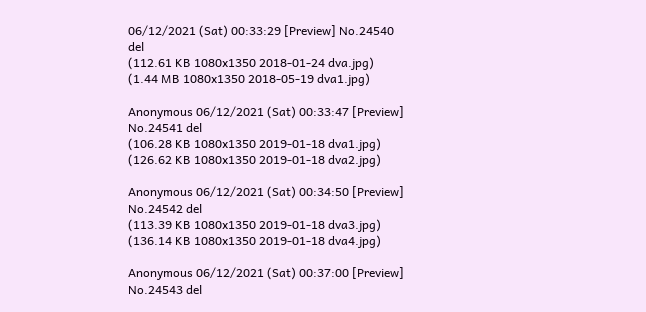06/12/2021 (Sat) 00:33:29 [Preview] No.24540 del
(112.61 KB 1080x1350 2018-01-24 dva.jpg)
(1.44 MB 1080x1350 2018-05-19 dva1.jpg)

Anonymous 06/12/2021 (Sat) 00:33:47 [Preview] No.24541 del
(106.28 KB 1080x1350 2019-01-18 dva1.jpg)
(126.62 KB 1080x1350 2019-01-18 dva2.jpg)

Anonymous 06/12/2021 (Sat) 00:34:50 [Preview] No.24542 del
(113.39 KB 1080x1350 2019-01-18 dva3.jpg)
(136.14 KB 1080x1350 2019-01-18 dva4.jpg)

Anonymous 06/12/2021 (Sat) 00:37:00 [Preview] No.24543 del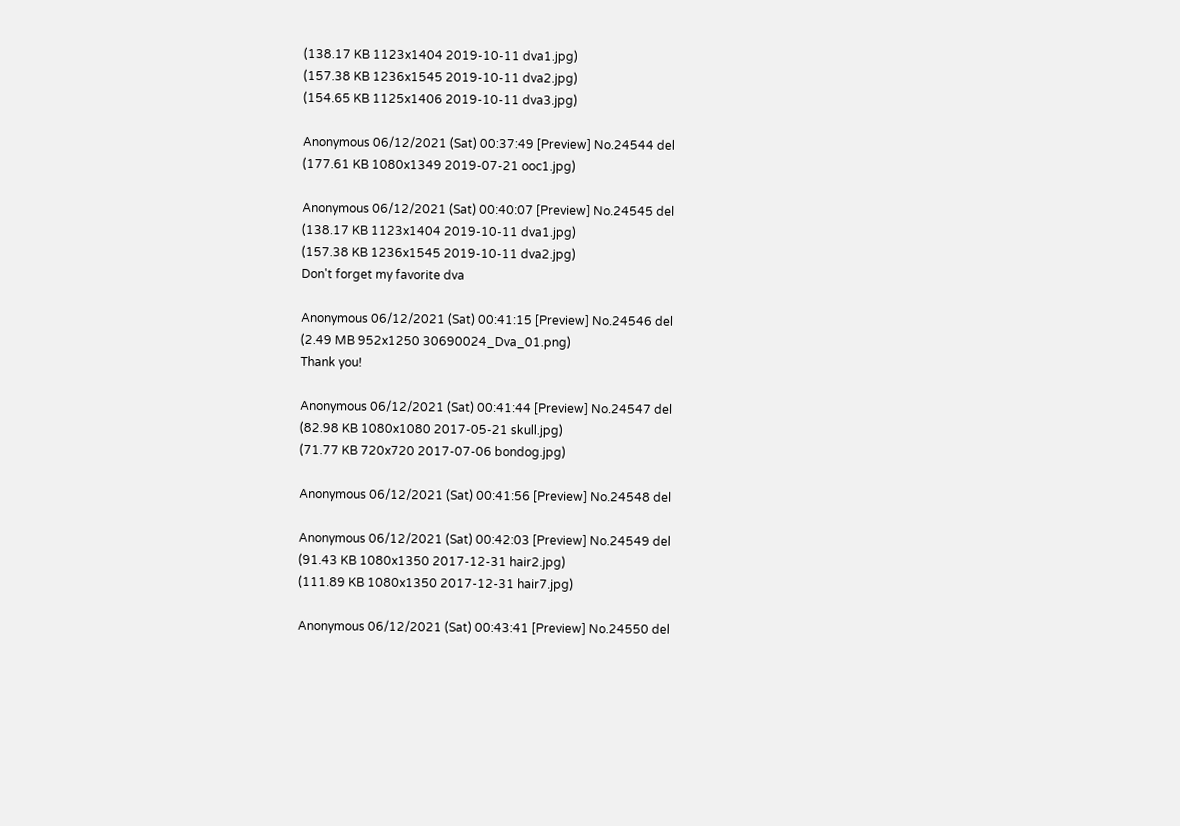(138.17 KB 1123x1404 2019-10-11 dva1.jpg)
(157.38 KB 1236x1545 2019-10-11 dva2.jpg)
(154.65 KB 1125x1406 2019-10-11 dva3.jpg)

Anonymous 06/12/2021 (Sat) 00:37:49 [Preview] No.24544 del
(177.61 KB 1080x1349 2019-07-21 ooc1.jpg)

Anonymous 06/12/2021 (Sat) 00:40:07 [Preview] No.24545 del
(138.17 KB 1123x1404 2019-10-11 dva1.jpg)
(157.38 KB 1236x1545 2019-10-11 dva2.jpg)
Don't forget my favorite dva

Anonymous 06/12/2021 (Sat) 00:41:15 [Preview] No.24546 del
(2.49 MB 952x1250 30690024_Dva_01.png)
Thank you!

Anonymous 06/12/2021 (Sat) 00:41:44 [Preview] No.24547 del
(82.98 KB 1080x1080 2017-05-21 skull.jpg)
(71.77 KB 720x720 2017-07-06 bondog.jpg)

Anonymous 06/12/2021 (Sat) 00:41:56 [Preview] No.24548 del

Anonymous 06/12/2021 (Sat) 00:42:03 [Preview] No.24549 del
(91.43 KB 1080x1350 2017-12-31 hair2.jpg)
(111.89 KB 1080x1350 2017-12-31 hair7.jpg)

Anonymous 06/12/2021 (Sat) 00:43:41 [Preview] No.24550 del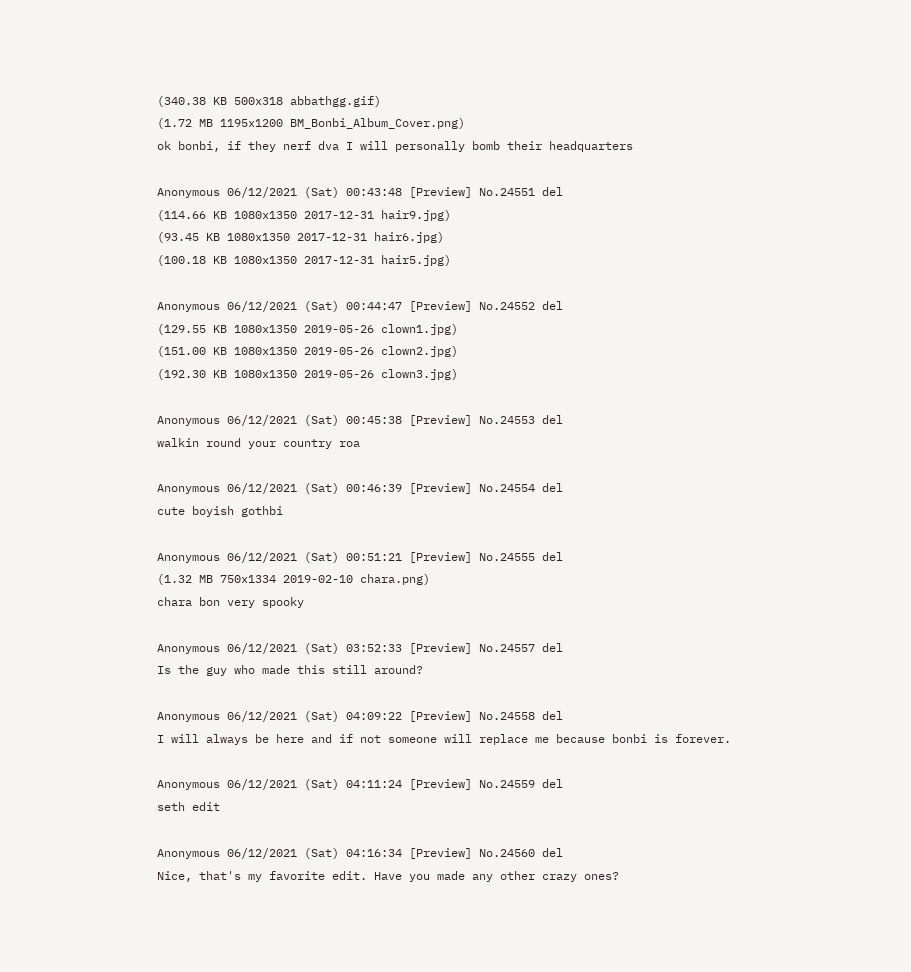(340.38 KB 500x318 abbathgg.gif)
(1.72 MB 1195x1200 BM_Bonbi_Album_Cover.png)
ok bonbi, if they nerf dva I will personally bomb their headquarters

Anonymous 06/12/2021 (Sat) 00:43:48 [Preview] No.24551 del
(114.66 KB 1080x1350 2017-12-31 hair9.jpg)
(93.45 KB 1080x1350 2017-12-31 hair6.jpg)
(100.18 KB 1080x1350 2017-12-31 hair5.jpg)

Anonymous 06/12/2021 (Sat) 00:44:47 [Preview] No.24552 del
(129.55 KB 1080x1350 2019-05-26 clown1.jpg)
(151.00 KB 1080x1350 2019-05-26 clown2.jpg)
(192.30 KB 1080x1350 2019-05-26 clown3.jpg)

Anonymous 06/12/2021 (Sat) 00:45:38 [Preview] No.24553 del
walkin round your country roa

Anonymous 06/12/2021 (Sat) 00:46:39 [Preview] No.24554 del
cute boyish gothbi

Anonymous 06/12/2021 (Sat) 00:51:21 [Preview] No.24555 del
(1.32 MB 750x1334 2019-02-10 chara.png)
chara bon very spooky

Anonymous 06/12/2021 (Sat) 03:52:33 [Preview] No.24557 del
Is the guy who made this still around?

Anonymous 06/12/2021 (Sat) 04:09:22 [Preview] No.24558 del
I will always be here and if not someone will replace me because bonbi is forever.

Anonymous 06/12/2021 (Sat) 04:11:24 [Preview] No.24559 del
seth edit

Anonymous 06/12/2021 (Sat) 04:16:34 [Preview] No.24560 del
Nice, that's my favorite edit. Have you made any other crazy ones?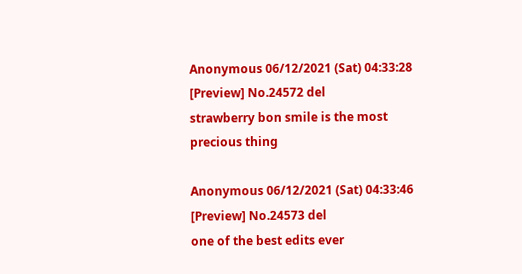Anonymous 06/12/2021 (Sat) 04:33:28 [Preview] No.24572 del
strawberry bon smile is the most precious thing

Anonymous 06/12/2021 (Sat) 04:33:46 [Preview] No.24573 del
one of the best edits ever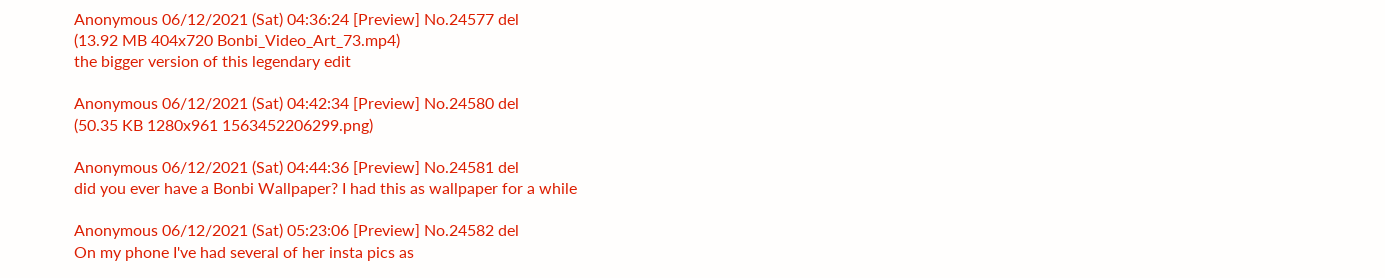Anonymous 06/12/2021 (Sat) 04:36:24 [Preview] No.24577 del
(13.92 MB 404x720 Bonbi_Video_Art_73.mp4)
the bigger version of this legendary edit

Anonymous 06/12/2021 (Sat) 04:42:34 [Preview] No.24580 del
(50.35 KB 1280x961 1563452206299.png)

Anonymous 06/12/2021 (Sat) 04:44:36 [Preview] No.24581 del
did you ever have a Bonbi Wallpaper? I had this as wallpaper for a while

Anonymous 06/12/2021 (Sat) 05:23:06 [Preview] No.24582 del
On my phone I've had several of her insta pics as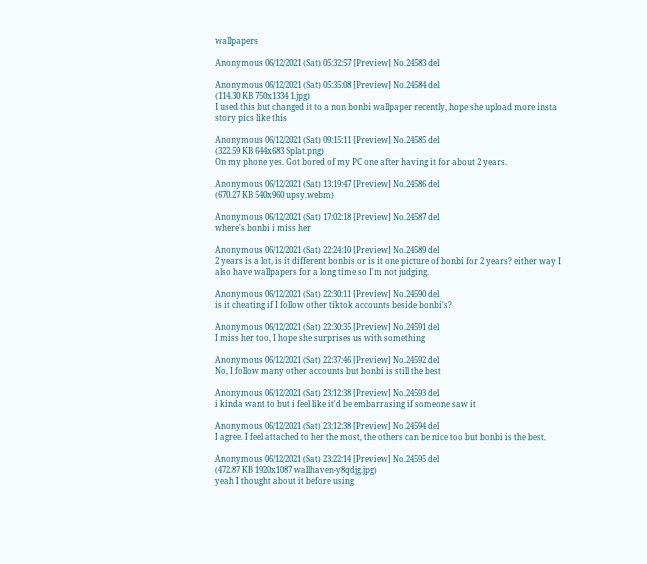wallpapers

Anonymous 06/12/2021 (Sat) 05:32:57 [Preview] No.24583 del

Anonymous 06/12/2021 (Sat) 05:35:08 [Preview] No.24584 del
(114.30 KB 750x1334 1.jpg)
I used this but changed it to a non bonbi wallpaper recently, hope she upload more insta story pics like this

Anonymous 06/12/2021 (Sat) 09:15:11 [Preview] No.24585 del
(322.59 KB 644x683 Splat.png)
On my phone yes. Got bored of my PC one after having it for about 2 years.

Anonymous 06/12/2021 (Sat) 13:19:47 [Preview] No.24586 del
(670.27 KB 540x960 upsy.webm)

Anonymous 06/12/2021 (Sat) 17:02:18 [Preview] No.24587 del
where's bonbi i miss her

Anonymous 06/12/2021 (Sat) 22:24:10 [Preview] No.24589 del
2 years is a lot, is it different bonbis or is it one picture of bonbi for 2 years? either way I also have wallpapers for a long time so I'm not judging.

Anonymous 06/12/2021 (Sat) 22:30:11 [Preview] No.24590 del
is it cheating if I follow other tiktok accounts beside bonbi's?

Anonymous 06/12/2021 (Sat) 22:30:35 [Preview] No.24591 del
I miss her too, I hope she surprises us with something

Anonymous 06/12/2021 (Sat) 22:37:46 [Preview] No.24592 del
No, I follow many other accounts but bonbi is still the best

Anonymous 06/12/2021 (Sat) 23:12:38 [Preview] No.24593 del
i kinda want to but i feel like it'd be embarrasing if someone saw it

Anonymous 06/12/2021 (Sat) 23:12:38 [Preview] No.24594 del
I agree. I feel attached to her the most, the others can be nice too but bonbi is the best.

Anonymous 06/12/2021 (Sat) 23:22:14 [Preview] No.24595 del
(472.87 KB 1920x1087 wallhaven-y8qdjg.jpg)
yeah I thought about it before using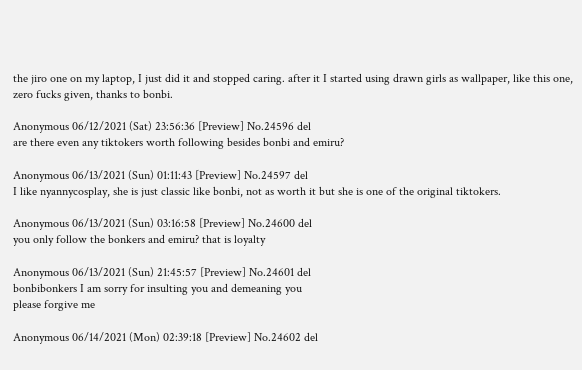the jiro one on my laptop, I just did it and stopped caring. after it I started using drawn girls as wallpaper, like this one, zero fucks given, thanks to bonbi.

Anonymous 06/12/2021 (Sat) 23:56:36 [Preview] No.24596 del
are there even any tiktokers worth following besides bonbi and emiru?

Anonymous 06/13/2021 (Sun) 01:11:43 [Preview] No.24597 del
I like nyannycosplay, she is just classic like bonbi, not as worth it but she is one of the original tiktokers.

Anonymous 06/13/2021 (Sun) 03:16:58 [Preview] No.24600 del
you only follow the bonkers and emiru? that is loyalty

Anonymous 06/13/2021 (Sun) 21:45:57 [Preview] No.24601 del
bonbibonkers I am sorry for insulting you and demeaning you
please forgive me

Anonymous 06/14/2021 (Mon) 02:39:18 [Preview] No.24602 del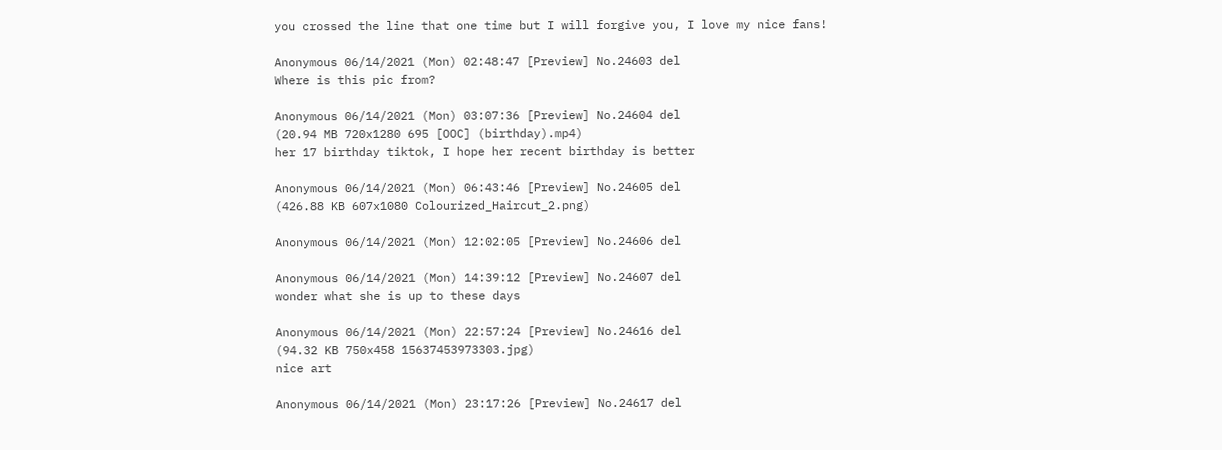you crossed the line that one time but I will forgive you, I love my nice fans!

Anonymous 06/14/2021 (Mon) 02:48:47 [Preview] No.24603 del
Where is this pic from?

Anonymous 06/14/2021 (Mon) 03:07:36 [Preview] No.24604 del
(20.94 MB 720x1280 695 [OOC] (birthday).mp4)
her 17 birthday tiktok, I hope her recent birthday is better

Anonymous 06/14/2021 (Mon) 06:43:46 [Preview] No.24605 del
(426.88 KB 607x1080 Colourized_Haircut_2.png)

Anonymous 06/14/2021 (Mon) 12:02:05 [Preview] No.24606 del

Anonymous 06/14/2021 (Mon) 14:39:12 [Preview] No.24607 del
wonder what she is up to these days

Anonymous 06/14/2021 (Mon) 22:57:24 [Preview] No.24616 del
(94.32 KB 750x458 15637453973303.jpg)
nice art

Anonymous 06/14/2021 (Mon) 23:17:26 [Preview] No.24617 del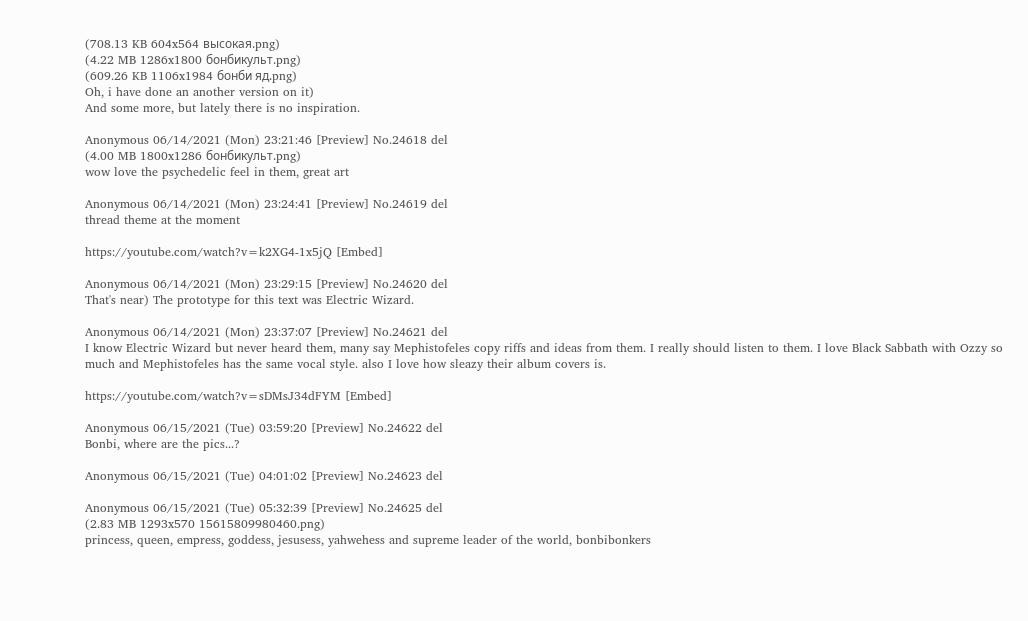(708.13 KB 604x564 высокая.png)
(4.22 MB 1286x1800 бонбикульт.png)
(609.26 KB 1106x1984 бонби яд.png)
Oh, i have done an another version on it)
And some more, but lately there is no inspiration.

Anonymous 06/14/2021 (Mon) 23:21:46 [Preview] No.24618 del
(4.00 MB 1800x1286 бонбикульт.png)
wow love the psychedelic feel in them, great art

Anonymous 06/14/2021 (Mon) 23:24:41 [Preview] No.24619 del
thread theme at the moment

https://youtube.com/watch?v=k2XG4-1x5jQ [Embed]

Anonymous 06/14/2021 (Mon) 23:29:15 [Preview] No.24620 del
That's near) The prototype for this text was Electric Wizard.

Anonymous 06/14/2021 (Mon) 23:37:07 [Preview] No.24621 del
I know Electric Wizard but never heard them, many say Mephistofeles copy riffs and ideas from them. I really should listen to them. I love Black Sabbath with Ozzy so much and Mephistofeles has the same vocal style. also I love how sleazy their album covers is.

https://youtube.com/watch?v=sDMsJ34dFYM [Embed]

Anonymous 06/15/2021 (Tue) 03:59:20 [Preview] No.24622 del
Bonbi, where are the pics...?

Anonymous 06/15/2021 (Tue) 04:01:02 [Preview] No.24623 del

Anonymous 06/15/2021 (Tue) 05:32:39 [Preview] No.24625 del
(2.83 MB 1293x570 15615809980460.png)
princess, queen, empress, goddess, jesusess, yahwehess and supreme leader of the world, bonbibonkers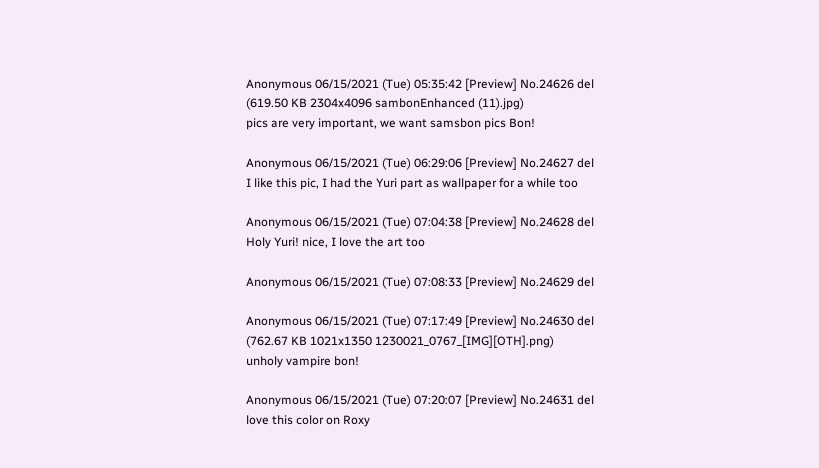Anonymous 06/15/2021 (Tue) 05:35:42 [Preview] No.24626 del
(619.50 KB 2304x4096 sambonEnhanced (11).jpg)
pics are very important, we want samsbon pics Bon!

Anonymous 06/15/2021 (Tue) 06:29:06 [Preview] No.24627 del
I like this pic, I had the Yuri part as wallpaper for a while too

Anonymous 06/15/2021 (Tue) 07:04:38 [Preview] No.24628 del
Holy Yuri! nice, I love the art too

Anonymous 06/15/2021 (Tue) 07:08:33 [Preview] No.24629 del

Anonymous 06/15/2021 (Tue) 07:17:49 [Preview] No.24630 del
(762.67 KB 1021x1350 1230021_0767_[IMG][OTH].png)
unholy vampire bon!

Anonymous 06/15/2021 (Tue) 07:20:07 [Preview] No.24631 del
love this color on Roxy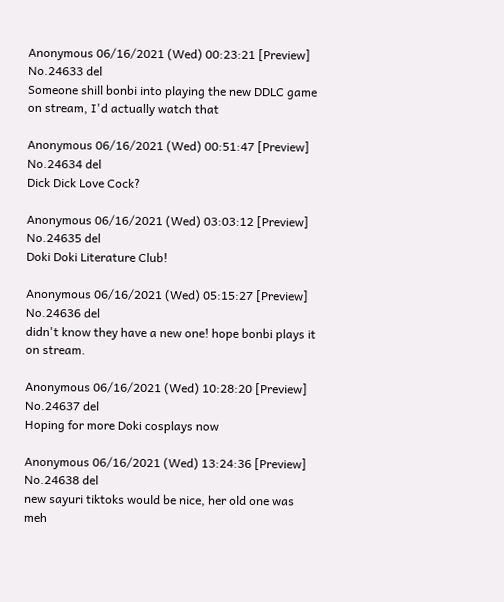Anonymous 06/16/2021 (Wed) 00:23:21 [Preview] No.24633 del
Someone shill bonbi into playing the new DDLC game on stream, I'd actually watch that

Anonymous 06/16/2021 (Wed) 00:51:47 [Preview] No.24634 del
Dick Dick Love Cock?

Anonymous 06/16/2021 (Wed) 03:03:12 [Preview] No.24635 del
Doki Doki Literature Club!

Anonymous 06/16/2021 (Wed) 05:15:27 [Preview] No.24636 del
didn't know they have a new one! hope bonbi plays it on stream.

Anonymous 06/16/2021 (Wed) 10:28:20 [Preview] No.24637 del
Hoping for more Doki cosplays now

Anonymous 06/16/2021 (Wed) 13:24:36 [Preview] No.24638 del
new sayuri tiktoks would be nice, her old one was meh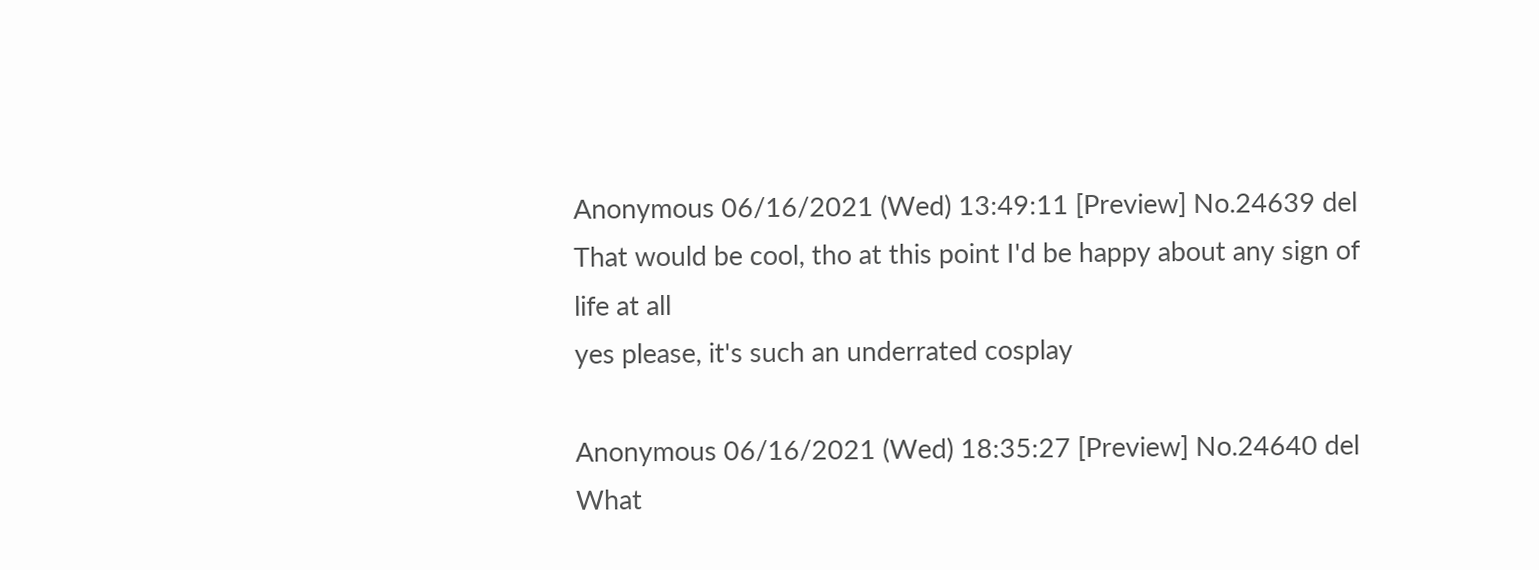Anonymous 06/16/2021 (Wed) 13:49:11 [Preview] No.24639 del
That would be cool, tho at this point I'd be happy about any sign of life at all
yes please, it's such an underrated cosplay

Anonymous 06/16/2021 (Wed) 18:35:27 [Preview] No.24640 del
What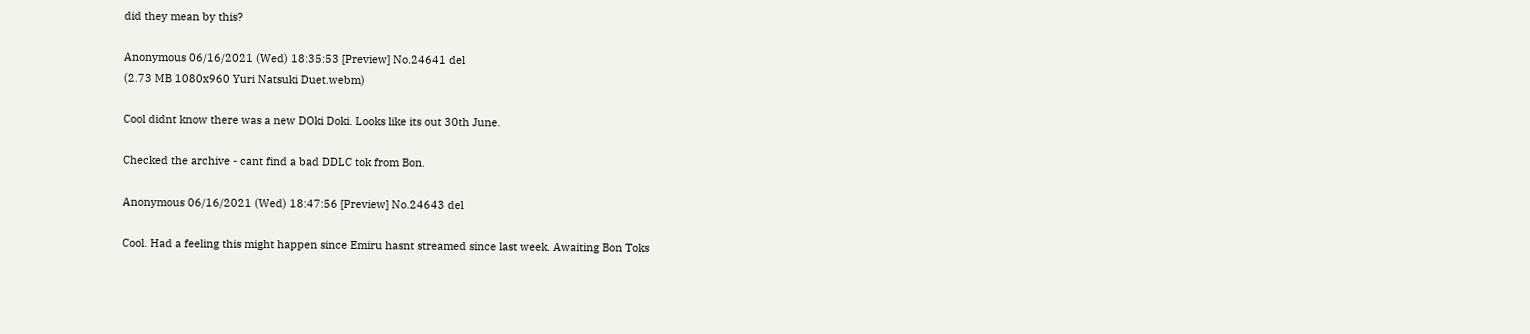did they mean by this?

Anonymous 06/16/2021 (Wed) 18:35:53 [Preview] No.24641 del
(2.73 MB 1080x960 Yuri Natsuki Duet.webm)

Cool didnt know there was a new DOki Doki. Looks like its out 30th June.

Checked the archive - cant find a bad DDLC tok from Bon.

Anonymous 06/16/2021 (Wed) 18:47:56 [Preview] No.24643 del

Cool. Had a feeling this might happen since Emiru hasnt streamed since last week. Awaiting Bon Toks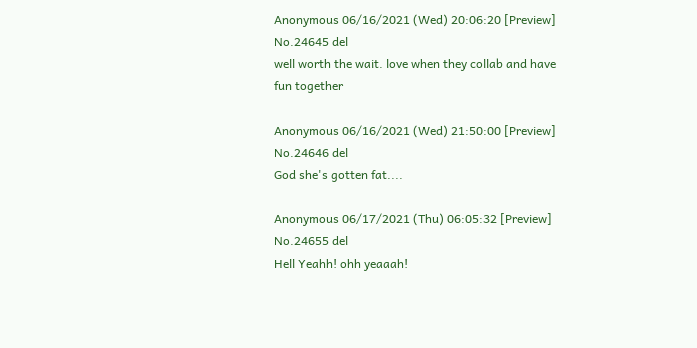Anonymous 06/16/2021 (Wed) 20:06:20 [Preview] No.24645 del
well worth the wait. love when they collab and have fun together

Anonymous 06/16/2021 (Wed) 21:50:00 [Preview] No.24646 del
God she's gotten fat....

Anonymous 06/17/2021 (Thu) 06:05:32 [Preview] No.24655 del
Hell Yeahh! ohh yeaaah!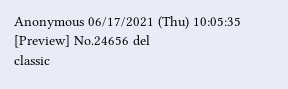Anonymous 06/17/2021 (Thu) 10:05:35 [Preview] No.24656 del
classic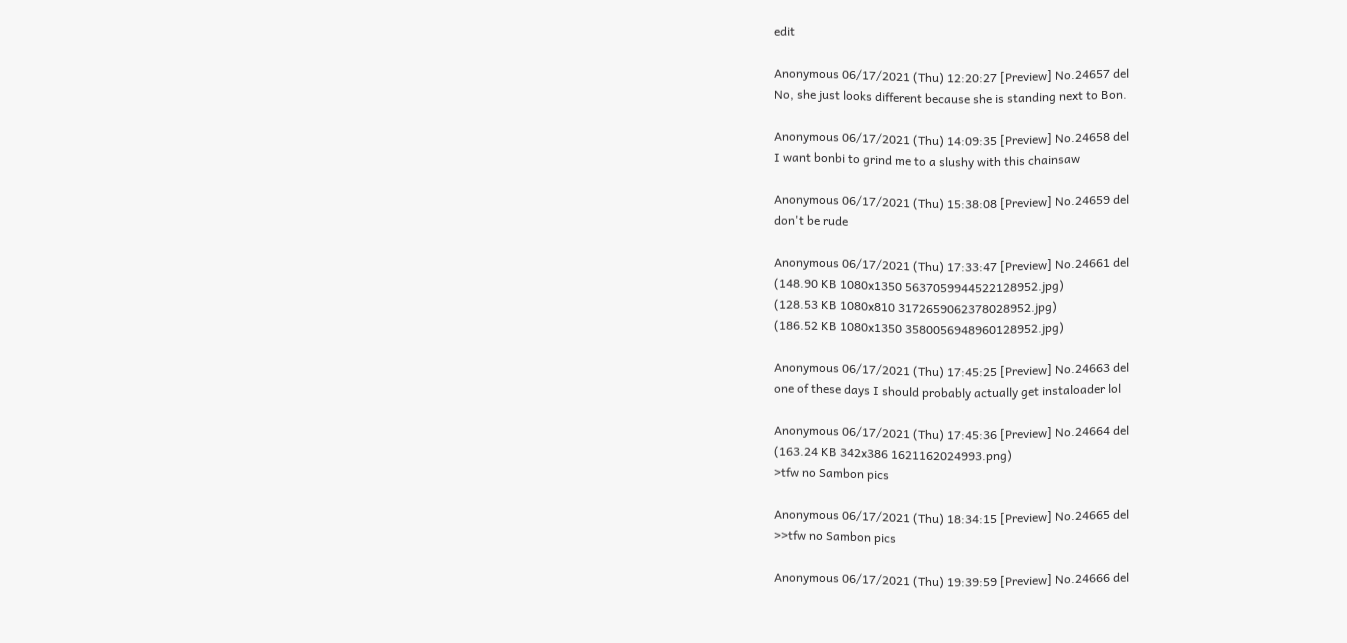edit

Anonymous 06/17/2021 (Thu) 12:20:27 [Preview] No.24657 del
No, she just looks different because she is standing next to Bon.

Anonymous 06/17/2021 (Thu) 14:09:35 [Preview] No.24658 del
I want bonbi to grind me to a slushy with this chainsaw

Anonymous 06/17/2021 (Thu) 15:38:08 [Preview] No.24659 del
don't be rude

Anonymous 06/17/2021 (Thu) 17:33:47 [Preview] No.24661 del
(148.90 KB 1080x1350 5637059944522128952.jpg)
(128.53 KB 1080x810 3172659062378028952.jpg)
(186.52 KB 1080x1350 3580056948960128952.jpg)

Anonymous 06/17/2021 (Thu) 17:45:25 [Preview] No.24663 del
one of these days I should probably actually get instaloader lol

Anonymous 06/17/2021 (Thu) 17:45:36 [Preview] No.24664 del
(163.24 KB 342x386 1621162024993.png)
>tfw no Sambon pics

Anonymous 06/17/2021 (Thu) 18:34:15 [Preview] No.24665 del
>>tfw no Sambon pics

Anonymous 06/17/2021 (Thu) 19:39:59 [Preview] No.24666 del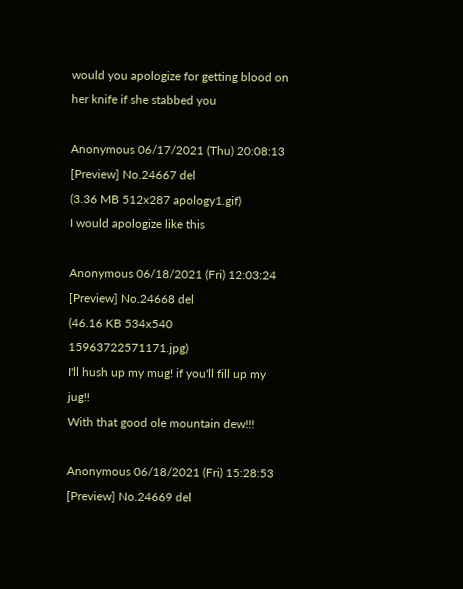would you apologize for getting blood on her knife if she stabbed you

Anonymous 06/17/2021 (Thu) 20:08:13 [Preview] No.24667 del
(3.36 MB 512x287 apology1.gif)
I would apologize like this

Anonymous 06/18/2021 (Fri) 12:03:24 [Preview] No.24668 del
(46.16 KB 534x540 15963722571171.jpg)
I'll hush up my mug! if you'll fill up my jug!!
With that good ole mountain dew!!!

Anonymous 06/18/2021 (Fri) 15:28:53 [Preview] No.24669 del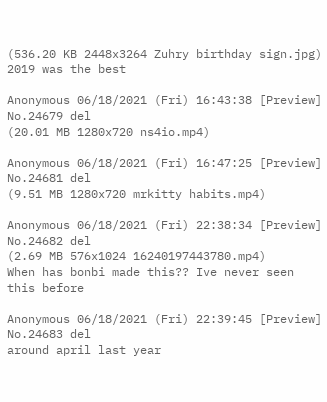(536.20 KB 2448x3264 Zuhry birthday sign.jpg)
2019 was the best

Anonymous 06/18/2021 (Fri) 16:43:38 [Preview] No.24679 del
(20.01 MB 1280x720 ns4io.mp4)

Anonymous 06/18/2021 (Fri) 16:47:25 [Preview] No.24681 del
(9.51 MB 1280x720 mrkitty habits.mp4)

Anonymous 06/18/2021 (Fri) 22:38:34 [Preview] No.24682 del
(2.69 MB 576x1024 16240197443780.mp4)
When has bonbi made this?? Ive never seen this before

Anonymous 06/18/2021 (Fri) 22:39:45 [Preview] No.24683 del
around april last year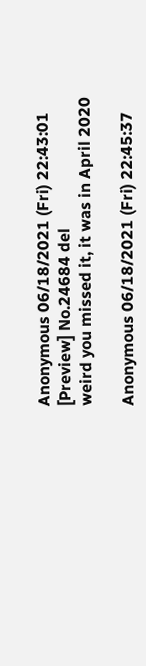Anonymous 06/18/2021 (Fri) 22:43:01 [Preview] No.24684 del
weird you missed it, it was in April 2020

Anonymous 06/18/2021 (Fri) 22:45:37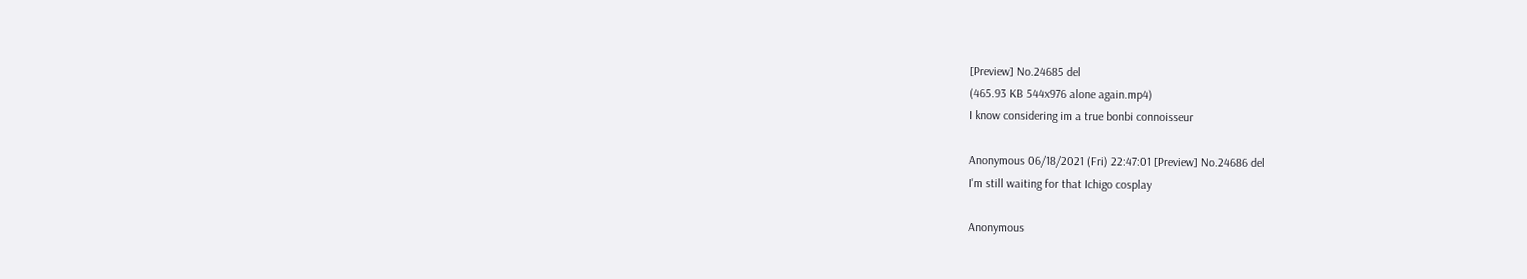[Preview] No.24685 del
(465.93 KB 544x976 alone again.mp4)
I know considering im a true bonbi connoisseur

Anonymous 06/18/2021 (Fri) 22:47:01 [Preview] No.24686 del
I'm still waiting for that Ichigo cosplay

Anonymous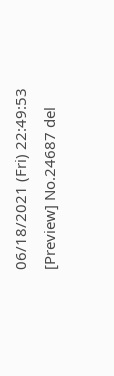06/18/2021 (Fri) 22:49:53 [Preview] No.24687 del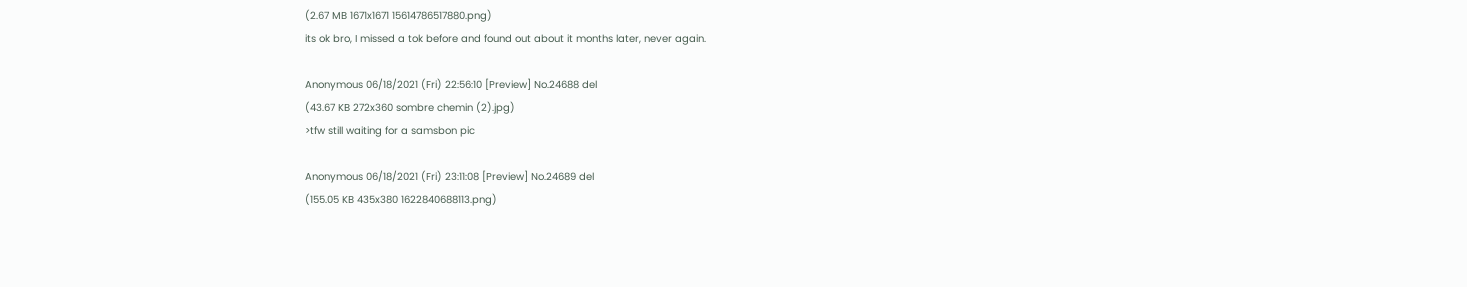(2.67 MB 1671x1671 15614786517880.png)
its ok bro, I missed a tok before and found out about it months later, never again.

Anonymous 06/18/2021 (Fri) 22:56:10 [Preview] No.24688 del
(43.67 KB 272x360 sombre chemin (2).jpg)
>tfw still waiting for a samsbon pic

Anonymous 06/18/2021 (Fri) 23:11:08 [Preview] No.24689 del
(155.05 KB 435x380 1622840688113.png)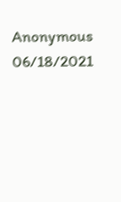Anonymous 06/18/2021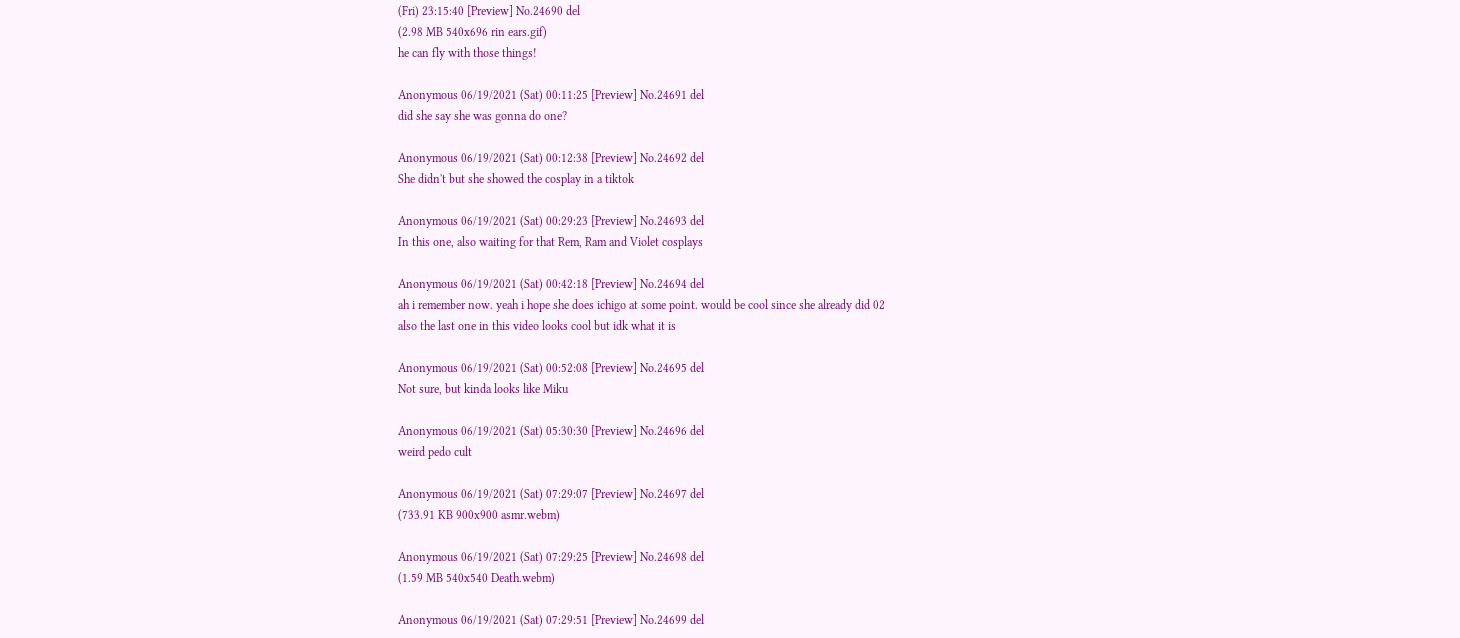(Fri) 23:15:40 [Preview] No.24690 del
(2.98 MB 540x696 rin ears.gif)
he can fly with those things!

Anonymous 06/19/2021 (Sat) 00:11:25 [Preview] No.24691 del
did she say she was gonna do one?

Anonymous 06/19/2021 (Sat) 00:12:38 [Preview] No.24692 del
She didn't but she showed the cosplay in a tiktok

Anonymous 06/19/2021 (Sat) 00:29:23 [Preview] No.24693 del
In this one, also waiting for that Rem, Ram and Violet cosplays

Anonymous 06/19/2021 (Sat) 00:42:18 [Preview] No.24694 del
ah i remember now. yeah i hope she does ichigo at some point. would be cool since she already did 02
also the last one in this video looks cool but idk what it is

Anonymous 06/19/2021 (Sat) 00:52:08 [Preview] No.24695 del
Not sure, but kinda looks like Miku

Anonymous 06/19/2021 (Sat) 05:30:30 [Preview] No.24696 del
weird pedo cult

Anonymous 06/19/2021 (Sat) 07:29:07 [Preview] No.24697 del
(733.91 KB 900x900 asmr.webm)

Anonymous 06/19/2021 (Sat) 07:29:25 [Preview] No.24698 del
(1.59 MB 540x540 Death.webm)

Anonymous 06/19/2021 (Sat) 07:29:51 [Preview] No.24699 del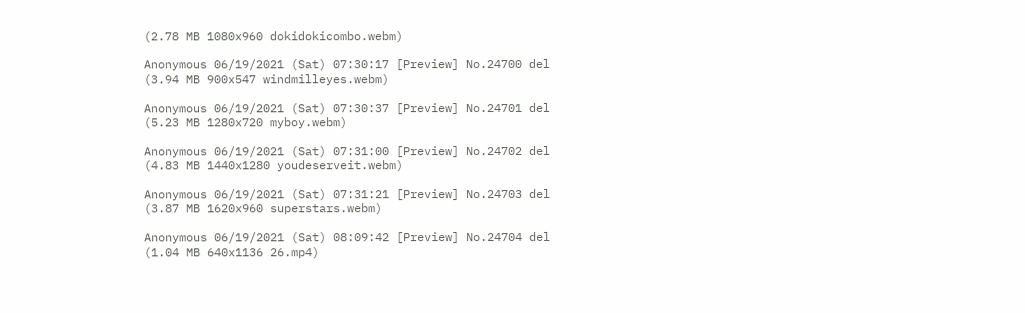(2.78 MB 1080x960 dokidokicombo.webm)

Anonymous 06/19/2021 (Sat) 07:30:17 [Preview] No.24700 del
(3.94 MB 900x547 windmilleyes.webm)

Anonymous 06/19/2021 (Sat) 07:30:37 [Preview] No.24701 del
(5.23 MB 1280x720 myboy.webm)

Anonymous 06/19/2021 (Sat) 07:31:00 [Preview] No.24702 del
(4.83 MB 1440x1280 youdeserveit.webm)

Anonymous 06/19/2021 (Sat) 07:31:21 [Preview] No.24703 del
(3.87 MB 1620x960 superstars.webm)

Anonymous 06/19/2021 (Sat) 08:09:42 [Preview] No.24704 del
(1.04 MB 640x1136 26.mp4)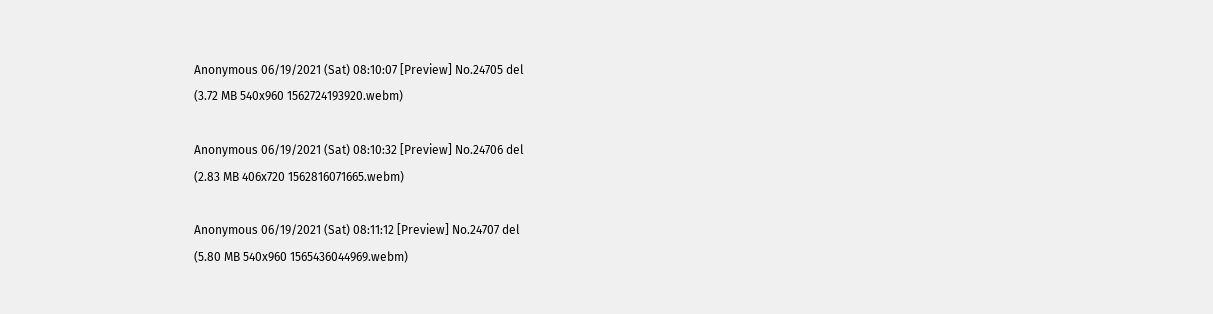Anonymous 06/19/2021 (Sat) 08:10:07 [Preview] No.24705 del
(3.72 MB 540x960 1562724193920.webm)

Anonymous 06/19/2021 (Sat) 08:10:32 [Preview] No.24706 del
(2.83 MB 406x720 1562816071665.webm)

Anonymous 06/19/2021 (Sat) 08:11:12 [Preview] No.24707 del
(5.80 MB 540x960 1565436044969.webm)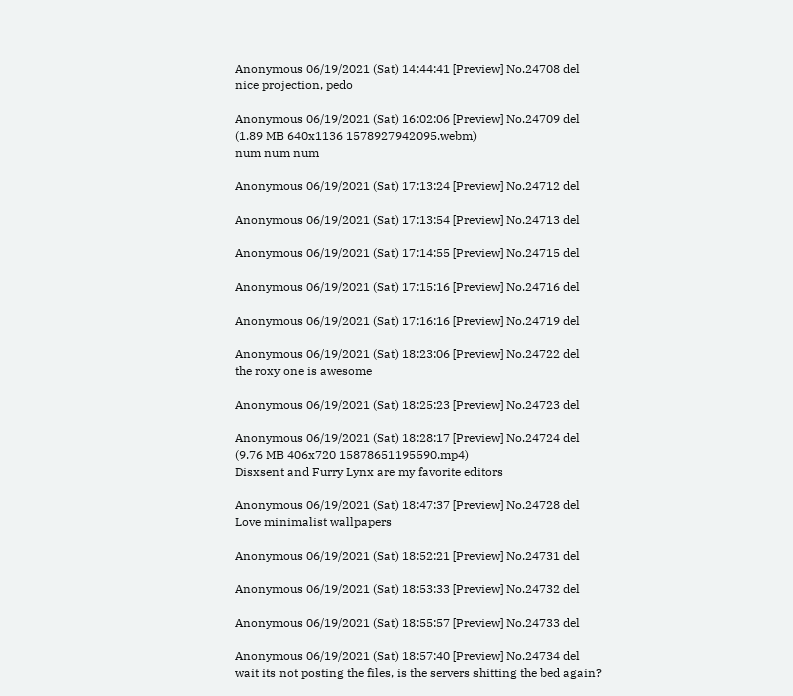Anonymous 06/19/2021 (Sat) 14:44:41 [Preview] No.24708 del
nice projection, pedo

Anonymous 06/19/2021 (Sat) 16:02:06 [Preview] No.24709 del
(1.89 MB 640x1136 1578927942095.webm)
num num num

Anonymous 06/19/2021 (Sat) 17:13:24 [Preview] No.24712 del

Anonymous 06/19/2021 (Sat) 17:13:54 [Preview] No.24713 del

Anonymous 06/19/2021 (Sat) 17:14:55 [Preview] No.24715 del

Anonymous 06/19/2021 (Sat) 17:15:16 [Preview] No.24716 del

Anonymous 06/19/2021 (Sat) 17:16:16 [Preview] No.24719 del

Anonymous 06/19/2021 (Sat) 18:23:06 [Preview] No.24722 del
the roxy one is awesome

Anonymous 06/19/2021 (Sat) 18:25:23 [Preview] No.24723 del

Anonymous 06/19/2021 (Sat) 18:28:17 [Preview] No.24724 del
(9.76 MB 406x720 15878651195590.mp4)
Disxsent and Furry Lynx are my favorite editors

Anonymous 06/19/2021 (Sat) 18:47:37 [Preview] No.24728 del
Love minimalist wallpapers

Anonymous 06/19/2021 (Sat) 18:52:21 [Preview] No.24731 del

Anonymous 06/19/2021 (Sat) 18:53:33 [Preview] No.24732 del

Anonymous 06/19/2021 (Sat) 18:55:57 [Preview] No.24733 del

Anonymous 06/19/2021 (Sat) 18:57:40 [Preview] No.24734 del
wait its not posting the files, is the servers shitting the bed again?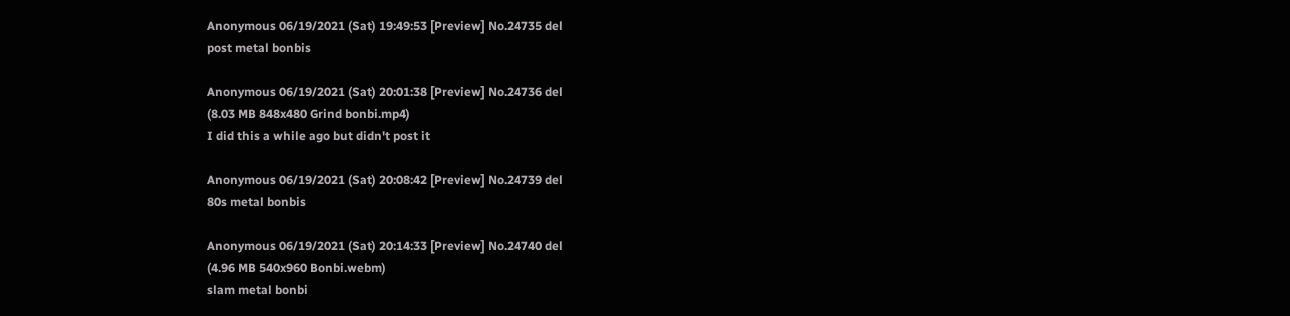Anonymous 06/19/2021 (Sat) 19:49:53 [Preview] No.24735 del
post metal bonbis

Anonymous 06/19/2021 (Sat) 20:01:38 [Preview] No.24736 del
(8.03 MB 848x480 Grind bonbi.mp4)
I did this a while ago but didn't post it

Anonymous 06/19/2021 (Sat) 20:08:42 [Preview] No.24739 del
80s metal bonbis

Anonymous 06/19/2021 (Sat) 20:14:33 [Preview] No.24740 del
(4.96 MB 540x960 Bonbi.webm)
slam metal bonbi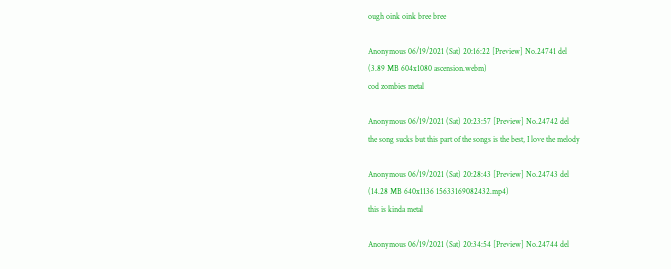ough oink oink bree bree

Anonymous 06/19/2021 (Sat) 20:16:22 [Preview] No.24741 del
(3.89 MB 604x1080 ascension.webm)
cod zombies metal

Anonymous 06/19/2021 (Sat) 20:23:57 [Preview] No.24742 del
the song sucks but this part of the songs is the best, I love the melody

Anonymous 06/19/2021 (Sat) 20:28:43 [Preview] No.24743 del
(14.28 MB 640x1136 15633169082432.mp4)
this is kinda metal

Anonymous 06/19/2021 (Sat) 20:34:54 [Preview] No.24744 del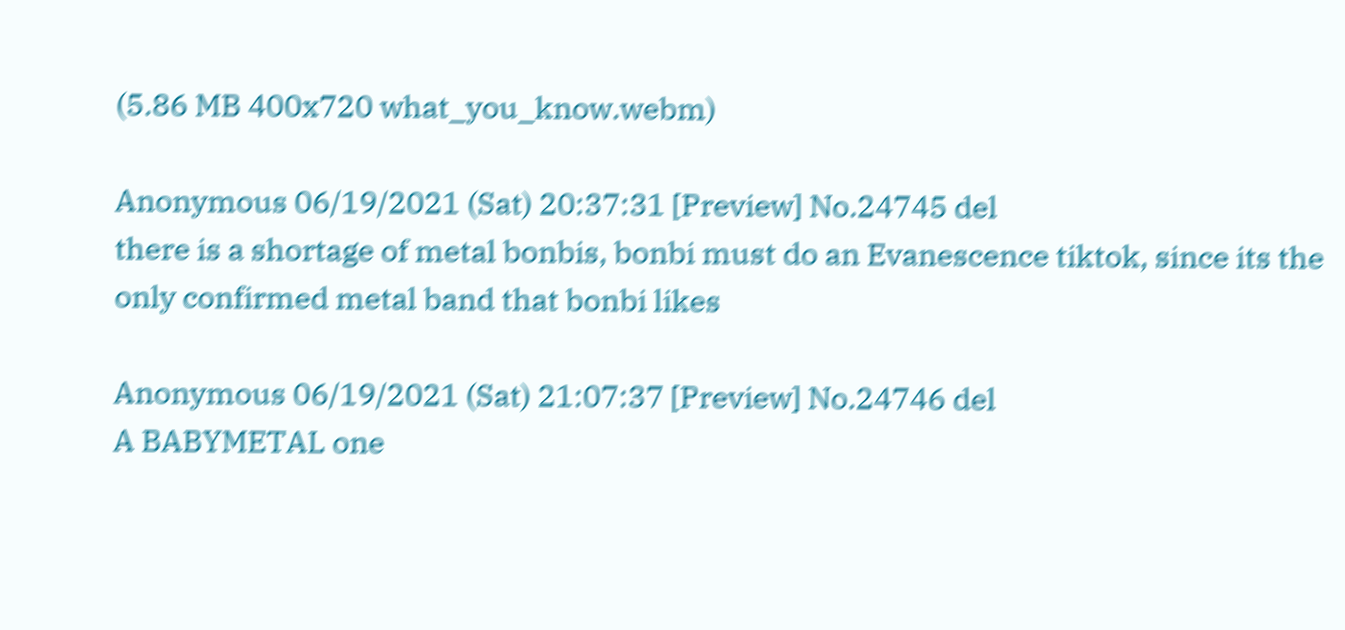(5.86 MB 400x720 what_you_know.webm)

Anonymous 06/19/2021 (Sat) 20:37:31 [Preview] No.24745 del
there is a shortage of metal bonbis, bonbi must do an Evanescence tiktok, since its the only confirmed metal band that bonbi likes

Anonymous 06/19/2021 (Sat) 21:07:37 [Preview] No.24746 del
A BABYMETAL one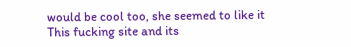would be cool too, she seemed to like it
This fucking site and its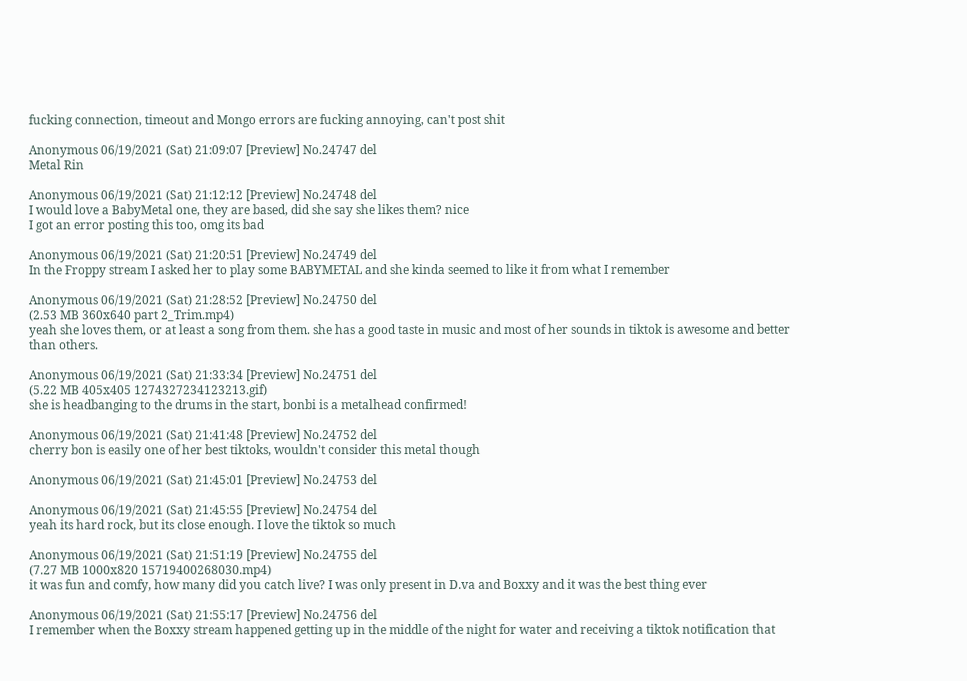fucking connection, timeout and Mongo errors are fucking annoying, can't post shit

Anonymous 06/19/2021 (Sat) 21:09:07 [Preview] No.24747 del
Metal Rin

Anonymous 06/19/2021 (Sat) 21:12:12 [Preview] No.24748 del
I would love a BabyMetal one, they are based, did she say she likes them? nice
I got an error posting this too, omg its bad

Anonymous 06/19/2021 (Sat) 21:20:51 [Preview] No.24749 del
In the Froppy stream I asked her to play some BABYMETAL and she kinda seemed to like it from what I remember

Anonymous 06/19/2021 (Sat) 21:28:52 [Preview] No.24750 del
(2.53 MB 360x640 part 2_Trim.mp4)
yeah she loves them, or at least a song from them. she has a good taste in music and most of her sounds in tiktok is awesome and better than others.

Anonymous 06/19/2021 (Sat) 21:33:34 [Preview] No.24751 del
(5.22 MB 405x405 1274327234123213.gif)
she is headbanging to the drums in the start, bonbi is a metalhead confirmed!

Anonymous 06/19/2021 (Sat) 21:41:48 [Preview] No.24752 del
cherry bon is easily one of her best tiktoks, wouldn't consider this metal though

Anonymous 06/19/2021 (Sat) 21:45:01 [Preview] No.24753 del

Anonymous 06/19/2021 (Sat) 21:45:55 [Preview] No.24754 del
yeah its hard rock, but its close enough. I love the tiktok so much

Anonymous 06/19/2021 (Sat) 21:51:19 [Preview] No.24755 del
(7.27 MB 1000x820 15719400268030.mp4)
it was fun and comfy, how many did you catch live? I was only present in D.va and Boxxy and it was the best thing ever

Anonymous 06/19/2021 (Sat) 21:55:17 [Preview] No.24756 del
I remember when the Boxxy stream happened getting up in the middle of the night for water and receiving a tiktok notification that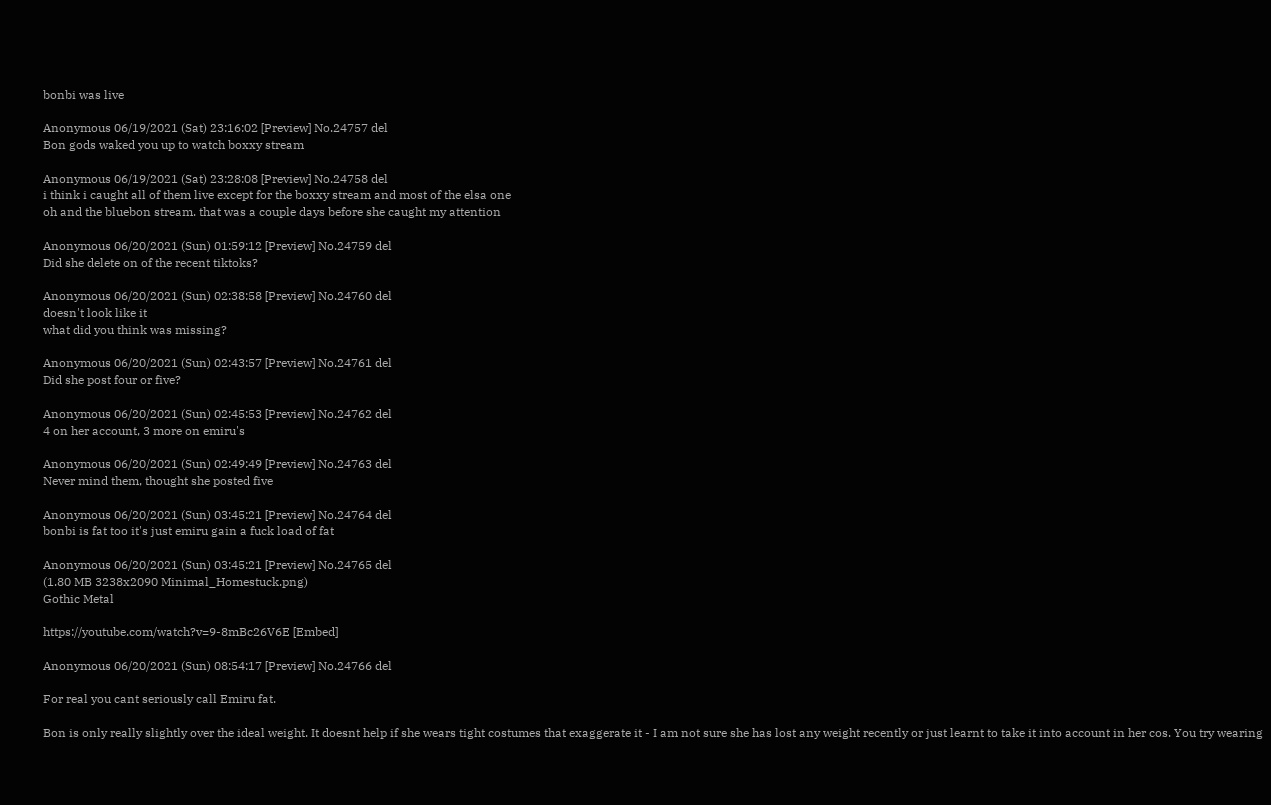bonbi was live

Anonymous 06/19/2021 (Sat) 23:16:02 [Preview] No.24757 del
Bon gods waked you up to watch boxxy stream

Anonymous 06/19/2021 (Sat) 23:28:08 [Preview] No.24758 del
i think i caught all of them live except for the boxxy stream and most of the elsa one
oh and the bluebon stream. that was a couple days before she caught my attention

Anonymous 06/20/2021 (Sun) 01:59:12 [Preview] No.24759 del
Did she delete on of the recent tiktoks?

Anonymous 06/20/2021 (Sun) 02:38:58 [Preview] No.24760 del
doesn't look like it
what did you think was missing?

Anonymous 06/20/2021 (Sun) 02:43:57 [Preview] No.24761 del
Did she post four or five?

Anonymous 06/20/2021 (Sun) 02:45:53 [Preview] No.24762 del
4 on her account, 3 more on emiru's

Anonymous 06/20/2021 (Sun) 02:49:49 [Preview] No.24763 del
Never mind them, thought she posted five

Anonymous 06/20/2021 (Sun) 03:45:21 [Preview] No.24764 del
bonbi is fat too it's just emiru gain a fuck load of fat

Anonymous 06/20/2021 (Sun) 03:45:21 [Preview] No.24765 del
(1.80 MB 3238x2090 Minimal_Homestuck.png)
Gothic Metal

https://youtube.com/watch?v=9-8mBc26V6E [Embed]

Anonymous 06/20/2021 (Sun) 08:54:17 [Preview] No.24766 del

For real you cant seriously call Emiru fat.

Bon is only really slightly over the ideal weight. It doesnt help if she wears tight costumes that exaggerate it - I am not sure she has lost any weight recently or just learnt to take it into account in her cos. You try wearing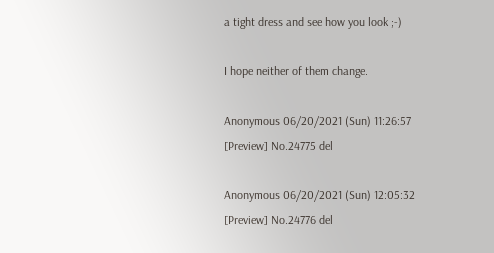a tight dress and see how you look ;-)

I hope neither of them change.

Anonymous 06/20/2021 (Sun) 11:26:57 [Preview] No.24775 del

Anonymous 06/20/2021 (Sun) 12:05:32 [Preview] No.24776 del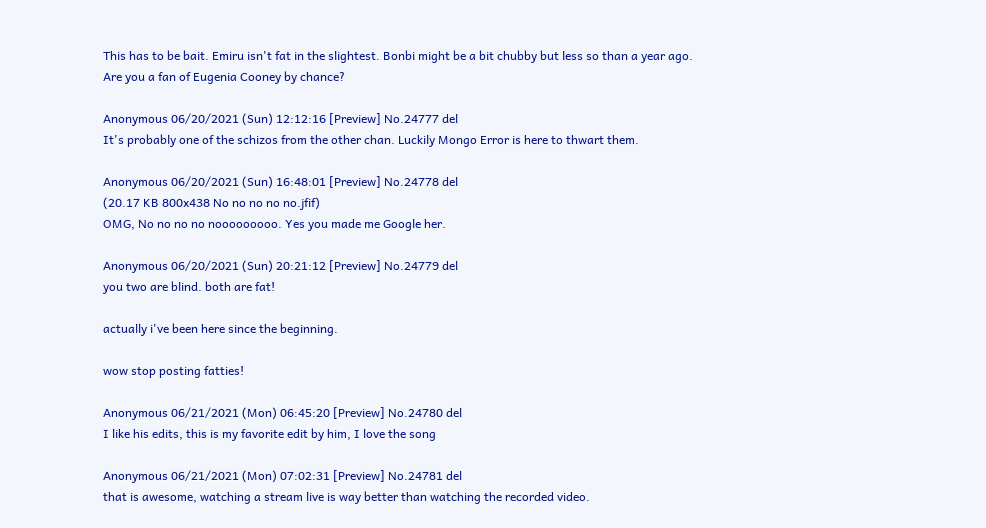This has to be bait. Emiru isn't fat in the slightest. Bonbi might be a bit chubby but less so than a year ago.
Are you a fan of Eugenia Cooney by chance?

Anonymous 06/20/2021 (Sun) 12:12:16 [Preview] No.24777 del
It's probably one of the schizos from the other chan. Luckily Mongo Error is here to thwart them.

Anonymous 06/20/2021 (Sun) 16:48:01 [Preview] No.24778 del
(20.17 KB 800x438 No no no no no.jfif)
OMG, No no no no nooooooooo. Yes you made me Google her.

Anonymous 06/20/2021 (Sun) 20:21:12 [Preview] No.24779 del
you two are blind. both are fat!

actually i've been here since the beginning.

wow stop posting fatties!

Anonymous 06/21/2021 (Mon) 06:45:20 [Preview] No.24780 del
I like his edits, this is my favorite edit by him, I love the song

Anonymous 06/21/2021 (Mon) 07:02:31 [Preview] No.24781 del
that is awesome, watching a stream live is way better than watching the recorded video.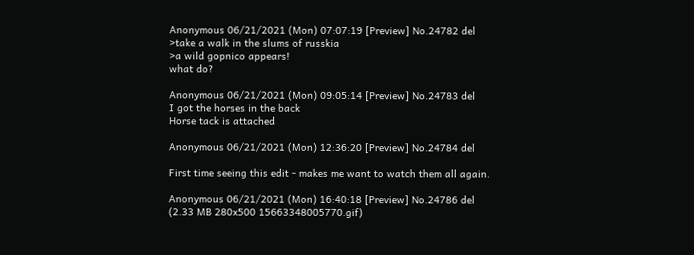Anonymous 06/21/2021 (Mon) 07:07:19 [Preview] No.24782 del
>take a walk in the slums of russkia
>a wild gopnico appears!
what do?

Anonymous 06/21/2021 (Mon) 09:05:14 [Preview] No.24783 del
I got the horses in the back
Horse tack is attached

Anonymous 06/21/2021 (Mon) 12:36:20 [Preview] No.24784 del

First time seeing this edit - makes me want to watch them all again.

Anonymous 06/21/2021 (Mon) 16:40:18 [Preview] No.24786 del
(2.33 MB 280x500 15663348005770.gif)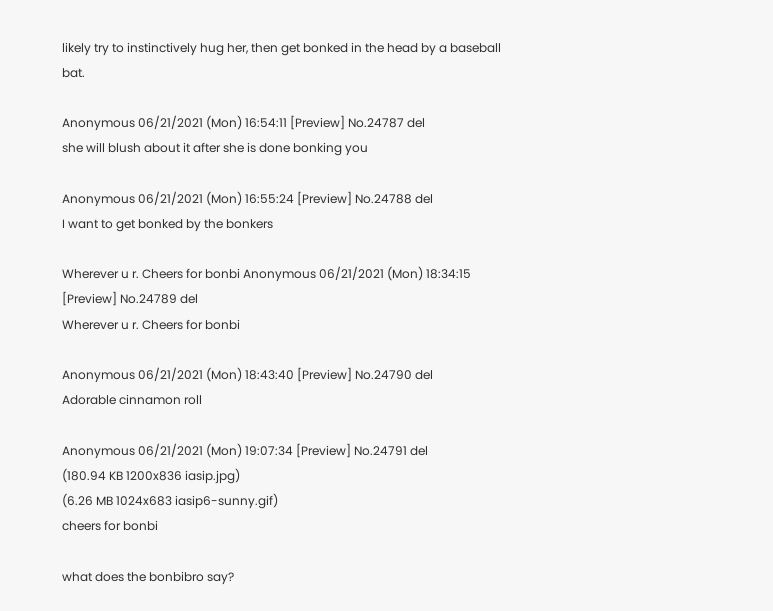likely try to instinctively hug her, then get bonked in the head by a baseball bat.

Anonymous 06/21/2021 (Mon) 16:54:11 [Preview] No.24787 del
she will blush about it after she is done bonking you

Anonymous 06/21/2021 (Mon) 16:55:24 [Preview] No.24788 del
I want to get bonked by the bonkers

Wherever u r. Cheers for bonbi Anonymous 06/21/2021 (Mon) 18:34:15 [Preview] No.24789 del
Wherever u r. Cheers for bonbi

Anonymous 06/21/2021 (Mon) 18:43:40 [Preview] No.24790 del
Adorable cinnamon roll

Anonymous 06/21/2021 (Mon) 19:07:34 [Preview] No.24791 del
(180.94 KB 1200x836 iasip.jpg)
(6.26 MB 1024x683 iasip6-sunny.gif)
cheers for bonbi

what does the bonbibro say?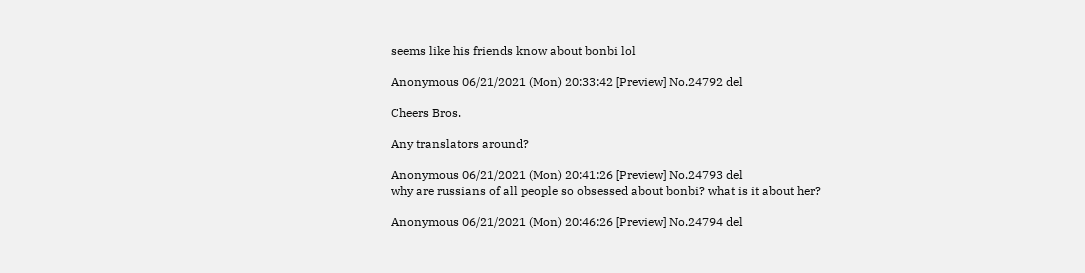seems like his friends know about bonbi lol

Anonymous 06/21/2021 (Mon) 20:33:42 [Preview] No.24792 del

Cheers Bros.

Any translators around?

Anonymous 06/21/2021 (Mon) 20:41:26 [Preview] No.24793 del
why are russians of all people so obsessed about bonbi? what is it about her?

Anonymous 06/21/2021 (Mon) 20:46:26 [Preview] No.24794 del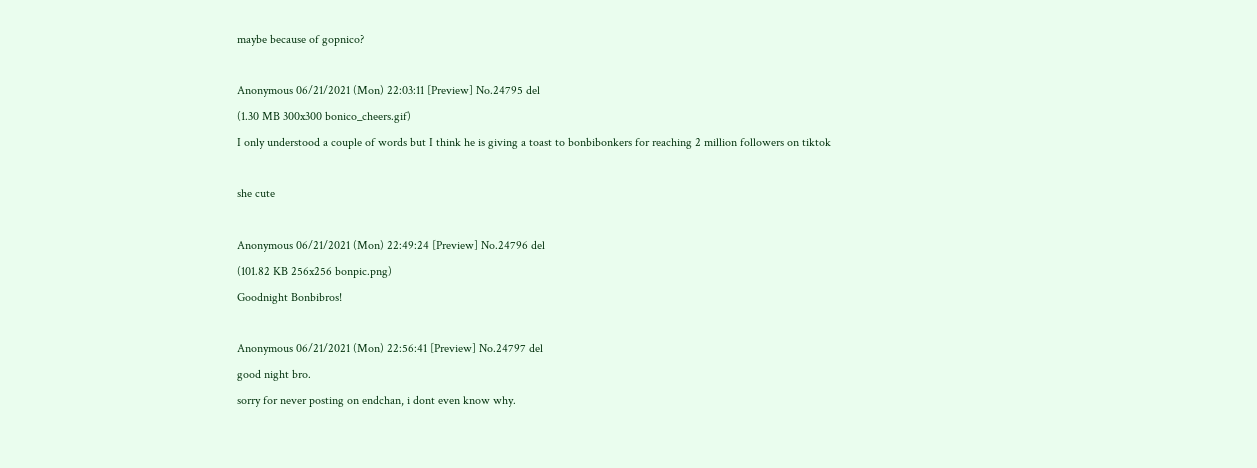maybe because of gopnico?

Anonymous 06/21/2021 (Mon) 22:03:11 [Preview] No.24795 del
(1.30 MB 300x300 bonico_cheers.gif)
I only understood a couple of words but I think he is giving a toast to bonbibonkers for reaching 2 million followers on tiktok

she cute

Anonymous 06/21/2021 (Mon) 22:49:24 [Preview] No.24796 del
(101.82 KB 256x256 bonpic.png)
Goodnight Bonbibros!

Anonymous 06/21/2021 (Mon) 22:56:41 [Preview] No.24797 del
good night bro.
sorry for never posting on endchan, i dont even know why.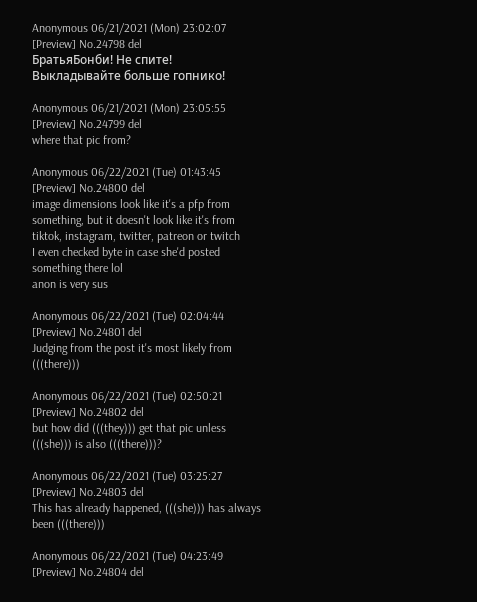Anonymous 06/21/2021 (Mon) 23:02:07 [Preview] No.24798 del
БратьяБонби! Не спите! Выкладывайте больше гопнико!

Anonymous 06/21/2021 (Mon) 23:05:55 [Preview] No.24799 del
where that pic from?

Anonymous 06/22/2021 (Tue) 01:43:45 [Preview] No.24800 del
image dimensions look like it's a pfp from something, but it doesn't look like it's from tiktok, instagram, twitter, patreon or twitch
I even checked byte in case she'd posted something there lol
anon is very sus

Anonymous 06/22/2021 (Tue) 02:04:44 [Preview] No.24801 del
Judging from the post it's most likely from (((there)))

Anonymous 06/22/2021 (Tue) 02:50:21 [Preview] No.24802 del
but how did (((they))) get that pic unless (((she))) is also (((there)))?

Anonymous 06/22/2021 (Tue) 03:25:27 [Preview] No.24803 del
This has already happened, (((she))) has always been (((there)))

Anonymous 06/22/2021 (Tue) 04:23:49 [Preview] No.24804 del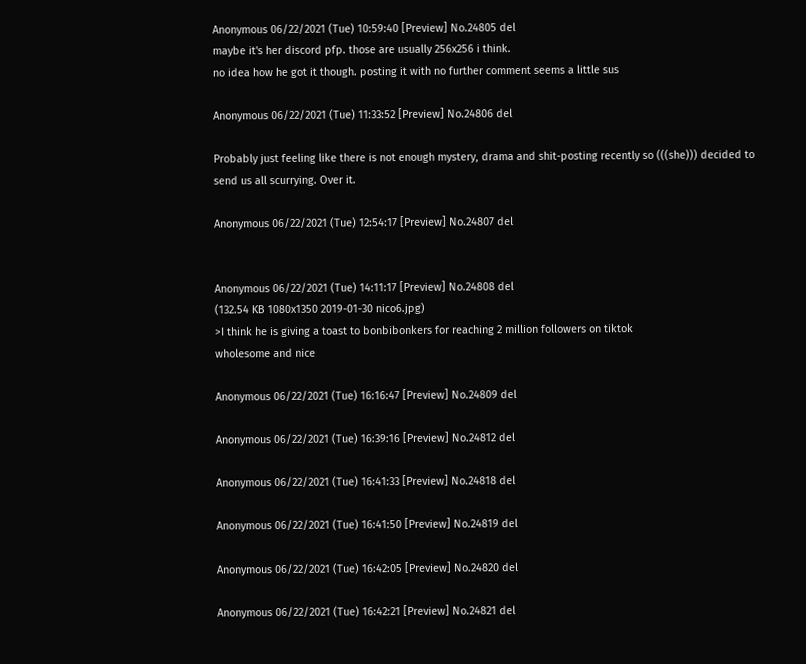Anonymous 06/22/2021 (Tue) 10:59:40 [Preview] No.24805 del
maybe it's her discord pfp. those are usually 256x256 i think.
no idea how he got it though. posting it with no further comment seems a little sus

Anonymous 06/22/2021 (Tue) 11:33:52 [Preview] No.24806 del

Probably just feeling like there is not enough mystery, drama and shit-posting recently so (((she))) decided to send us all scurrying. Over it.

Anonymous 06/22/2021 (Tue) 12:54:17 [Preview] No.24807 del


Anonymous 06/22/2021 (Tue) 14:11:17 [Preview] No.24808 del
(132.54 KB 1080x1350 2019-01-30 nico6.jpg)
>I think he is giving a toast to bonbibonkers for reaching 2 million followers on tiktok
wholesome and nice

Anonymous 06/22/2021 (Tue) 16:16:47 [Preview] No.24809 del

Anonymous 06/22/2021 (Tue) 16:39:16 [Preview] No.24812 del

Anonymous 06/22/2021 (Tue) 16:41:33 [Preview] No.24818 del

Anonymous 06/22/2021 (Tue) 16:41:50 [Preview] No.24819 del

Anonymous 06/22/2021 (Tue) 16:42:05 [Preview] No.24820 del

Anonymous 06/22/2021 (Tue) 16:42:21 [Preview] No.24821 del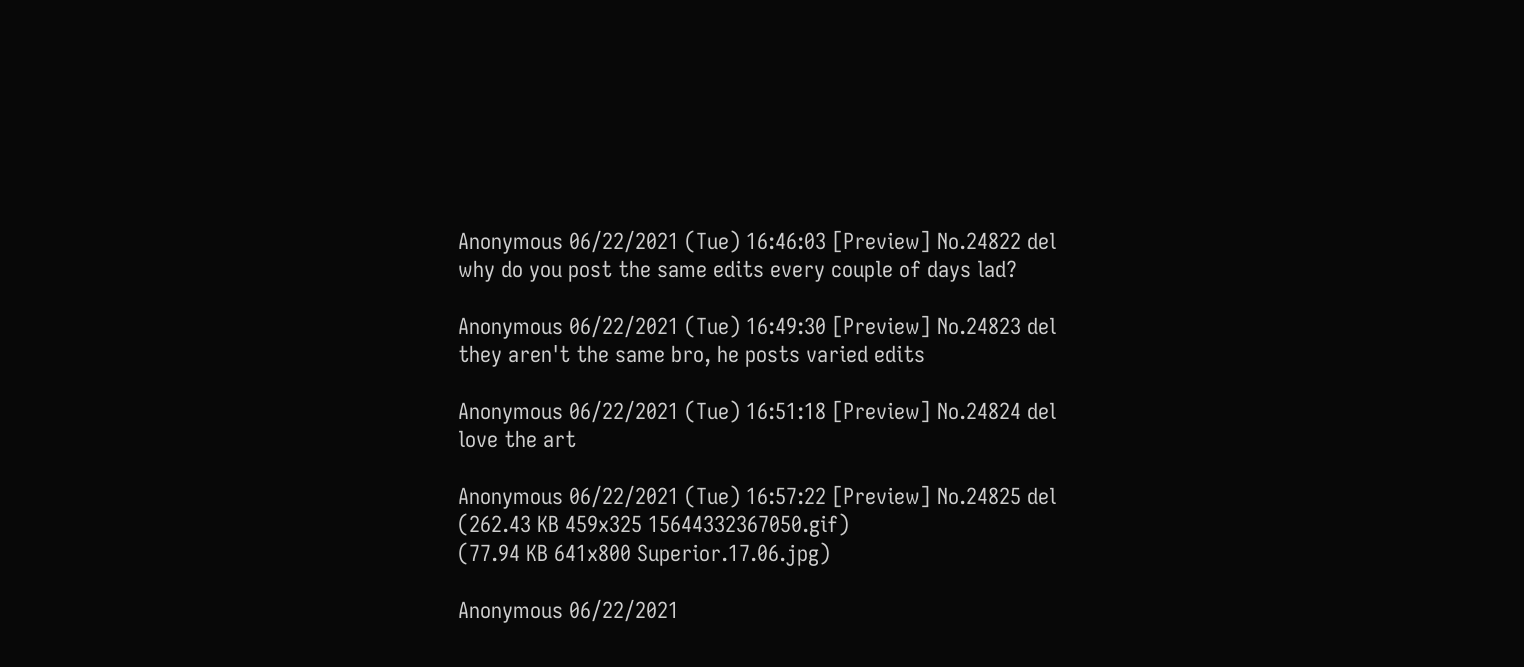Anonymous 06/22/2021 (Tue) 16:46:03 [Preview] No.24822 del
why do you post the same edits every couple of days lad?

Anonymous 06/22/2021 (Tue) 16:49:30 [Preview] No.24823 del
they aren't the same bro, he posts varied edits

Anonymous 06/22/2021 (Tue) 16:51:18 [Preview] No.24824 del
love the art

Anonymous 06/22/2021 (Tue) 16:57:22 [Preview] No.24825 del
(262.43 KB 459x325 15644332367050.gif)
(77.94 KB 641x800 Superior.17.06.jpg)

Anonymous 06/22/2021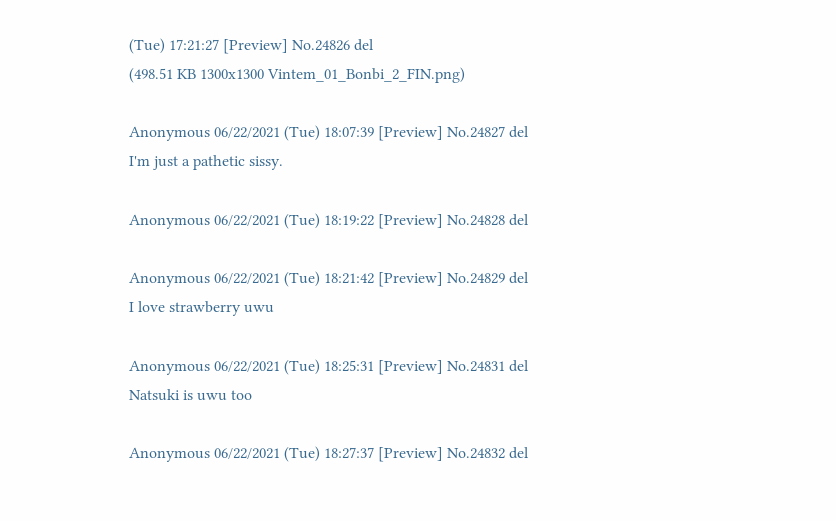(Tue) 17:21:27 [Preview] No.24826 del
(498.51 KB 1300x1300 Vintem_01_Bonbi_2_FIN.png)

Anonymous 06/22/2021 (Tue) 18:07:39 [Preview] No.24827 del
I'm just a pathetic sissy.

Anonymous 06/22/2021 (Tue) 18:19:22 [Preview] No.24828 del

Anonymous 06/22/2021 (Tue) 18:21:42 [Preview] No.24829 del
I love strawberry uwu

Anonymous 06/22/2021 (Tue) 18:25:31 [Preview] No.24831 del
Natsuki is uwu too

Anonymous 06/22/2021 (Tue) 18:27:37 [Preview] No.24832 del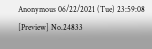Anonymous 06/22/2021 (Tue) 23:59:08 [Preview] No.24833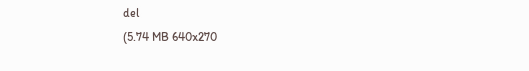del
(5.74 MB 640x270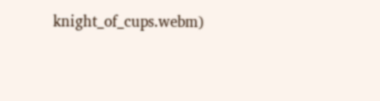knight_of_cups.webm)